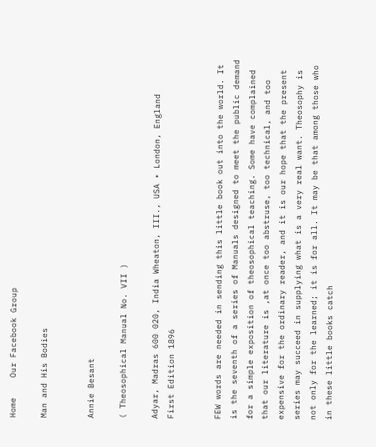Home    Our Facebook Group

Man and His Bodies


Annie Besant

( Theosophical Manual No. VII )

Adyar, Madras 600 020, India Wheaton, III., USA • London, England
First Edition 1896


FEW words are needed in sending this little book out into the world. It is the seventh of a series of Manuals designed to meet the public demand for a simple exposition of theosophical teaching. Some have complained that our literature is ,at once too abstruse, too technical, and too expensive for the ordinary reader, and it is our hope that the present series may succeed in supplying what is a very real want. Theosophy is not only for the learned; it is for all. It may be that among those who in these little books catch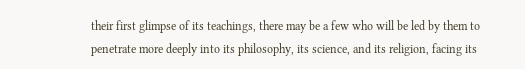their first glimpse of its teachings, there may be a few who will be led by them to penetrate more deeply into its philosophy, its science, and its religion, facing its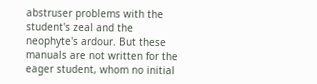abstruser problems with the student's zeal and the neophyte's ardour. But these manuals are not written for the eager student, whom no initial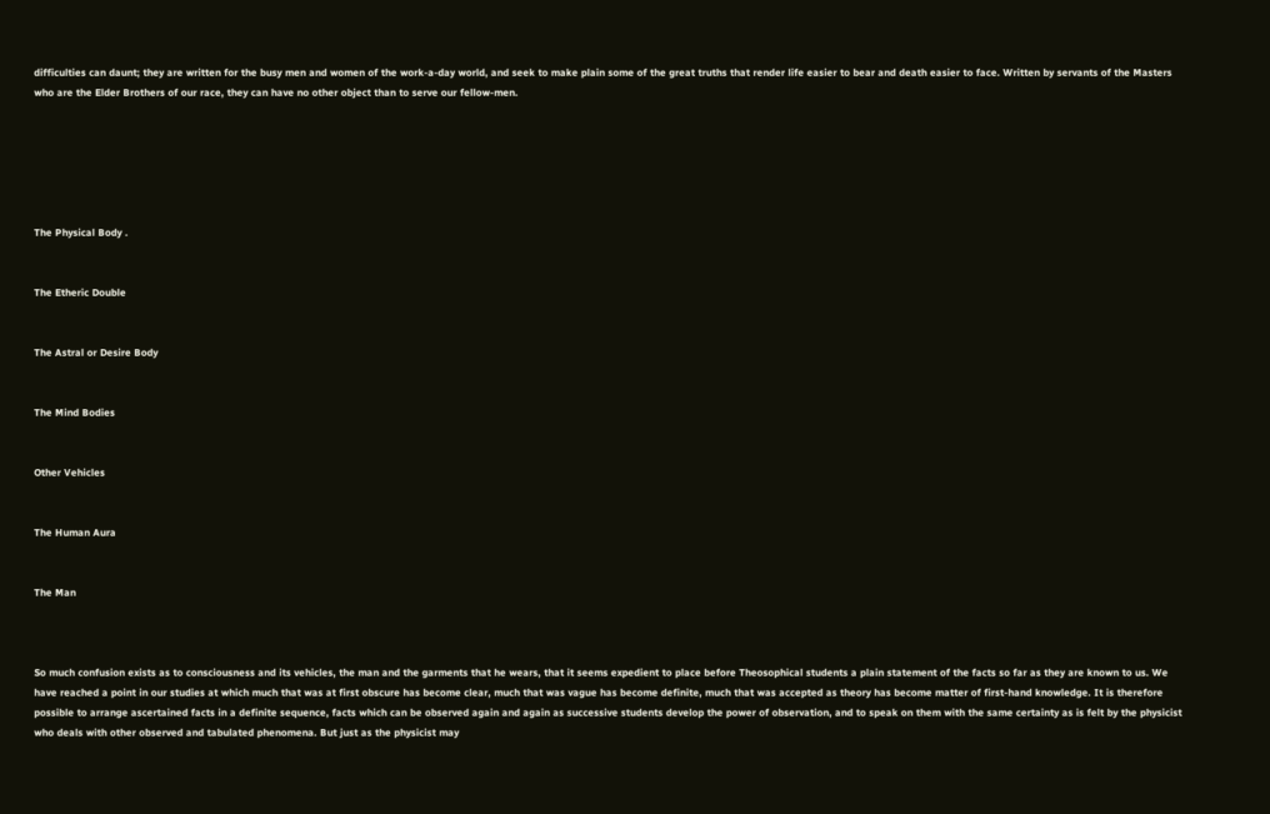difficulties can daunt; they are written for the busy men and women of the work-a-day world, and seek to make plain some of the great truths that render life easier to bear and death easier to face. Written by servants of the Masters who are the Elder Brothers of our race, they can have no other object than to serve our fellow-men.






The Physical Body .


The Etheric Double


The Astral or Desire Body


The Mind Bodies


Other Vehicles


The Human Aura


The Man



So much confusion exists as to consciousness and its vehicles, the man and the garments that he wears, that it seems expedient to place before Theosophical students a plain statement of the facts so far as they are known to us. We have reached a point in our studies at which much that was at first obscure has become clear, much that was vague has become definite, much that was accepted as theory has become matter of first-hand knowledge. It is therefore possible to arrange ascertained facts in a definite sequence, facts which can be observed again and again as successive students develop the power of observation, and to speak on them with the same certainty as is felt by the physicist who deals with other observed and tabulated phenomena. But just as the physicist may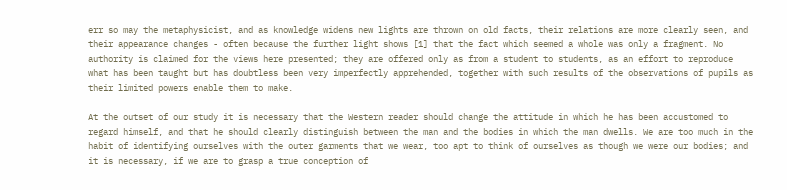err so may the metaphysicist, and as knowledge widens new lights are thrown on old facts, their relations are more clearly seen, and their appearance changes - often because the further light shows [1] that the fact which seemed a whole was only a fragment. No authority is claimed for the views here presented; they are offered only as from a student to students, as an effort to reproduce what has been taught but has doubtless been very imperfectly apprehended, together with such results of the observations of pupils as their limited powers enable them to make.

At the outset of our study it is necessary that the Western reader should change the attitude in which he has been accustomed to regard himself, and that he should clearly distinguish between the man and the bodies in which the man dwells. We are too much in the habit of identifying ourselves with the outer garments that we wear, too apt to think of ourselves as though we were our bodies; and it is necessary, if we are to grasp a true conception of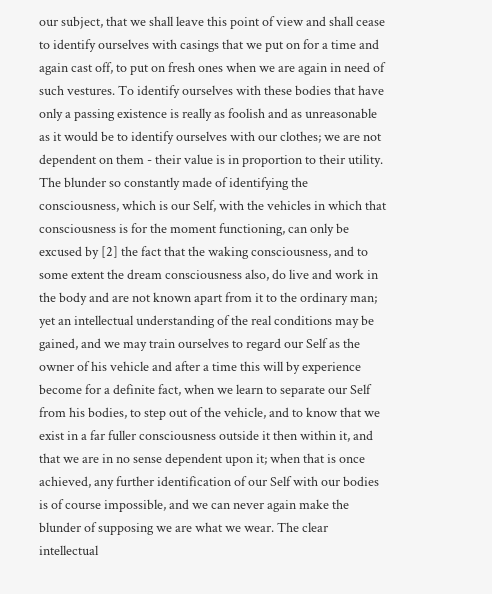our subject, that we shall leave this point of view and shall cease to identify ourselves with casings that we put on for a time and again cast off, to put on fresh ones when we are again in need of such vestures. To identify ourselves with these bodies that have only a passing existence is really as foolish and as unreasonable as it would be to identify ourselves with our clothes; we are not dependent on them - their value is in proportion to their utility. The blunder so constantly made of identifying the consciousness, which is our Self, with the vehicles in which that consciousness is for the moment functioning, can only be excused by [2] the fact that the waking consciousness, and to some extent the dream consciousness also, do live and work in the body and are not known apart from it to the ordinary man; yet an intellectual understanding of the real conditions may be gained, and we may train ourselves to regard our Self as the owner of his vehicle and after a time this will by experience become for a definite fact, when we learn to separate our Self from his bodies, to step out of the vehicle, and to know that we exist in a far fuller consciousness outside it then within it, and that we are in no sense dependent upon it; when that is once achieved, any further identification of our Self with our bodies is of course impossible, and we can never again make the blunder of supposing we are what we wear. The clear intellectual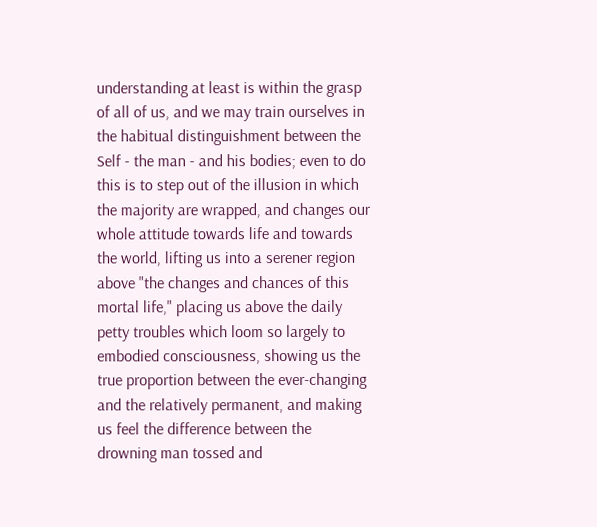understanding at least is within the grasp of all of us, and we may train ourselves in the habitual distinguishment between the Self - the man - and his bodies; even to do this is to step out of the illusion in which the majority are wrapped, and changes our whole attitude towards life and towards the world, lifting us into a serener region above "the changes and chances of this mortal life," placing us above the daily petty troubles which loom so largely to embodied consciousness, showing us the true proportion between the ever-changing and the relatively permanent, and making us feel the difference between the drowning man tossed and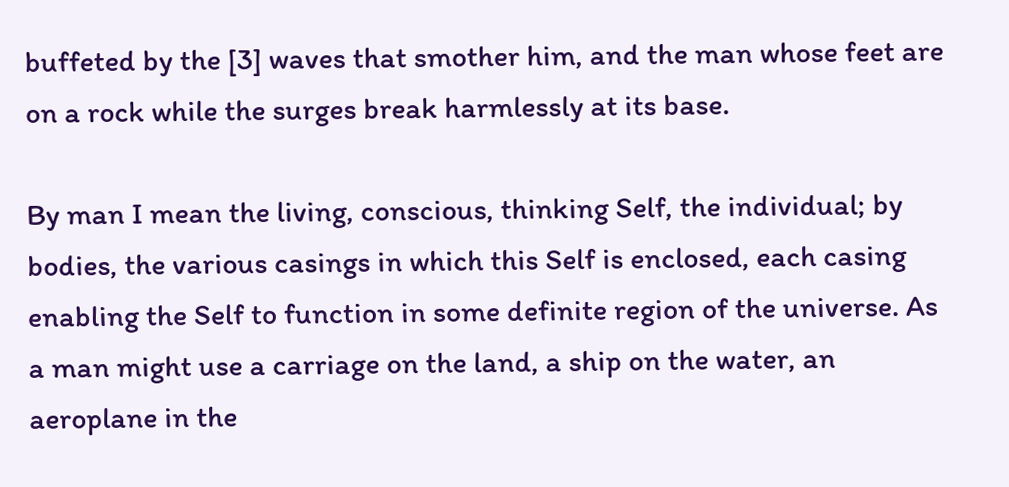buffeted by the [3] waves that smother him, and the man whose feet are on a rock while the surges break harmlessly at its base.

By man I mean the living, conscious, thinking Self, the individual; by bodies, the various casings in which this Self is enclosed, each casing enabling the Self to function in some definite region of the universe. As a man might use a carriage on the land, a ship on the water, an aeroplane in the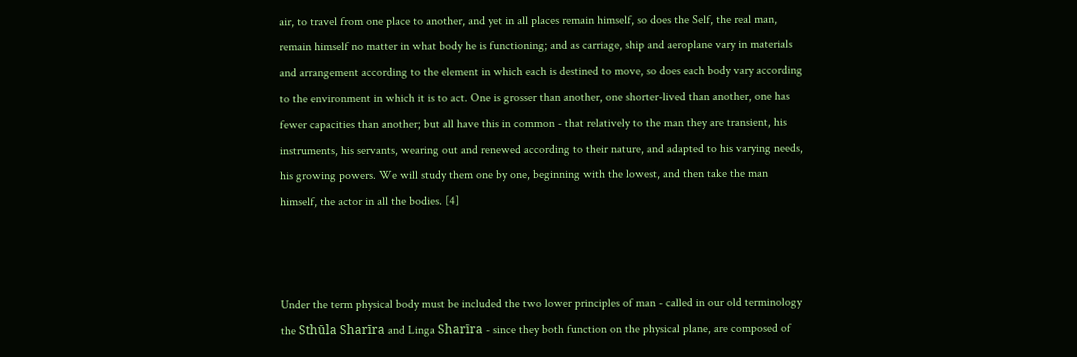air, to travel from one place to another, and yet in all places remain himself, so does the Self, the real man, remain himself no matter in what body he is functioning; and as carriage, ship and aeroplane vary in materials and arrangement according to the element in which each is destined to move, so does each body vary according to the environment in which it is to act. One is grosser than another, one shorter-lived than another, one has fewer capacities than another; but all have this in common - that relatively to the man they are transient, his instruments, his servants, wearing out and renewed according to their nature, and adapted to his varying needs, his growing powers. We will study them one by one, beginning with the lowest, and then take the man himself, the actor in all the bodies. [4]



Under the term physical body must be included the two lower principles of man - called in our old terminology the Sthūla Sharīra and Linga Sharīra - since they both function on the physical plane, are composed of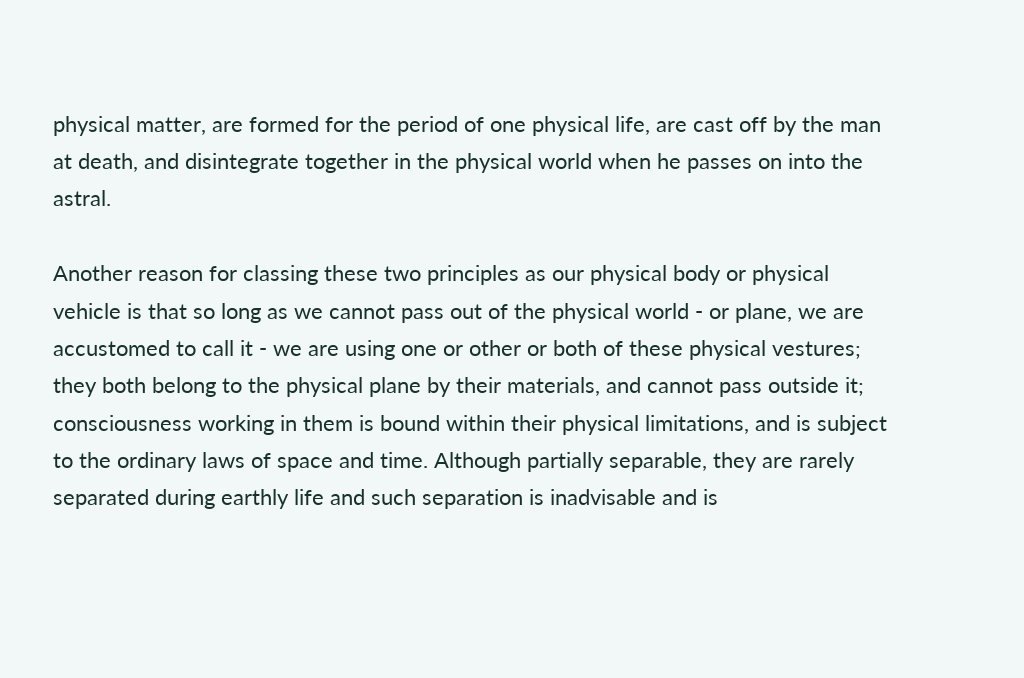physical matter, are formed for the period of one physical life, are cast off by the man at death, and disintegrate together in the physical world when he passes on into the astral.

Another reason for classing these two principles as our physical body or physical vehicle is that so long as we cannot pass out of the physical world - or plane, we are accustomed to call it - we are using one or other or both of these physical vestures; they both belong to the physical plane by their materials, and cannot pass outside it; consciousness working in them is bound within their physical limitations, and is subject to the ordinary laws of space and time. Although partially separable, they are rarely separated during earthly life and such separation is inadvisable and is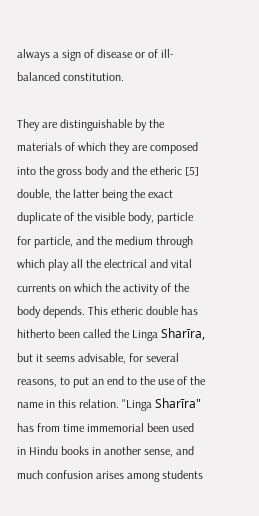always a sign of disease or of ill-balanced constitution.

They are distinguishable by the materials of which they are composed into the gross body and the etheric [5] double, the latter being the exact duplicate of the visible body, particle for particle, and the medium through which play all the electrical and vital currents on which the activity of the body depends. This etheric double has hitherto been called the Linga Sharīra, but it seems advisable, for several reasons, to put an end to the use of the name in this relation. "Linga Sharīra" has from time immemorial been used in Hindu books in another sense, and much confusion arises among students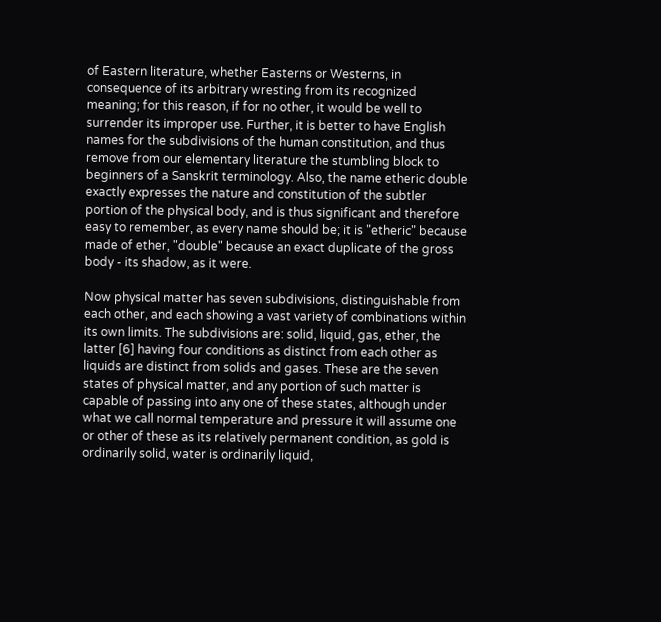of Eastern literature, whether Easterns or Westerns, in consequence of its arbitrary wresting from its recognized meaning; for this reason, if for no other, it would be well to surrender its improper use. Further, it is better to have English names for the subdivisions of the human constitution, and thus remove from our elementary literature the stumbling block to beginners of a Sanskrit terminology. Also, the name etheric double exactly expresses the nature and constitution of the subtler portion of the physical body, and is thus significant and therefore easy to remember, as every name should be; it is "etheric" because made of ether, "double" because an exact duplicate of the gross body - its shadow, as it were.

Now physical matter has seven subdivisions, distinguishable from each other, and each showing a vast variety of combinations within its own limits. The subdivisions are: solid, liquid, gas, ether, the latter [6] having four conditions as distinct from each other as liquids are distinct from solids and gases. These are the seven states of physical matter, and any portion of such matter is capable of passing into any one of these states, although under what we call normal temperature and pressure it will assume one or other of these as its relatively permanent condition, as gold is ordinarily solid, water is ordinarily liquid,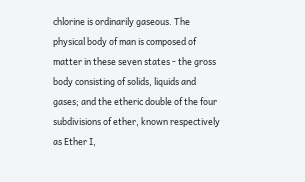chlorine is ordinarily gaseous. The physical body of man is composed of matter in these seven states - the gross body consisting of solids, liquids and gases; and the etheric double of the four subdivisions of ether, known respectively as Ether I,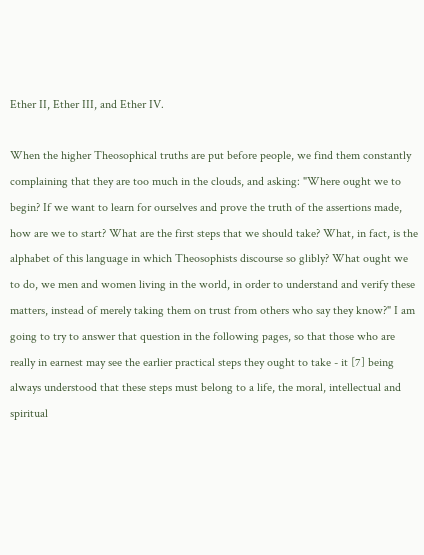Ether II, Ether III, and Ether IV.

When the higher Theosophical truths are put before people, we find them constantly complaining that they are too much in the clouds, and asking: "Where ought we to begin? If we want to learn for ourselves and prove the truth of the assertions made, how are we to start? What are the first steps that we should take? What, in fact, is the alphabet of this language in which Theosophists discourse so glibly? What ought we to do, we men and women living in the world, in order to understand and verify these matters, instead of merely taking them on trust from others who say they know?" I am going to try to answer that question in the following pages, so that those who are really in earnest may see the earlier practical steps they ought to take - it [7] being always understood that these steps must belong to a life, the moral, intellectual and spiritual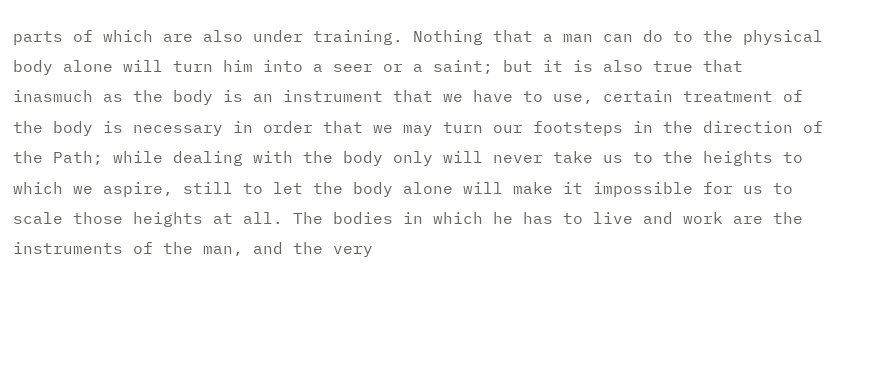parts of which are also under training. Nothing that a man can do to the physical body alone will turn him into a seer or a saint; but it is also true that inasmuch as the body is an instrument that we have to use, certain treatment of the body is necessary in order that we may turn our footsteps in the direction of the Path; while dealing with the body only will never take us to the heights to which we aspire, still to let the body alone will make it impossible for us to scale those heights at all. The bodies in which he has to live and work are the instruments of the man, and the very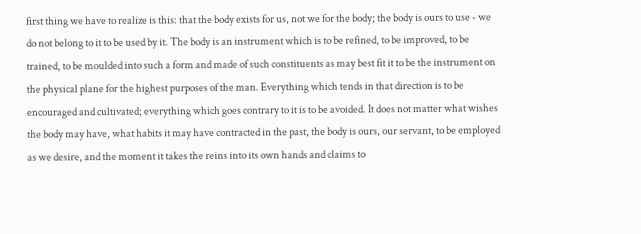first thing we have to realize is this: that the body exists for us, not we for the body; the body is ours to use - we do not belong to it to be used by it. The body is an instrument which is to be refined, to be improved, to be trained, to be moulded into such a form and made of such constituents as may best fit it to be the instrument on the physical plane for the highest purposes of the man. Everything which tends in that direction is to be encouraged and cultivated; everything which goes contrary to it is to be avoided. It does not matter what wishes the body may have, what habits it may have contracted in the past, the body is ours, our servant, to be employed as we desire, and the moment it takes the reins into its own hands and claims to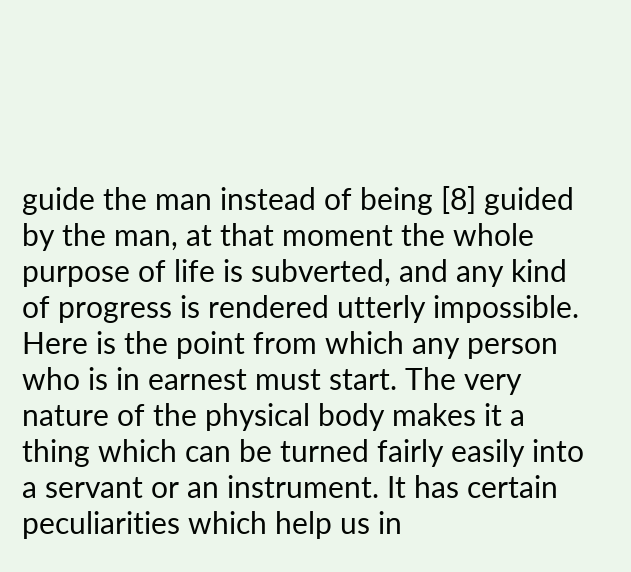guide the man instead of being [8] guided by the man, at that moment the whole purpose of life is subverted, and any kind of progress is rendered utterly impossible. Here is the point from which any person who is in earnest must start. The very nature of the physical body makes it a thing which can be turned fairly easily into a servant or an instrument. It has certain peculiarities which help us in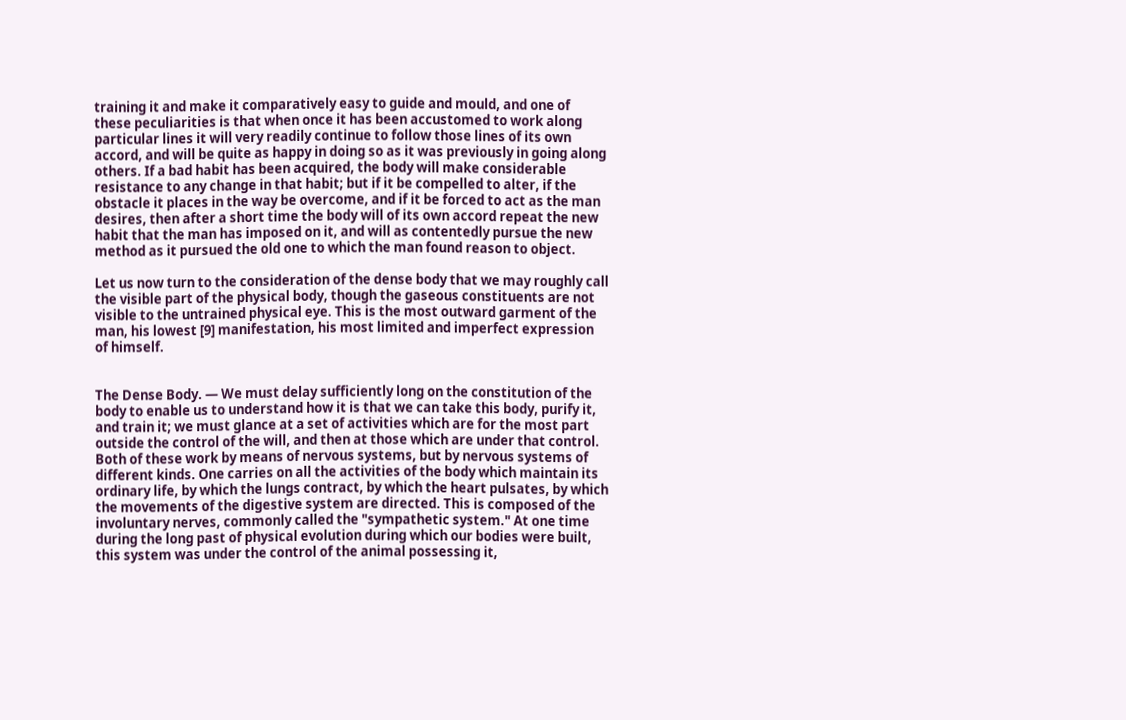training it and make it comparatively easy to guide and mould, and one of these peculiarities is that when once it has been accustomed to work along particular lines it will very readily continue to follow those lines of its own accord, and will be quite as happy in doing so as it was previously in going along others. If a bad habit has been acquired, the body will make considerable resistance to any change in that habit; but if it be compelled to alter, if the obstacle it places in the way be overcome, and if it be forced to act as the man desires, then after a short time the body will of its own accord repeat the new habit that the man has imposed on it, and will as contentedly pursue the new method as it pursued the old one to which the man found reason to object.

Let us now turn to the consideration of the dense body that we may roughly call the visible part of the physical body, though the gaseous constituents are not visible to the untrained physical eye. This is the most outward garment of the man, his lowest [9] manifestation, his most limited and imperfect expression of himself.


The Dense Body. — We must delay sufficiently long on the constitution of the body to enable us to understand how it is that we can take this body, purify it, and train it; we must glance at a set of activities which are for the most part outside the control of the will, and then at those which are under that control. Both of these work by means of nervous systems, but by nervous systems of different kinds. One carries on all the activities of the body which maintain its ordinary life, by which the lungs contract, by which the heart pulsates, by which the movements of the digestive system are directed. This is composed of the involuntary nerves, commonly called the "sympathetic system." At one time during the long past of physical evolution during which our bodies were built, this system was under the control of the animal possessing it,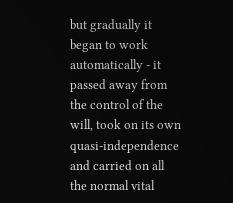but gradually it began to work automatically - it passed away from the control of the will, took on its own quasi-independence and carried on all the normal vital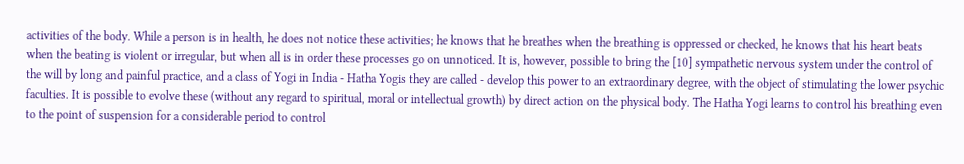activities of the body. While a person is in health, he does not notice these activities; he knows that he breathes when the breathing is oppressed or checked, he knows that his heart beats when the beating is violent or irregular, but when all is in order these processes go on unnoticed. It is, however, possible to bring the [10] sympathetic nervous system under the control of the will by long and painful practice, and a class of Yogi in India - Hatha Yogis they are called - develop this power to an extraordinary degree, with the object of stimulating the lower psychic faculties. It is possible to evolve these (without any regard to spiritual, moral or intellectual growth) by direct action on the physical body. The Hatha Yogi learns to control his breathing even to the point of suspension for a considerable period to control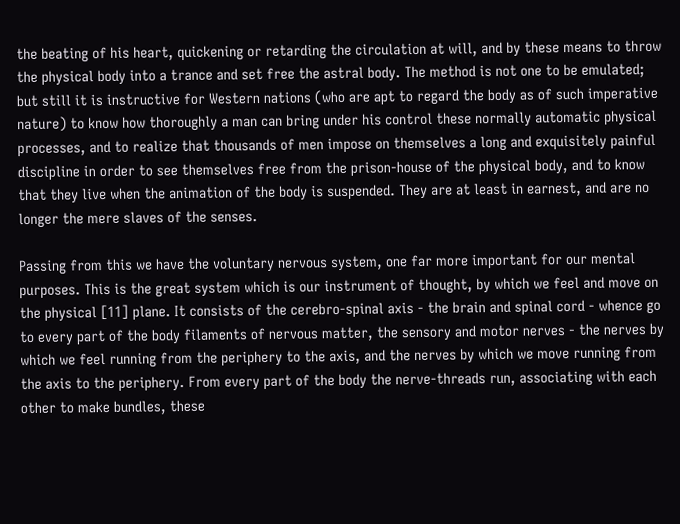the beating of his heart, quickening or retarding the circulation at will, and by these means to throw the physical body into a trance and set free the astral body. The method is not one to be emulated; but still it is instructive for Western nations (who are apt to regard the body as of such imperative nature) to know how thoroughly a man can bring under his control these normally automatic physical processes, and to realize that thousands of men impose on themselves a long and exquisitely painful discipline in order to see themselves free from the prison-house of the physical body, and to know that they live when the animation of the body is suspended. They are at least in earnest, and are no longer the mere slaves of the senses.

Passing from this we have the voluntary nervous system, one far more important for our mental purposes. This is the great system which is our instrument of thought, by which we feel and move on the physical [11] plane. It consists of the cerebro-spinal axis - the brain and spinal cord - whence go to every part of the body filaments of nervous matter, the sensory and motor nerves - the nerves by which we feel running from the periphery to the axis, and the nerves by which we move running from the axis to the periphery. From every part of the body the nerve-threads run, associating with each other to make bundles, these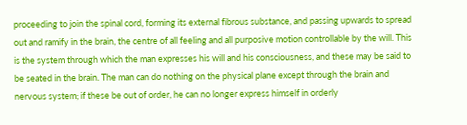proceeding to join the spinal cord, forming its external fibrous substance, and passing upwards to spread out and ramify in the brain, the centre of all feeling and all purposive motion controllable by the will. This is the system through which the man expresses his will and his consciousness, and these may be said to be seated in the brain. The man can do nothing on the physical plane except through the brain and nervous system; if these be out of order, he can no longer express himself in orderly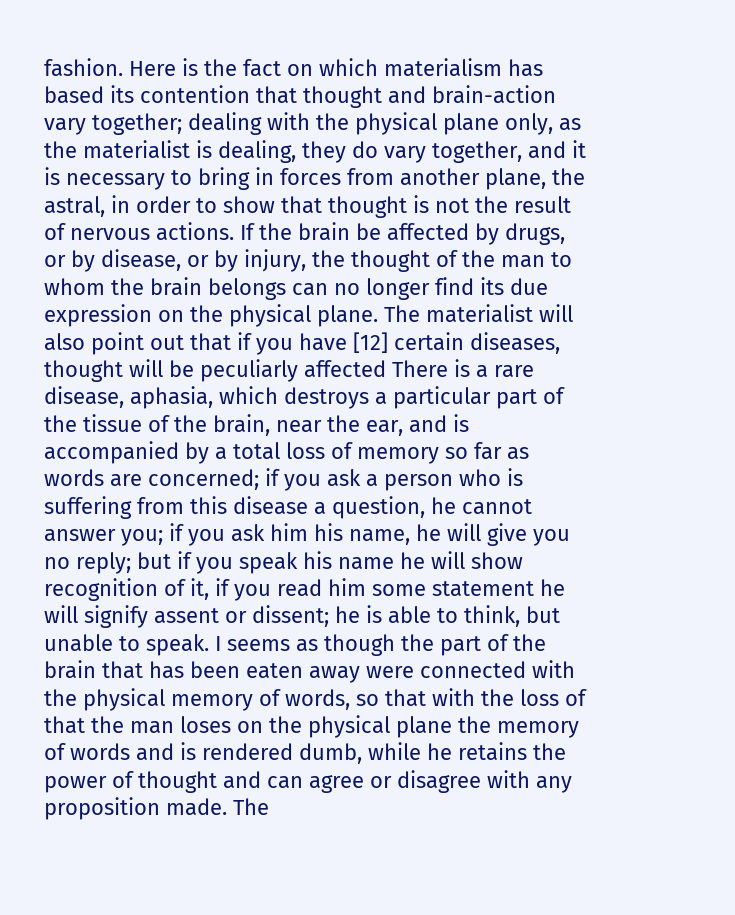fashion. Here is the fact on which materialism has based its contention that thought and brain-action vary together; dealing with the physical plane only, as the materialist is dealing, they do vary together, and it is necessary to bring in forces from another plane, the astral, in order to show that thought is not the result of nervous actions. If the brain be affected by drugs, or by disease, or by injury, the thought of the man to whom the brain belongs can no longer find its due expression on the physical plane. The materialist will also point out that if you have [12] certain diseases, thought will be peculiarly affected There is a rare disease, aphasia, which destroys a particular part of the tissue of the brain, near the ear, and is accompanied by a total loss of memory so far as words are concerned; if you ask a person who is suffering from this disease a question, he cannot answer you; if you ask him his name, he will give you no reply; but if you speak his name he will show recognition of it, if you read him some statement he will signify assent or dissent; he is able to think, but unable to speak. I seems as though the part of the brain that has been eaten away were connected with the physical memory of words, so that with the loss of that the man loses on the physical plane the memory of words and is rendered dumb, while he retains the power of thought and can agree or disagree with any proposition made. The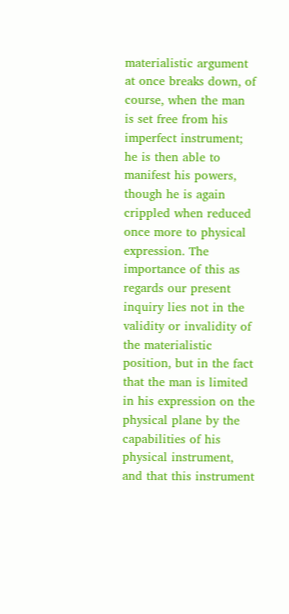materialistic argument at once breaks down, of course, when the man is set free from his imperfect instrument; he is then able to manifest his powers, though he is again crippled when reduced once more to physical expression. The importance of this as regards our present inquiry lies not in the validity or invalidity of the materialistic position, but in the fact that the man is limited in his expression on the physical plane by the capabilities of his physical instrument, and that this instrument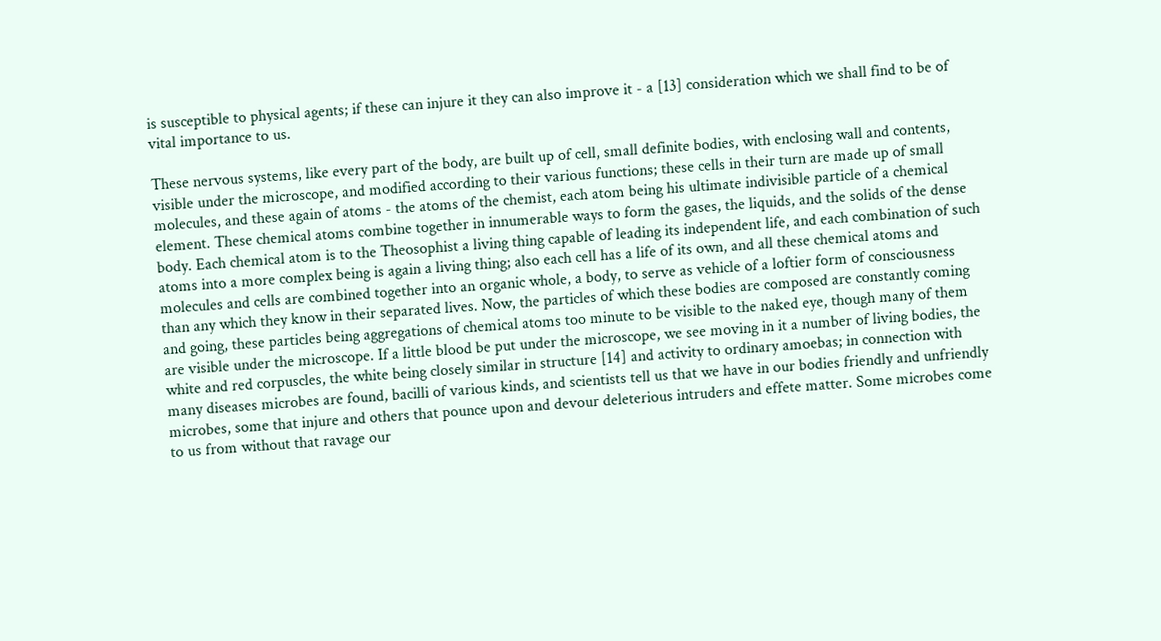is susceptible to physical agents; if these can injure it they can also improve it - a [13] consideration which we shall find to be of vital importance to us.

These nervous systems, like every part of the body, are built up of cell, small definite bodies, with enclosing wall and contents, visible under the microscope, and modified according to their various functions; these cells in their turn are made up of small molecules, and these again of atoms - the atoms of the chemist, each atom being his ultimate indivisible particle of a chemical element. These chemical atoms combine together in innumerable ways to form the gases, the liquids, and the solids of the dense body. Each chemical atom is to the Theosophist a living thing capable of leading its independent life, and each combination of such atoms into a more complex being is again a living thing; also each cell has a life of its own, and all these chemical atoms and molecules and cells are combined together into an organic whole, a body, to serve as vehicle of a loftier form of consciousness than any which they know in their separated lives. Now, the particles of which these bodies are composed are constantly coming and going, these particles being aggregations of chemical atoms too minute to be visible to the naked eye, though many of them are visible under the microscope. If a little blood be put under the microscope, we see moving in it a number of living bodies, the white and red corpuscles, the white being closely similar in structure [14] and activity to ordinary amoebas; in connection with many diseases microbes are found, bacilli of various kinds, and scientists tell us that we have in our bodies friendly and unfriendly microbes, some that injure and others that pounce upon and devour deleterious intruders and effete matter. Some microbes come to us from without that ravage our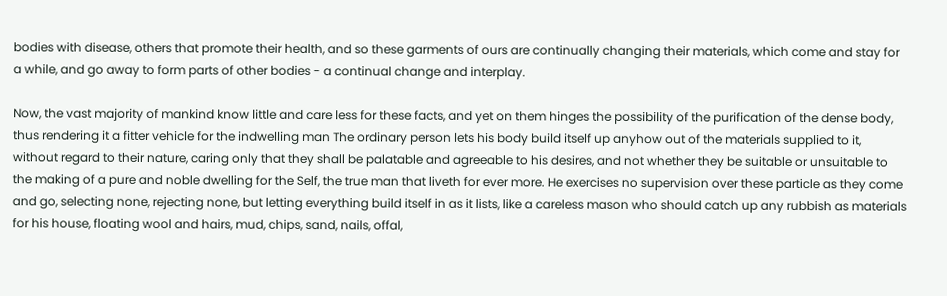bodies with disease, others that promote their health, and so these garments of ours are continually changing their materials, which come and stay for a while, and go away to form parts of other bodies - a continual change and interplay.

Now, the vast majority of mankind know little and care less for these facts, and yet on them hinges the possibility of the purification of the dense body, thus rendering it a fitter vehicle for the indwelling man The ordinary person lets his body build itself up anyhow out of the materials supplied to it, without regard to their nature, caring only that they shall be palatable and agreeable to his desires, and not whether they be suitable or unsuitable to the making of a pure and noble dwelling for the Self, the true man that liveth for ever more. He exercises no supervision over these particle as they come and go, selecting none, rejecting none, but letting everything build itself in as it lists, like a careless mason who should catch up any rubbish as materials for his house, floating wool and hairs, mud, chips, sand, nails, offal,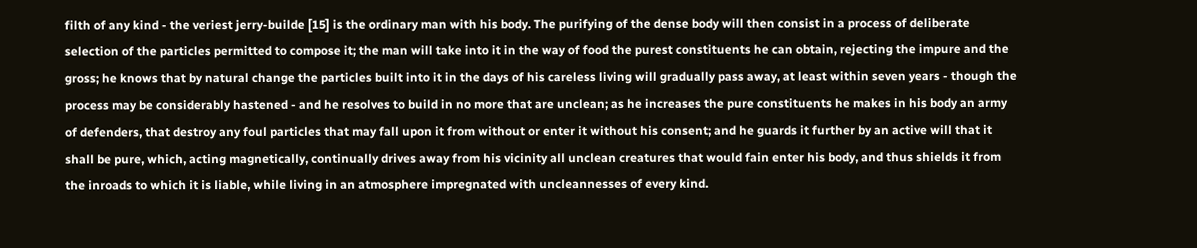filth of any kind - the veriest jerry-builde [15] is the ordinary man with his body. The purifying of the dense body will then consist in a process of deliberate selection of the particles permitted to compose it; the man will take into it in the way of food the purest constituents he can obtain, rejecting the impure and the gross; he knows that by natural change the particles built into it in the days of his careless living will gradually pass away, at least within seven years - though the process may be considerably hastened - and he resolves to build in no more that are unclean; as he increases the pure constituents he makes in his body an army of defenders, that destroy any foul particles that may fall upon it from without or enter it without his consent; and he guards it further by an active will that it shall be pure, which, acting magnetically, continually drives away from his vicinity all unclean creatures that would fain enter his body, and thus shields it from the inroads to which it is liable, while living in an atmosphere impregnated with uncleannesses of every kind.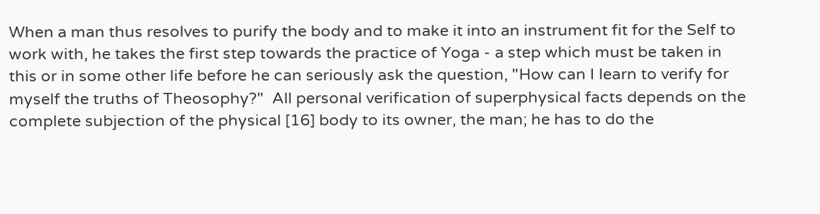When a man thus resolves to purify the body and to make it into an instrument fit for the Self to work with, he takes the first step towards the practice of Yoga - a step which must be taken in this or in some other life before he can seriously ask the question, "How can I learn to verify for myself the truths of Theosophy?"  All personal verification of superphysical facts depends on the complete subjection of the physical [16] body to its owner, the man; he has to do the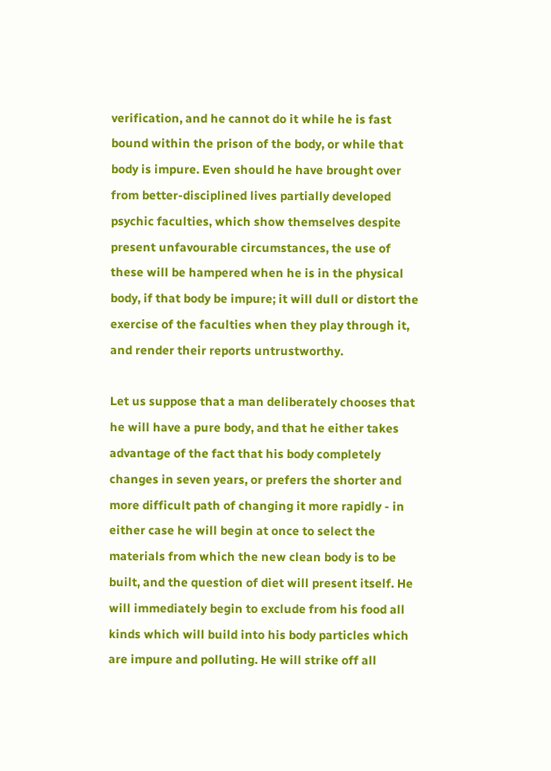verification, and he cannot do it while he is fast bound within the prison of the body, or while that body is impure. Even should he have brought over from better-disciplined lives partially developed psychic faculties, which show themselves despite present unfavourable circumstances, the use of these will be hampered when he is in the physical body, if that body be impure; it will dull or distort the exercise of the faculties when they play through it, and render their reports untrustworthy.

Let us suppose that a man deliberately chooses that he will have a pure body, and that he either takes advantage of the fact that his body completely changes in seven years, or prefers the shorter and more difficult path of changing it more rapidly - in either case he will begin at once to select the materials from which the new clean body is to be built, and the question of diet will present itself. He will immediately begin to exclude from his food all kinds which will build into his body particles which are impure and polluting. He will strike off all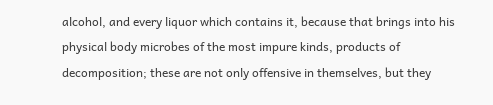alcohol, and every liquor which contains it, because that brings into his physical body microbes of the most impure kinds, products of decomposition; these are not only offensive in themselves, but they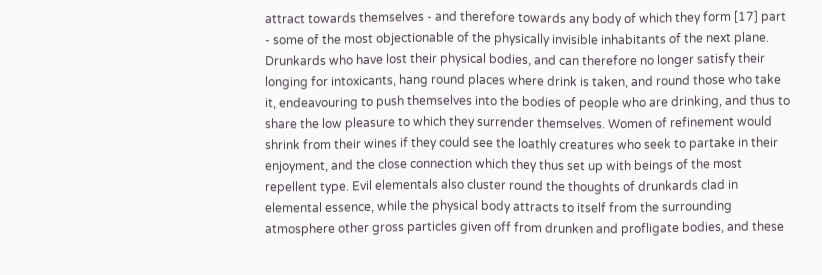attract towards themselves - and therefore towards any body of which they form [17] part - some of the most objectionable of the physically invisible inhabitants of the next plane. Drunkards who have lost their physical bodies, and can therefore no longer satisfy their longing for intoxicants, hang round places where drink is taken, and round those who take it, endeavouring to push themselves into the bodies of people who are drinking, and thus to share the low pleasure to which they surrender themselves. Women of refinement would shrink from their wines if they could see the loathly creatures who seek to partake in their enjoyment, and the close connection which they thus set up with beings of the most repellent type. Evil elementals also cluster round the thoughts of drunkards clad in elemental essence, while the physical body attracts to itself from the surrounding atmosphere other gross particles given off from drunken and profligate bodies, and these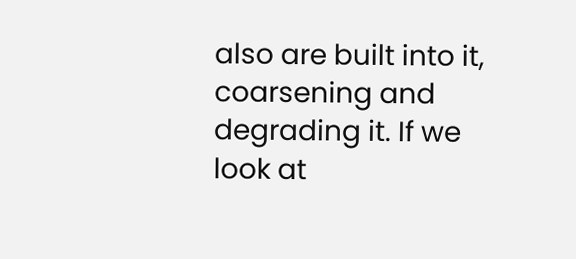also are built into it, coarsening and degrading it. If we look at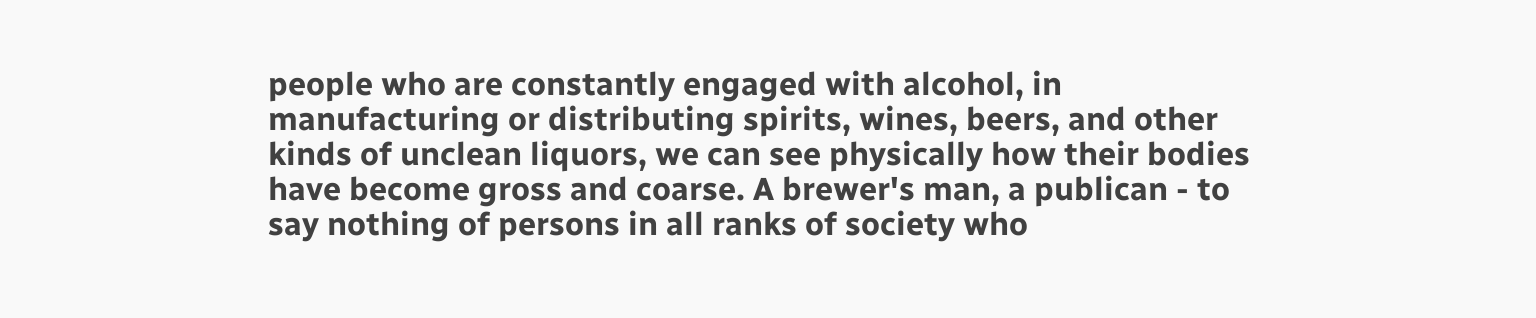people who are constantly engaged with alcohol, in manufacturing or distributing spirits, wines, beers, and other kinds of unclean liquors, we can see physically how their bodies have become gross and coarse. A brewer's man, a publican - to say nothing of persons in all ranks of society who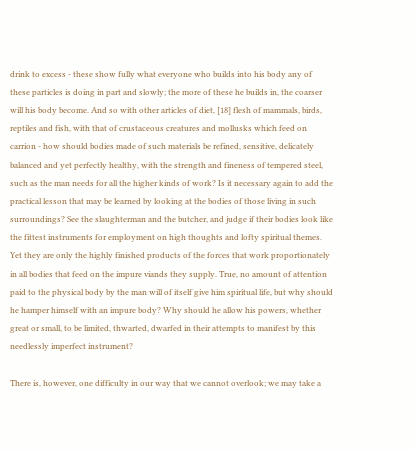drink to excess - these show fully what everyone who builds into his body any of these particles is doing in part and slowly; the more of these he builds in, the coarser will his body become. And so with other articles of diet, [18] flesh of mammals, birds, reptiles and fish, with that of crustaceous creatures and mollusks which feed on carrion - how should bodies made of such materials be refined, sensitive, delicately balanced and yet perfectly healthy, with the strength and fineness of tempered steel, such as the man needs for all the higher kinds of work? Is it necessary again to add the practical lesson that may be learned by looking at the bodies of those living in such surroundings? See the slaughterman and the butcher, and judge if their bodies look like the fittest instruments for employment on high thoughts and lofty spiritual themes. Yet they are only the highly finished products of the forces that work proportionately in all bodies that feed on the impure viands they supply. True, no amount of attention paid to the physical body by the man will of itself give him spiritual life, but why should he hamper himself with an impure body? Why should he allow his powers, whether great or small, to be limited, thwarted, dwarfed in their attempts to manifest by this needlessly imperfect instrument?

There is, however, one difficulty in our way that we cannot overlook; we may take a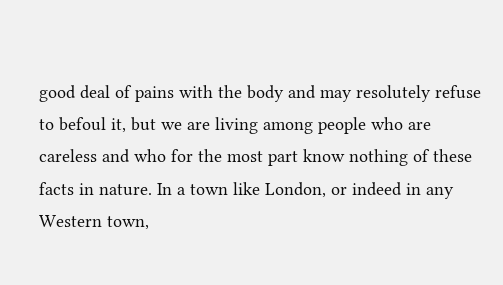good deal of pains with the body and may resolutely refuse to befoul it, but we are living among people who are careless and who for the most part know nothing of these facts in nature. In a town like London, or indeed in any Western town,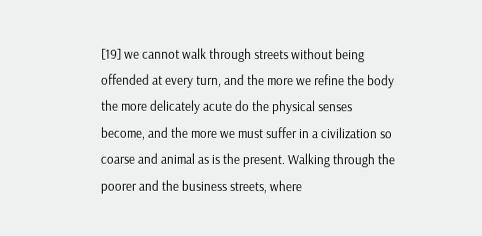[19] we cannot walk through streets without being offended at every turn, and the more we refine the body the more delicately acute do the physical senses become, and the more we must suffer in a civilization so coarse and animal as is the present. Walking through the poorer and the business streets, where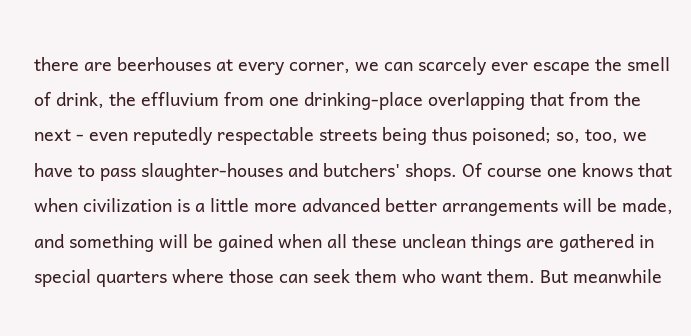there are beerhouses at every corner, we can scarcely ever escape the smell of drink, the effluvium from one drinking-place overlapping that from the next - even reputedly respectable streets being thus poisoned; so, too, we have to pass slaughter-houses and butchers' shops. Of course one knows that when civilization is a little more advanced better arrangements will be made, and something will be gained when all these unclean things are gathered in special quarters where those can seek them who want them. But meanwhile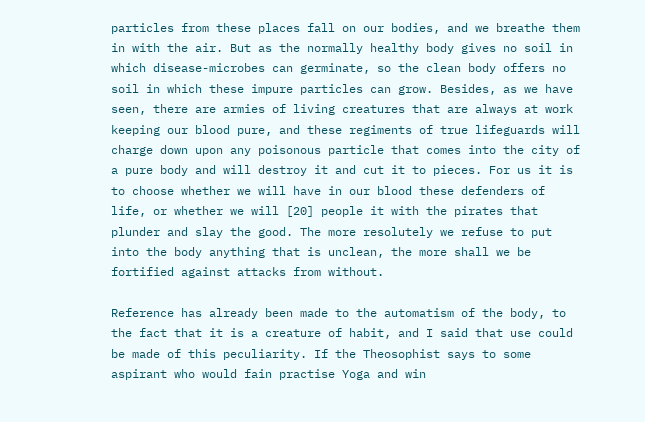particles from these places fall on our bodies, and we breathe them in with the air. But as the normally healthy body gives no soil in which disease-microbes can germinate, so the clean body offers no soil in which these impure particles can grow. Besides, as we have seen, there are armies of living creatures that are always at work keeping our blood pure, and these regiments of true lifeguards will charge down upon any poisonous particle that comes into the city of a pure body and will destroy it and cut it to pieces. For us it is to choose whether we will have in our blood these defenders of life, or whether we will [20] people it with the pirates that plunder and slay the good. The more resolutely we refuse to put into the body anything that is unclean, the more shall we be fortified against attacks from without.

Reference has already been made to the automatism of the body, to the fact that it is a creature of habit, and I said that use could be made of this peculiarity. If the Theosophist says to some aspirant who would fain practise Yoga and win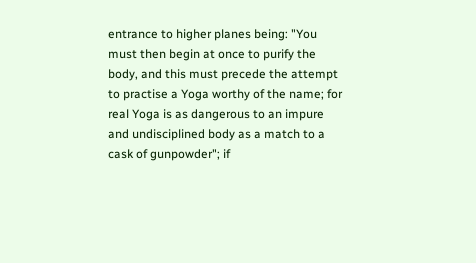entrance to higher planes being: "You must then begin at once to purify the body, and this must precede the attempt to practise a Yoga worthy of the name; for real Yoga is as dangerous to an impure and undisciplined body as a match to a cask of gunpowder"; if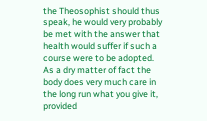the Theosophist should thus speak, he would very probably be met with the answer that health would suffer if such a course were to be adopted. As a dry matter of fact the body does very much care in the long run what you give it, provided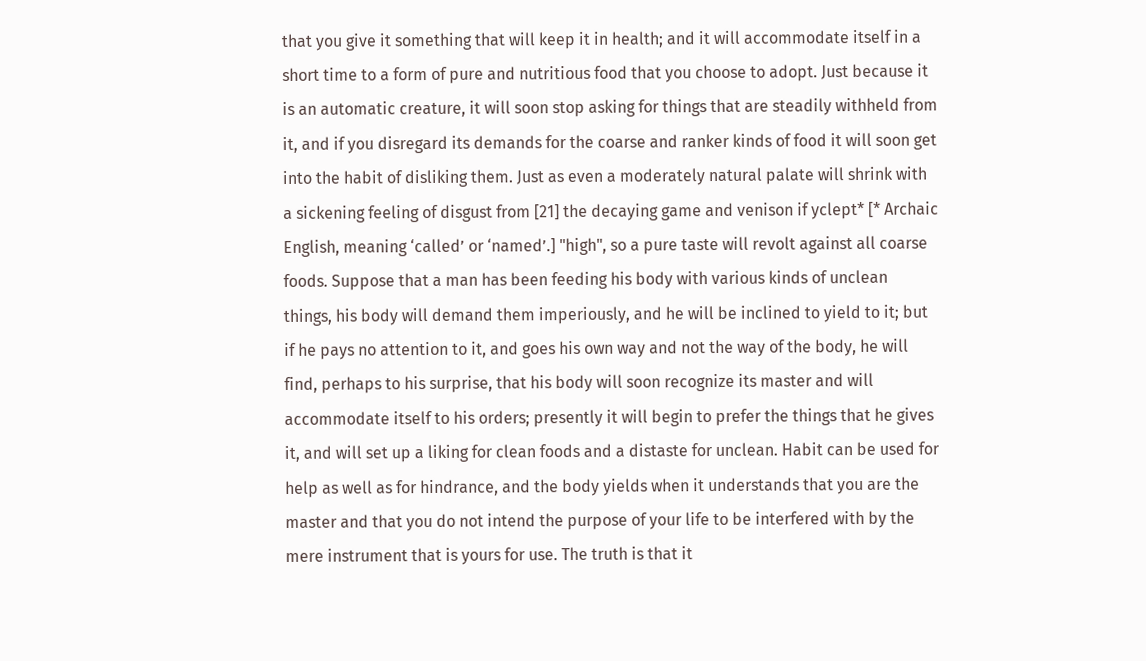that you give it something that will keep it in health; and it will accommodate itself in a short time to a form of pure and nutritious food that you choose to adopt. Just because it is an automatic creature, it will soon stop asking for things that are steadily withheld from it, and if you disregard its demands for the coarse and ranker kinds of food it will soon get into the habit of disliking them. Just as even a moderately natural palate will shrink with a sickening feeling of disgust from [21] the decaying game and venison if yclept* [* Archaic English, meaning ‘called’ or ‘named’.] "high", so a pure taste will revolt against all coarse foods. Suppose that a man has been feeding his body with various kinds of unclean things, his body will demand them imperiously, and he will be inclined to yield to it; but if he pays no attention to it, and goes his own way and not the way of the body, he will find, perhaps to his surprise, that his body will soon recognize its master and will accommodate itself to his orders; presently it will begin to prefer the things that he gives it, and will set up a liking for clean foods and a distaste for unclean. Habit can be used for help as well as for hindrance, and the body yields when it understands that you are the master and that you do not intend the purpose of your life to be interfered with by the mere instrument that is yours for use. The truth is that it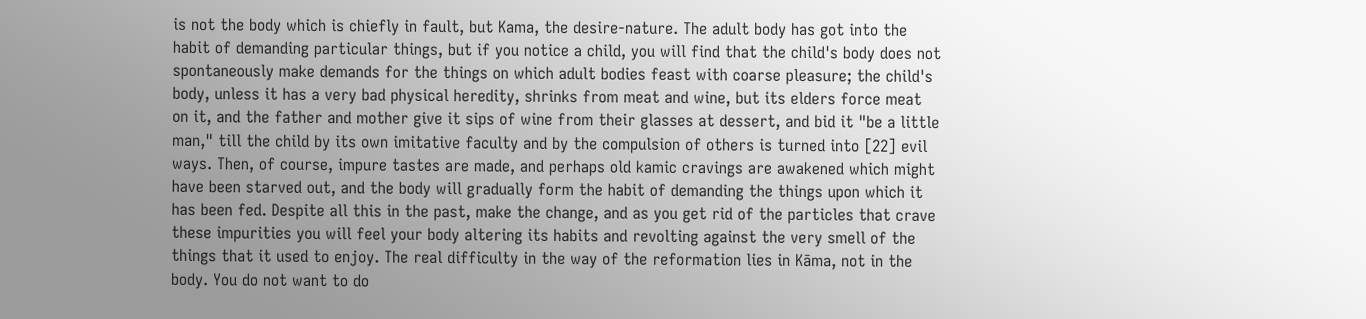is not the body which is chiefly in fault, but Kama, the desire-nature. The adult body has got into the habit of demanding particular things, but if you notice a child, you will find that the child's body does not spontaneously make demands for the things on which adult bodies feast with coarse pleasure; the child's body, unless it has a very bad physical heredity, shrinks from meat and wine, but its elders force meat on it, and the father and mother give it sips of wine from their glasses at dessert, and bid it "be a little man," till the child by its own imitative faculty and by the compulsion of others is turned into [22] evil ways. Then, of course, impure tastes are made, and perhaps old kamic cravings are awakened which might have been starved out, and the body will gradually form the habit of demanding the things upon which it has been fed. Despite all this in the past, make the change, and as you get rid of the particles that crave these impurities you will feel your body altering its habits and revolting against the very smell of the things that it used to enjoy. The real difficulty in the way of the reformation lies in Kāma, not in the body. You do not want to do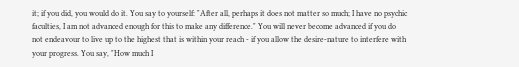it; if you did, you would do it. You say to yourself: "After all, perhaps it does not matter so much; I have no psychic faculties, I am not advanced enough for this to make any difference." You will never become advanced if you do not endeavour to live up to the highest that is within your reach - if you allow the desire-nature to interfere with your progress. You say, "How much I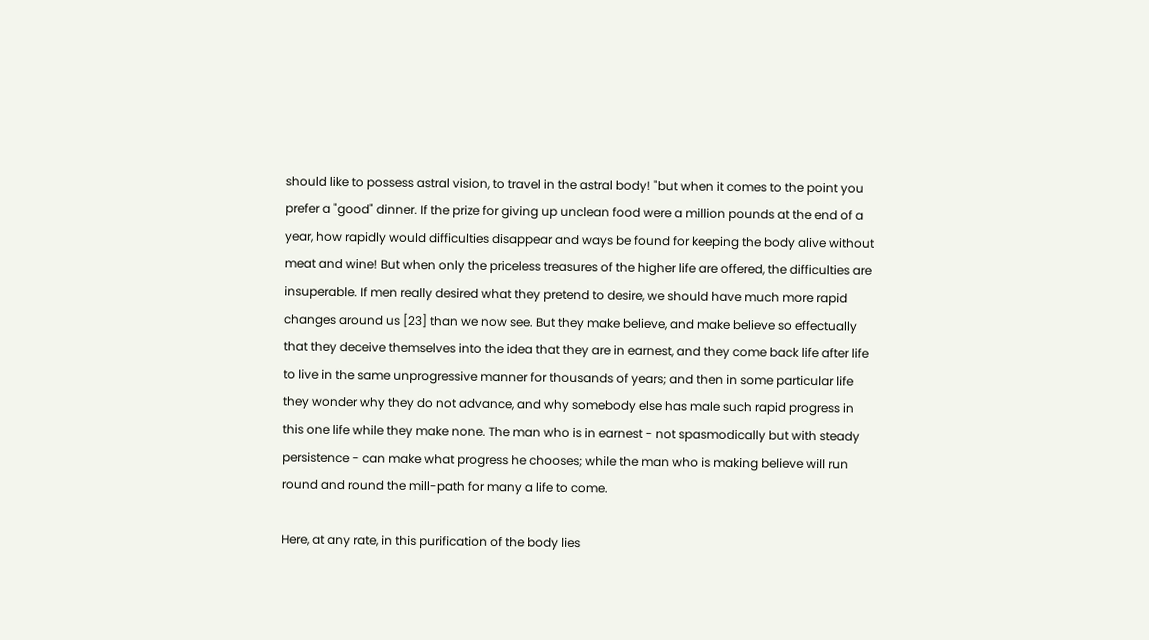should like to possess astral vision, to travel in the astral body! "but when it comes to the point you prefer a "good" dinner. If the prize for giving up unclean food were a million pounds at the end of a year, how rapidly would difficulties disappear and ways be found for keeping the body alive without meat and wine! But when only the priceless treasures of the higher life are offered, the difficulties are insuperable. If men really desired what they pretend to desire, we should have much more rapid changes around us [23] than we now see. But they make believe, and make believe so effectually that they deceive themselves into the idea that they are in earnest, and they come back life after life to live in the same unprogressive manner for thousands of years; and then in some particular life they wonder why they do not advance, and why somebody else has male such rapid progress in this one life while they make none. The man who is in earnest - not spasmodically but with steady persistence - can make what progress he chooses; while the man who is making believe will run round and round the mill-path for many a life to come.

Here, at any rate, in this purification of the body lies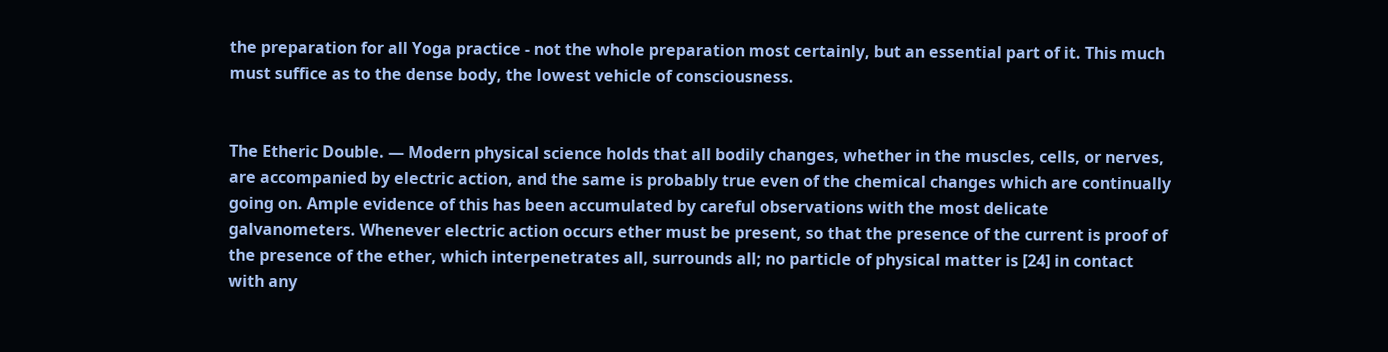the preparation for all Yoga practice - not the whole preparation most certainly, but an essential part of it. This much must suffice as to the dense body, the lowest vehicle of consciousness.


The Etheric Double. — Modern physical science holds that all bodily changes, whether in the muscles, cells, or nerves, are accompanied by electric action, and the same is probably true even of the chemical changes which are continually going on. Ample evidence of this has been accumulated by careful observations with the most delicate galvanometers. Whenever electric action occurs ether must be present, so that the presence of the current is proof of the presence of the ether, which interpenetrates all, surrounds all; no particle of physical matter is [24] in contact with any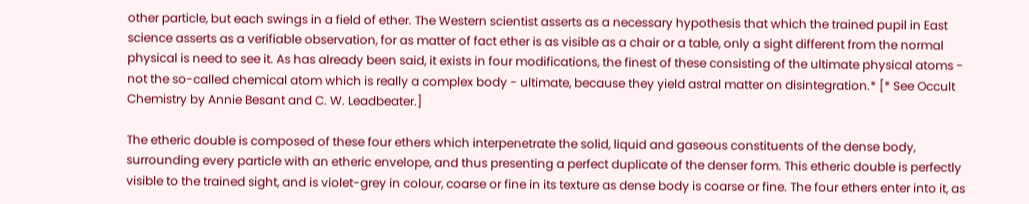other particle, but each swings in a field of ether. The Western scientist asserts as a necessary hypothesis that which the trained pupil in East science asserts as a verifiable observation, for as matter of fact ether is as visible as a chair or a table, only a sight different from the normal physical is need to see it. As has already been said, it exists in four modifications, the finest of these consisting of the ultimate physical atoms - not the so-called chemical atom which is really a complex body - ultimate, because they yield astral matter on disintegration.* [* See Occult Chemistry by Annie Besant and C. W. Leadbeater.]

The etheric double is composed of these four ethers which interpenetrate the solid, liquid and gaseous constituents of the dense body, surrounding every particle with an etheric envelope, and thus presenting a perfect duplicate of the denser form. This etheric double is perfectly visible to the trained sight, and is violet-grey in colour, coarse or fine in its texture as dense body is coarse or fine. The four ethers enter into it, as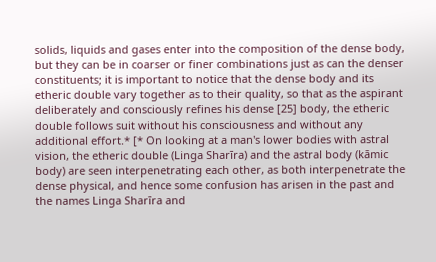solids, liquids and gases enter into the composition of the dense body, but they can be in coarser or finer combinations just as can the denser constituents; it is important to notice that the dense body and its etheric double vary together as to their quality, so that as the aspirant deliberately and consciously refines his dense [25] body, the etheric double follows suit without his consciousness and without any additional effort.* [* On looking at a man's lower bodies with astral vision, the etheric double (Linga Sharīra) and the astral body (kāmic body) are seen interpenetrating each other, as both interpenetrate the dense physical, and hence some confusion has arisen in the past and the names Linga Sharīra and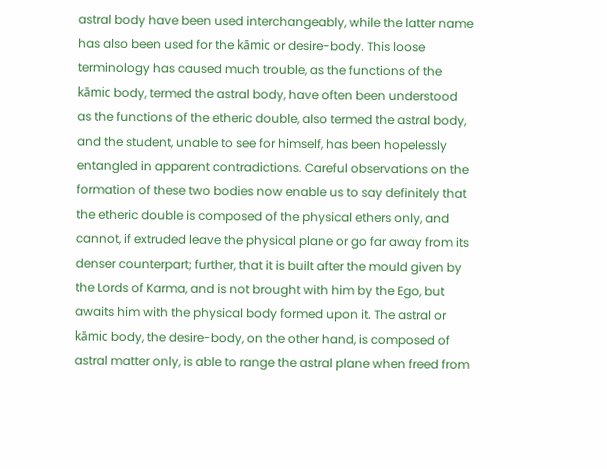astral body have been used interchangeably, while the latter name has also been used for the kāmic or desire-body. This loose terminology has caused much trouble, as the functions of the kāmic body, termed the astral body, have often been understood as the functions of the etheric double, also termed the astral body, and the student, unable to see for himself, has been hopelessly entangled in apparent contradictions. Careful observations on the formation of these two bodies now enable us to say definitely that the etheric double is composed of the physical ethers only, and cannot, if extruded leave the physical plane or go far away from its denser counterpart; further, that it is built after the mould given by the Lords of Karma, and is not brought with him by the Ego, but awaits him with the physical body formed upon it. The astral or kāmic body, the desire-body, on the other hand, is composed of astral matter only, is able to range the astral plane when freed from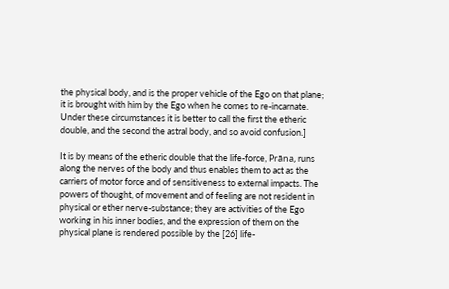the physical body, and is the proper vehicle of the Ego on that plane; it is brought with him by the Ego when he comes to re-incarnate. Under these circumstances it is better to call the first the etheric double, and the second the astral body, and so avoid confusion.]

It is by means of the etheric double that the life-force, Prāna, runs along the nerves of the body and thus enables them to act as the carriers of motor force and of sensitiveness to external impacts. The powers of thought, of movement and of feeling are not resident in physical or ether nerve-substance; they are activities of the Ego working in his inner bodies, and the expression of them on the physical plane is rendered possible by the [26] life-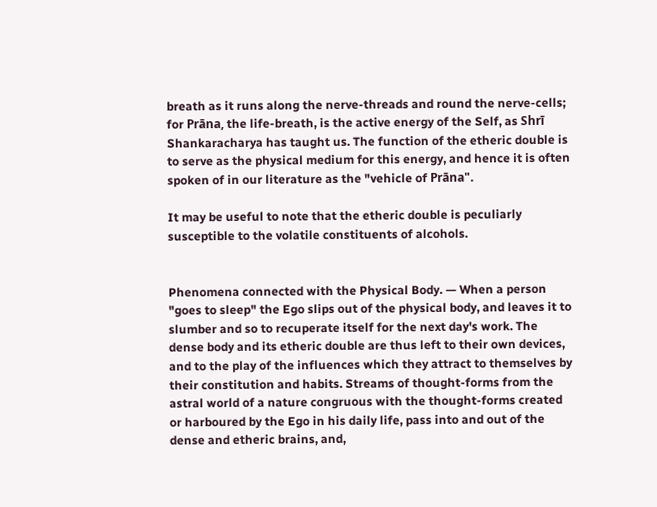breath as it runs along the nerve-threads and round the nerve-cells; for Prāna, the life-breath, is the active energy of the Self, as Shrī Shankaracharya has taught us. The function of the etheric double is to serve as the physical medium for this energy, and hence it is often spoken of in our literature as the "vehicle of Prāna".

It may be useful to note that the etheric double is peculiarly susceptible to the volatile constituents of alcohols.


Phenomena connected with the Physical Body. — When a person "goes to sleep" the Ego slips out of the physical body, and leaves it to slumber and so to recuperate itself for the next day's work. The dense body and its etheric double are thus left to their own devices, and to the play of the influences which they attract to themselves by their constitution and habits. Streams of thought-forms from the astral world of a nature congruous with the thought-forms created or harboured by the Ego in his daily life, pass into and out of the dense and etheric brains, and,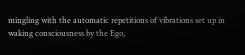mingling with the automatic repetitions of vibrations set up in waking consciousness by the Ego,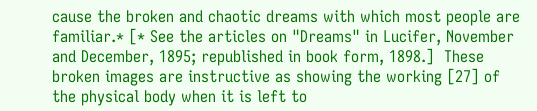cause the broken and chaotic dreams with which most people are familiar.* [* See the articles on "Dreams" in Lucifer, November and December, 1895; republished in book form, 1898.]  These broken images are instructive as showing the working [27] of the physical body when it is left to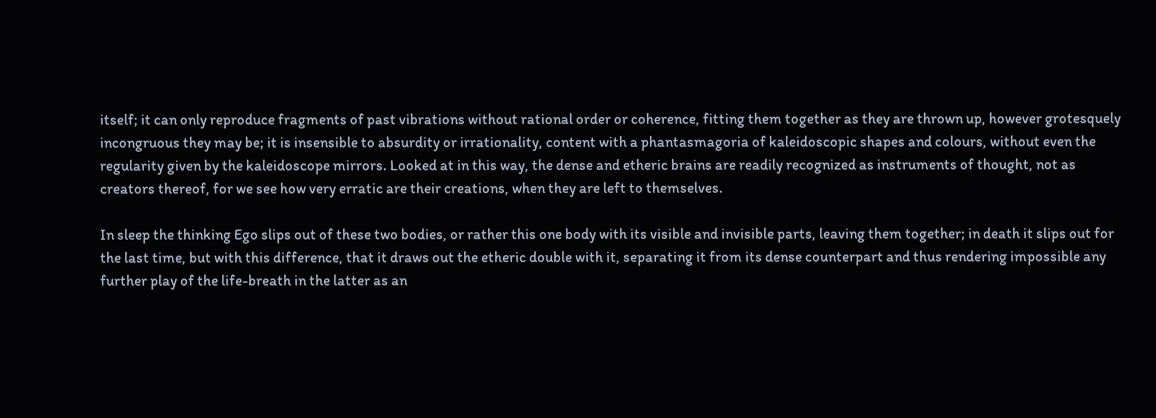itself; it can only reproduce fragments of past vibrations without rational order or coherence, fitting them together as they are thrown up, however grotesquely incongruous they may be; it is insensible to absurdity or irrationality, content with a phantasmagoria of kaleidoscopic shapes and colours, without even the regularity given by the kaleidoscope mirrors. Looked at in this way, the dense and etheric brains are readily recognized as instruments of thought, not as creators thereof, for we see how very erratic are their creations, when they are left to themselves.

In sleep the thinking Ego slips out of these two bodies, or rather this one body with its visible and invisible parts, leaving them together; in death it slips out for the last time, but with this difference, that it draws out the etheric double with it, separating it from its dense counterpart and thus rendering impossible any further play of the life-breath in the latter as an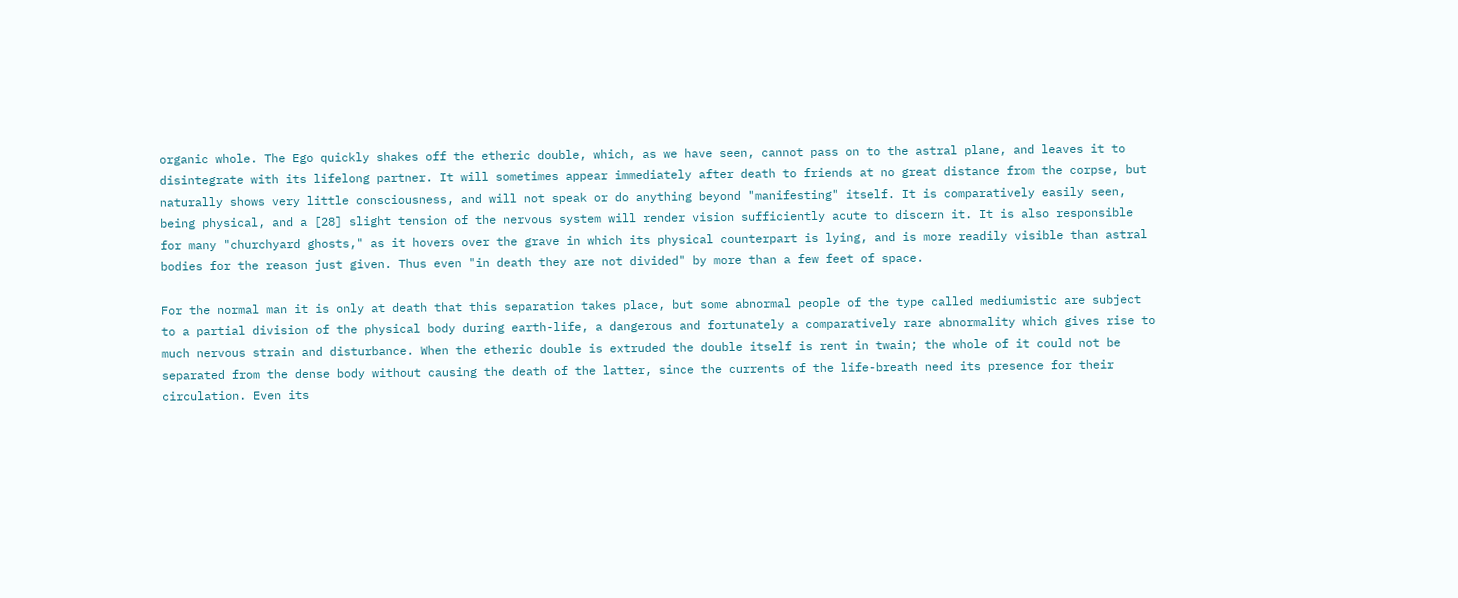organic whole. The Ego quickly shakes off the etheric double, which, as we have seen, cannot pass on to the astral plane, and leaves it to disintegrate with its lifelong partner. It will sometimes appear immediately after death to friends at no great distance from the corpse, but naturally shows very little consciousness, and will not speak or do anything beyond "manifesting" itself. It is comparatively easily seen, being physical, and a [28] slight tension of the nervous system will render vision sufficiently acute to discern it. It is also responsible for many "churchyard ghosts," as it hovers over the grave in which its physical counterpart is lying, and is more readily visible than astral bodies for the reason just given. Thus even "in death they are not divided" by more than a few feet of space.

For the normal man it is only at death that this separation takes place, but some abnormal people of the type called mediumistic are subject to a partial division of the physical body during earth-life, a dangerous and fortunately a comparatively rare abnormality which gives rise to much nervous strain and disturbance. When the etheric double is extruded the double itself is rent in twain; the whole of it could not be separated from the dense body without causing the death of the latter, since the currents of the life-breath need its presence for their circulation. Even its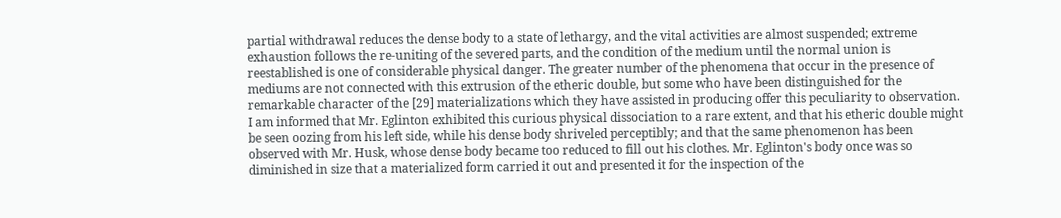partial withdrawal reduces the dense body to a state of lethargy, and the vital activities are almost suspended; extreme exhaustion follows the re-uniting of the severed parts, and the condition of the medium until the normal union is reestablished is one of considerable physical danger. The greater number of the phenomena that occur in the presence of mediums are not connected with this extrusion of the etheric double, but some who have been distinguished for the remarkable character of the [29] materializations which they have assisted in producing offer this peculiarity to observation. I am informed that Mr. Eglinton exhibited this curious physical dissociation to a rare extent, and that his etheric double might be seen oozing from his left side, while his dense body shriveled perceptibly; and that the same phenomenon has been observed with Mr. Husk, whose dense body became too reduced to fill out his clothes. Mr. Eglinton's body once was so diminished in size that a materialized form carried it out and presented it for the inspection of the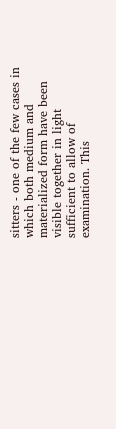sitters - one of the few cases in which both medium and materialized form have been visible together in light sufficient to allow of examination. This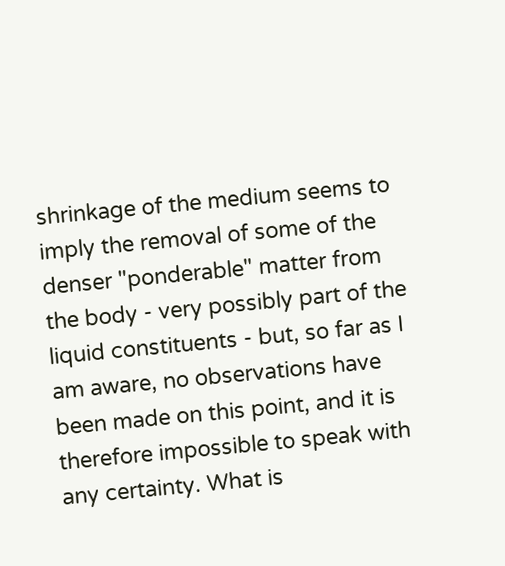shrinkage of the medium seems to imply the removal of some of the denser "ponderable" matter from the body - very possibly part of the liquid constituents - but, so far as I am aware, no observations have been made on this point, and it is therefore impossible to speak with any certainty. What is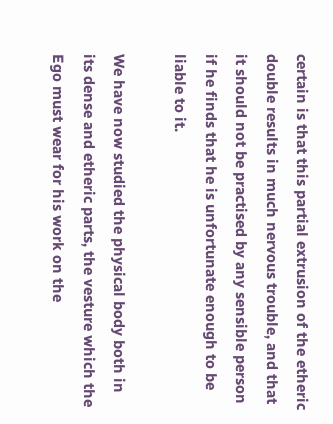certain is that this partial extrusion of the etheric double results in much nervous trouble, and that it should not be practised by any sensible person if he finds that he is unfortunate enough to be liable to it.

We have now studied the physical body both in its dense and etheric parts, the vesture which the Ego must wear for his work on the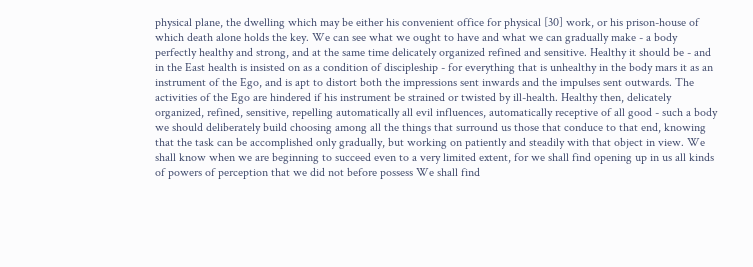physical plane, the dwelling which may be either his convenient office for physical [30] work, or his prison-house of which death alone holds the key. We can see what we ought to have and what we can gradually make - a body perfectly healthy and strong, and at the same time delicately organized refined and sensitive. Healthy it should be - and in the East health is insisted on as a condition of discipleship - for everything that is unhealthy in the body mars it as an instrument of the Ego, and is apt to distort both the impressions sent inwards and the impulses sent outwards. The activities of the Ego are hindered if his instrument be strained or twisted by ill-health. Healthy then, delicately organized, refined, sensitive, repelling automatically all evil influences, automatically receptive of all good - such a body we should deliberately build choosing among all the things that surround us those that conduce to that end, knowing that the task can be accomplished only gradually, but working on patiently and steadily with that object in view. We shall know when we are beginning to succeed even to a very limited extent, for we shall find opening up in us all kinds of powers of perception that we did not before possess We shall find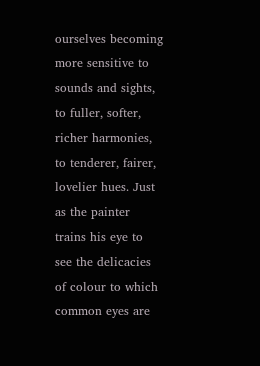ourselves becoming more sensitive to sounds and sights, to fuller, softer, richer harmonies, to tenderer, fairer, lovelier hues. Just as the painter trains his eye to see the delicacies of colour to which common eyes are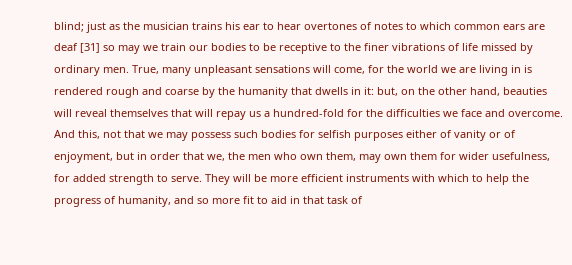blind; just as the musician trains his ear to hear overtones of notes to which common ears are deaf [31] so may we train our bodies to be receptive to the finer vibrations of life missed by ordinary men. True, many unpleasant sensations will come, for the world we are living in is rendered rough and coarse by the humanity that dwells in it: but, on the other hand, beauties will reveal themselves that will repay us a hundred-fold for the difficulties we face and overcome. And this, not that we may possess such bodies for selfish purposes either of vanity or of enjoyment, but in order that we, the men who own them, may own them for wider usefulness, for added strength to serve. They will be more efficient instruments with which to help the progress of humanity, and so more fit to aid in that task of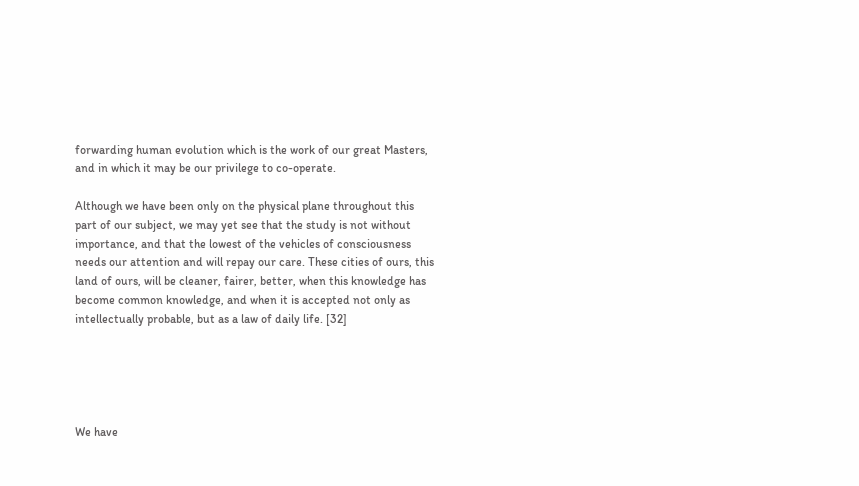forwarding human evolution which is the work of our great Masters, and in which it may be our privilege to co-operate.

Although we have been only on the physical plane throughout this part of our subject, we may yet see that the study is not without importance, and that the lowest of the vehicles of consciousness needs our attention and will repay our care. These cities of ours, this land of ours, will be cleaner, fairer, better, when this knowledge has become common knowledge, and when it is accepted not only as intellectually probable, but as a law of daily life. [32]





We have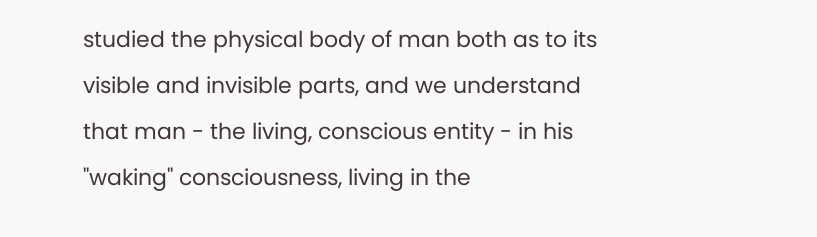studied the physical body of man both as to its visible and invisible parts, and we understand that man - the living, conscious entity - in his "waking" consciousness, living in the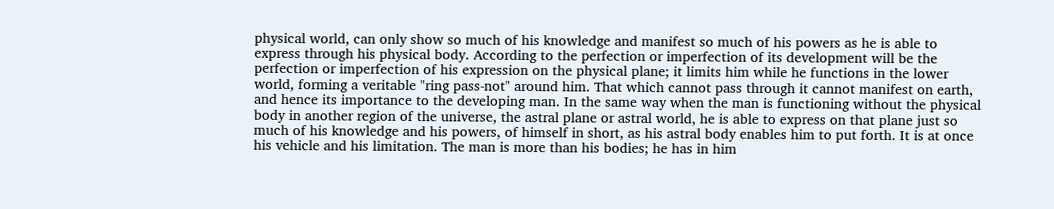physical world, can only show so much of his knowledge and manifest so much of his powers as he is able to express through his physical body. According to the perfection or imperfection of its development will be the perfection or imperfection of his expression on the physical plane; it limits him while he functions in the lower world, forming a veritable "ring pass-not" around him. That which cannot pass through it cannot manifest on earth, and hence its importance to the developing man. In the same way when the man is functioning without the physical body in another region of the universe, the astral plane or astral world, he is able to express on that plane just so much of his knowledge and his powers, of himself in short, as his astral body enables him to put forth. It is at once his vehicle and his limitation. The man is more than his bodies; he has in him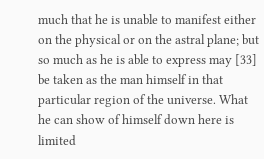much that he is unable to manifest either on the physical or on the astral plane; but so much as he is able to express may [33] be taken as the man himself in that particular region of the universe. What he can show of himself down here is limited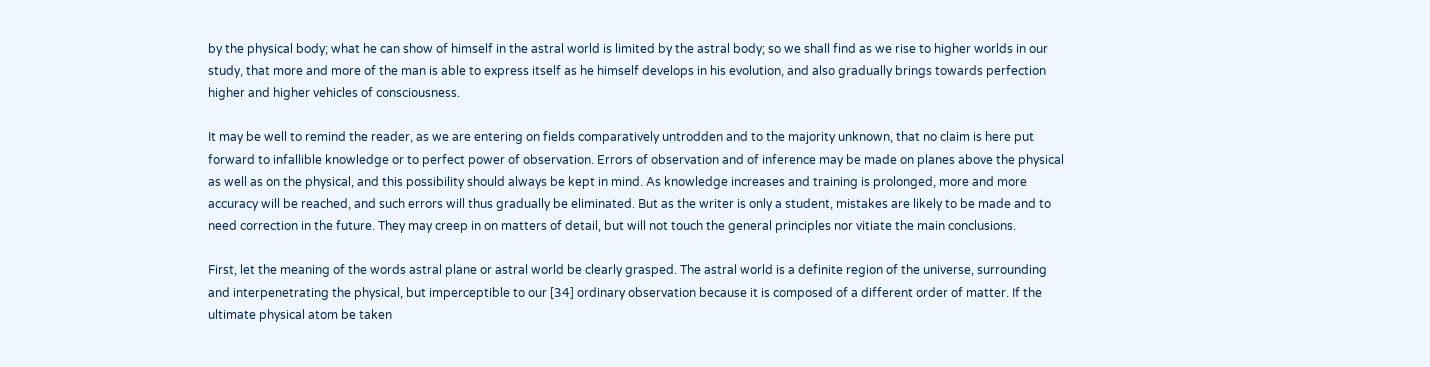by the physical body; what he can show of himself in the astral world is limited by the astral body; so we shall find as we rise to higher worlds in our study, that more and more of the man is able to express itself as he himself develops in his evolution, and also gradually brings towards perfection higher and higher vehicles of consciousness.

It may be well to remind the reader, as we are entering on fields comparatively untrodden and to the majority unknown, that no claim is here put forward to infallible knowledge or to perfect power of observation. Errors of observation and of inference may be made on planes above the physical as well as on the physical, and this possibility should always be kept in mind. As knowledge increases and training is prolonged, more and more accuracy will be reached, and such errors will thus gradually be eliminated. But as the writer is only a student, mistakes are likely to be made and to need correction in the future. They may creep in on matters of detail, but will not touch the general principles nor vitiate the main conclusions.

First, let the meaning of the words astral plane or astral world be clearly grasped. The astral world is a definite region of the universe, surrounding and interpenetrating the physical, but imperceptible to our [34] ordinary observation because it is composed of a different order of matter. If the ultimate physical atom be taken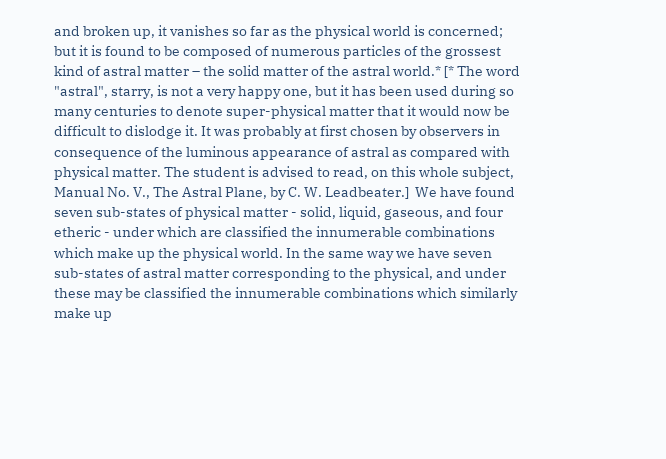and broken up, it vanishes so far as the physical world is concerned; but it is found to be composed of numerous particles of the grossest kind of astral matter – the solid matter of the astral world.* [* The word "astral", starry, is not a very happy one, but it has been used during so many centuries to denote super-physical matter that it would now be difficult to dislodge it. It was probably at first chosen by observers in consequence of the luminous appearance of astral as compared with physical matter. The student is advised to read, on this whole subject, Manual No. V., The Astral Plane, by C. W. Leadbeater.]  We have found seven sub-states of physical matter - solid, liquid, gaseous, and four etheric - under which are classified the innumerable combinations which make up the physical world. In the same way we have seven sub-states of astral matter corresponding to the physical, and under these may be classified the innumerable combinations which similarly make up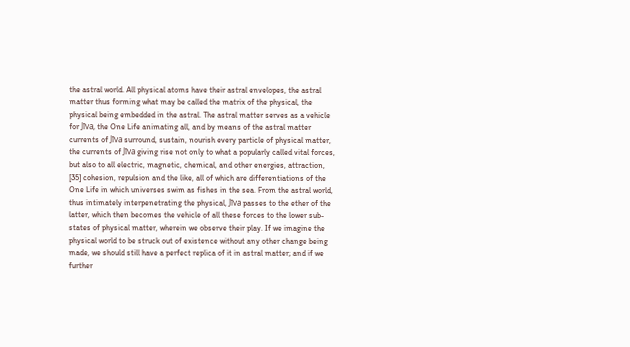the astral world. All physical atoms have their astral envelopes, the astral matter thus forming what may be called the matrix of the physical, the physical being embedded in the astral. The astral matter serves as a vehicle for Jīva, the One Life animating all, and by means of the astral matter currents of Jīva surround, sustain, nourish every particle of physical matter, the currents of Jīva giving rise not only to what a popularly called vital forces, but also to all electric, magnetic, chemical, and other energies, attraction, [35] cohesion, repulsion and the like, all of which are differentiations of the One Life in which universes swim as fishes in the sea. From the astral world, thus intimately interpenetrating the physical, Jīva passes to the ether of the latter, which then becomes the vehicle of all these forces to the lower sub-states of physical matter, wherein we observe their play. If we imagine the physical world to be struck out of existence without any other change being made, we should still have a perfect replica of it in astral matter; and if we further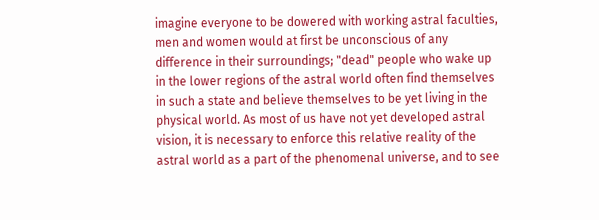imagine everyone to be dowered with working astral faculties, men and women would at first be unconscious of any difference in their surroundings; "dead" people who wake up in the lower regions of the astral world often find themselves in such a state and believe themselves to be yet living in the physical world. As most of us have not yet developed astral vision, it is necessary to enforce this relative reality of the astral world as a part of the phenomenal universe, and to see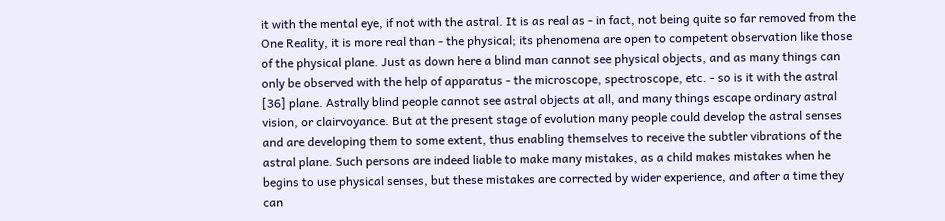it with the mental eye, if not with the astral. It is as real as - in fact, not being quite so far removed from the One Reality, it is more real than - the physical; its phenomena are open to competent observation like those of the physical plane. Just as down here a blind man cannot see physical objects, and as many things can only be observed with the help of apparatus - the microscope, spectroscope, etc. - so is it with the astral [36] plane. Astrally blind people cannot see astral objects at all, and many things escape ordinary astral vision, or clairvoyance. But at the present stage of evolution many people could develop the astral senses and are developing them to some extent, thus enabling themselves to receive the subtler vibrations of the astral plane. Such persons are indeed liable to make many mistakes, as a child makes mistakes when he begins to use physical senses, but these mistakes are corrected by wider experience, and after a time they can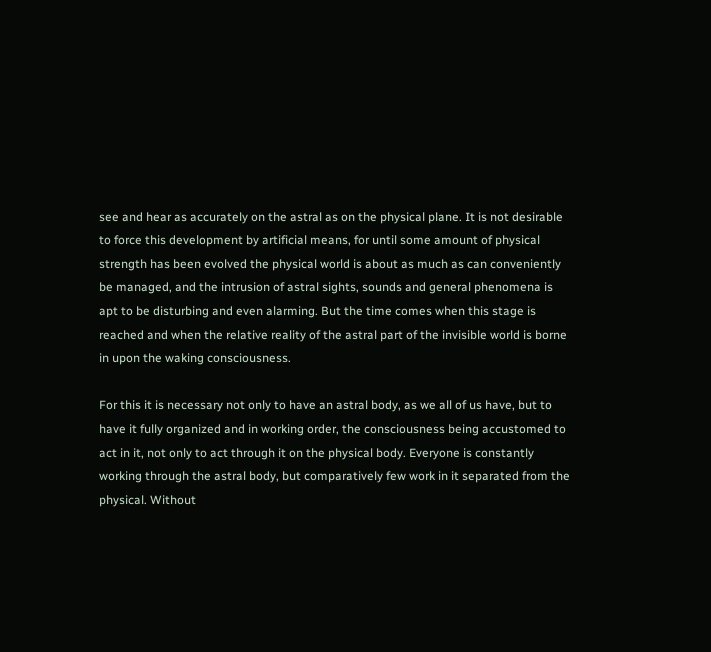see and hear as accurately on the astral as on the physical plane. It is not desirable to force this development by artificial means, for until some amount of physical strength has been evolved the physical world is about as much as can conveniently be managed, and the intrusion of astral sights, sounds and general phenomena is apt to be disturbing and even alarming. But the time comes when this stage is reached and when the relative reality of the astral part of the invisible world is borne in upon the waking consciousness.

For this it is necessary not only to have an astral body, as we all of us have, but to have it fully organized and in working order, the consciousness being accustomed to act in it, not only to act through it on the physical body. Everyone is constantly working through the astral body, but comparatively few work in it separated from the physical. Without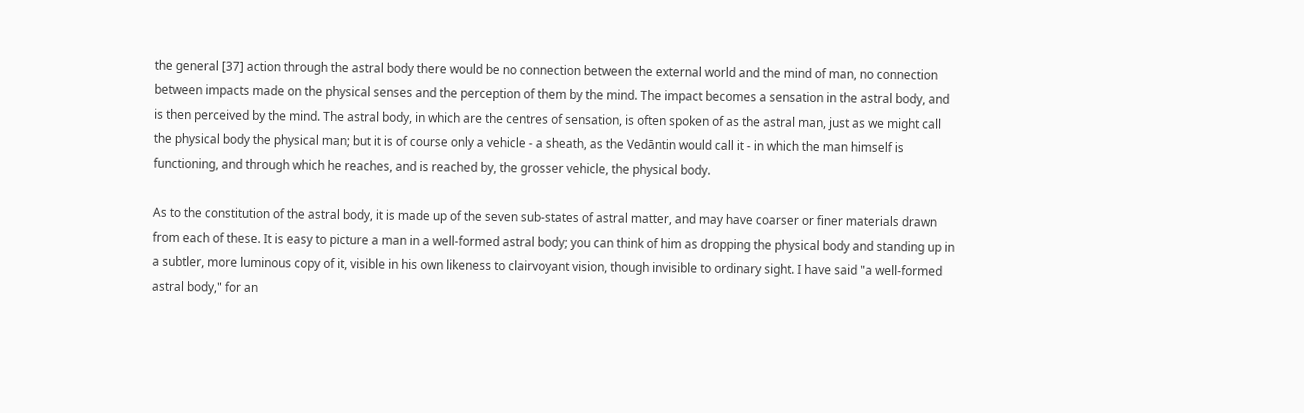the general [37] action through the astral body there would be no connection between the external world and the mind of man, no connection between impacts made on the physical senses and the perception of them by the mind. The impact becomes a sensation in the astral body, and is then perceived by the mind. The astral body, in which are the centres of sensation, is often spoken of as the astral man, just as we might call the physical body the physical man; but it is of course only a vehicle - a sheath, as the Vedāntin would call it - in which the man himself is functioning, and through which he reaches, and is reached by, the grosser vehicle, the physical body.

As to the constitution of the astral body, it is made up of the seven sub-states of astral matter, and may have coarser or finer materials drawn from each of these. It is easy to picture a man in a well-formed astral body; you can think of him as dropping the physical body and standing up in a subtler, more luminous copy of it, visible in his own likeness to clairvoyant vision, though invisible to ordinary sight. I have said "a well-formed astral body," for an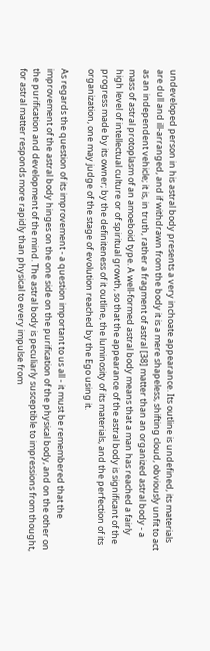undeveloped person in his astral body presents a very inchoate appearance. Its outline is undefined, its materials are dull and ill-arranged, and if withdrawn from the body it is a mere shapeless, shifting cloud, obviously unfit to act as an independent vehicle; it is, in truth, rather a fragment of astral [38] matter than an organized astral body - a mass of astral protoplasm of an amoeboid type. A well-formed astral body means that a man has reached a fairly high level of intellectual culture or of spiritual growth, so that the appearance of the astral body is significant of the progress made by its owner; by the definiteness of it outline, the luminosity of its materials, and the perfection of its organization, one may judge of the stage of evolution reached by the Ego using it.

As regards the question of its improvement - a question important to us all - it must be remembered that the improvement of the astral body hinges on the one side on the purification of the physical body, and on the other on the purification and development of the mind. The astral body is peculiarly susceptible to impressions from thought, for astral matter responds more rapidly than physical to every impulse from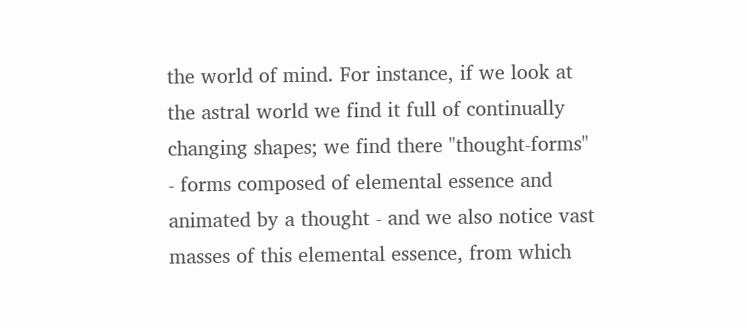the world of mind. For instance, if we look at the astral world we find it full of continually changing shapes; we find there "thought-forms" - forms composed of elemental essence and animated by a thought - and we also notice vast masses of this elemental essence, from which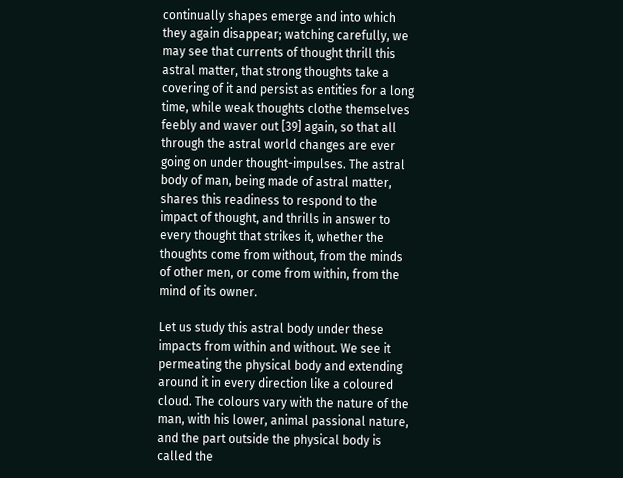continually shapes emerge and into which they again disappear; watching carefully, we may see that currents of thought thrill this astral matter, that strong thoughts take a covering of it and persist as entities for a long time, while weak thoughts clothe themselves feebly and waver out [39] again, so that all through the astral world changes are ever going on under thought-impulses. The astral body of man, being made of astral matter, shares this readiness to respond to the impact of thought, and thrills in answer to every thought that strikes it, whether the thoughts come from without, from the minds of other men, or come from within, from the mind of its owner.

Let us study this astral body under these impacts from within and without. We see it permeating the physical body and extending around it in every direction like a coloured cloud. The colours vary with the nature of the man, with his lower, animal passional nature, and the part outside the physical body is called the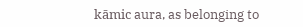kāmic aura, as belonging to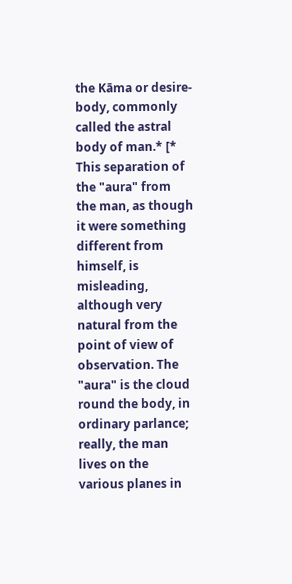the Kāma or desire-body, commonly called the astral body of man.* [* This separation of the "aura" from the man, as though it were something different from himself, is misleading, although very natural from the point of view of observation. The "aura" is the cloud round the body, in ordinary parlance; really, the man lives on the various planes in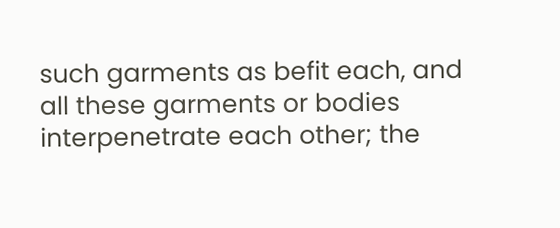such garments as befit each, and all these garments or bodies interpenetrate each other; the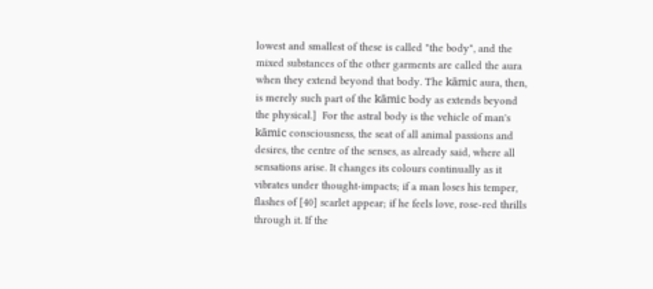lowest and smallest of these is called "the body", and the mixed substances of the other garments are called the aura when they extend beyond that body. The kāmic aura, then, is merely such part of the kāmic body as extends beyond the physical.]  For the astral body is the vehicle of man's kāmic consciousness, the seat of all animal passions and desires, the centre of the senses, as already said, where all sensations arise. It changes its colours continually as it vibrates under thought-impacts; if a man loses his temper, flashes of [40] scarlet appear; if he feels love, rose-red thrills through it. If the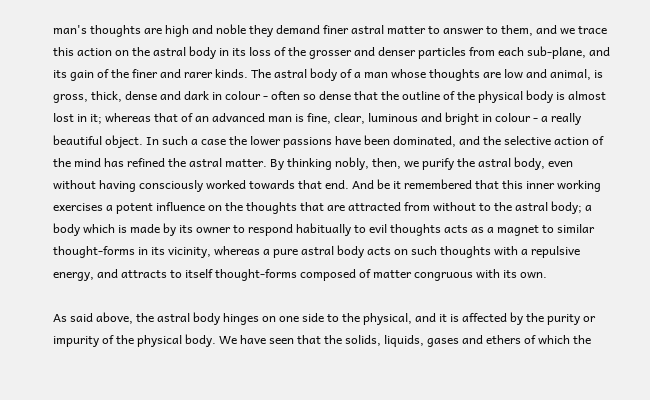man's thoughts are high and noble they demand finer astral matter to answer to them, and we trace this action on the astral body in its loss of the grosser and denser particles from each sub-plane, and its gain of the finer and rarer kinds. The astral body of a man whose thoughts are low and animal, is gross, thick, dense and dark in colour - often so dense that the outline of the physical body is almost lost in it; whereas that of an advanced man is fine, clear, luminous and bright in colour - a really beautiful object. In such a case the lower passions have been dominated, and the selective action of the mind has refined the astral matter. By thinking nobly, then, we purify the astral body, even without having consciously worked towards that end. And be it remembered that this inner working exercises a potent influence on the thoughts that are attracted from without to the astral body; a body which is made by its owner to respond habitually to evil thoughts acts as a magnet to similar thought-forms in its vicinity, whereas a pure astral body acts on such thoughts with a repulsive energy, and attracts to itself thought-forms composed of matter congruous with its own.

As said above, the astral body hinges on one side to the physical, and it is affected by the purity or impurity of the physical body. We have seen that the solids, liquids, gases and ethers of which the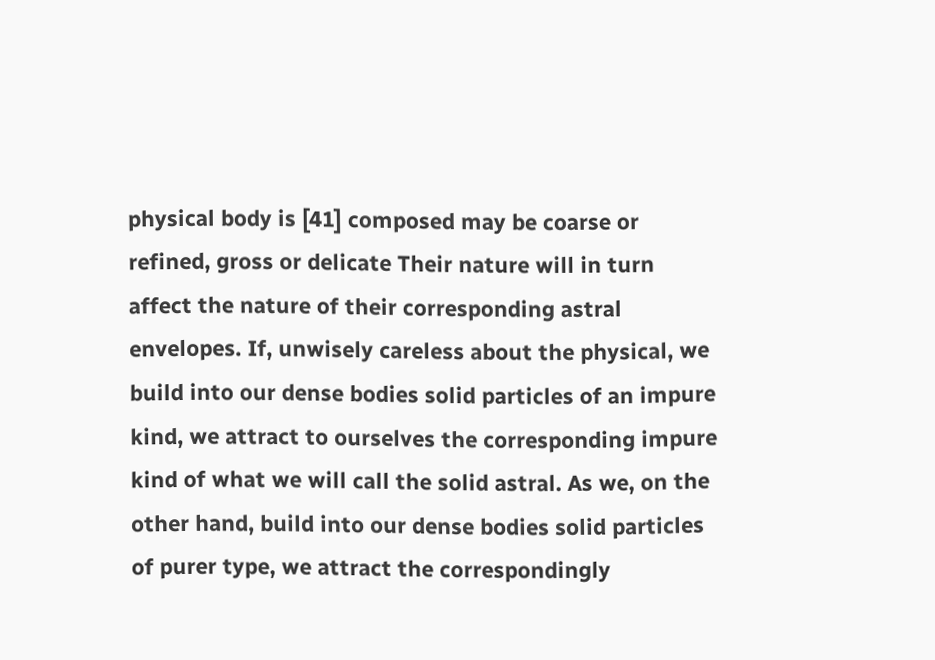physical body is [41] composed may be coarse or refined, gross or delicate Their nature will in turn affect the nature of their corresponding astral envelopes. If, unwisely careless about the physical, we build into our dense bodies solid particles of an impure kind, we attract to ourselves the corresponding impure kind of what we will call the solid astral. As we, on the other hand, build into our dense bodies solid particles of purer type, we attract the correspondingly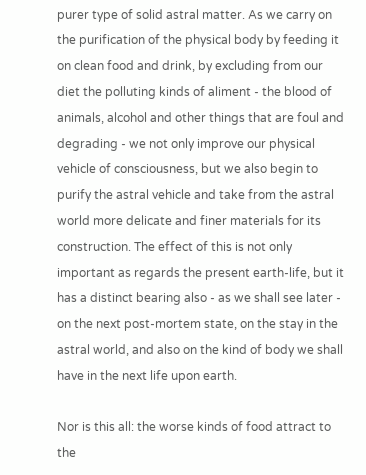purer type of solid astral matter. As we carry on the purification of the physical body by feeding it on clean food and drink, by excluding from our diet the polluting kinds of aliment - the blood of animals, alcohol and other things that are foul and degrading - we not only improve our physical vehicle of consciousness, but we also begin to purify the astral vehicle and take from the astral world more delicate and finer materials for its construction. The effect of this is not only important as regards the present earth-life, but it has a distinct bearing also - as we shall see later - on the next post-mortem state, on the stay in the astral world, and also on the kind of body we shall have in the next life upon earth.

Nor is this all: the worse kinds of food attract to the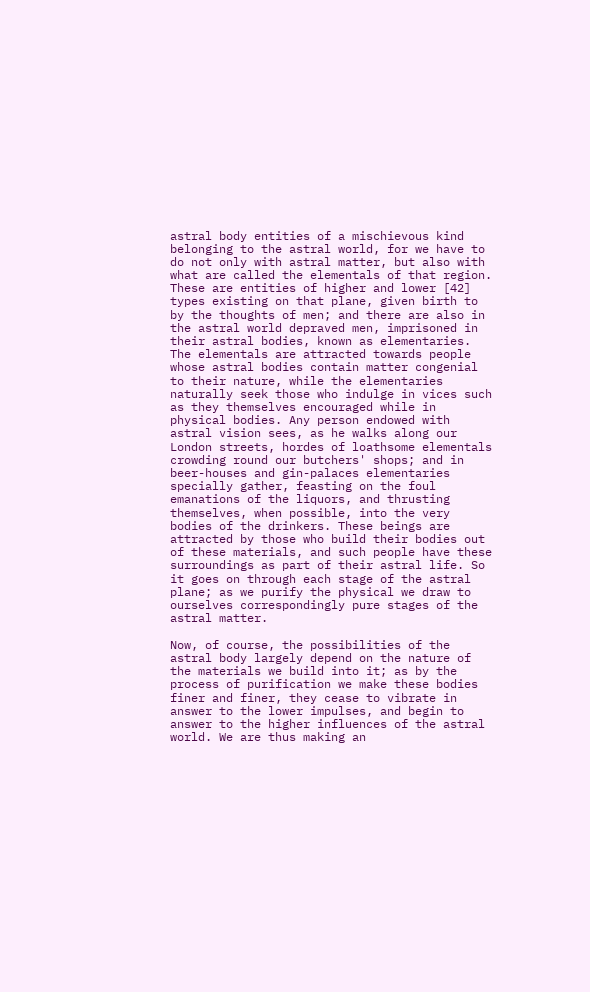astral body entities of a mischievous kind belonging to the astral world, for we have to do not only with astral matter, but also with what are called the elementals of that region. These are entities of higher and lower [42] types existing on that plane, given birth to by the thoughts of men; and there are also in the astral world depraved men, imprisoned in their astral bodies, known as elementaries. The elementals are attracted towards people whose astral bodies contain matter congenial to their nature, while the elementaries naturally seek those who indulge in vices such as they themselves encouraged while in physical bodies. Any person endowed with astral vision sees, as he walks along our London streets, hordes of loathsome elementals crowding round our butchers' shops; and in beer-houses and gin-palaces elementaries specially gather, feasting on the foul emanations of the liquors, and thrusting themselves, when possible, into the very bodies of the drinkers. These beings are attracted by those who build their bodies out of these materials, and such people have these surroundings as part of their astral life. So it goes on through each stage of the astral plane; as we purify the physical we draw to ourselves correspondingly pure stages of the astral matter.

Now, of course, the possibilities of the astral body largely depend on the nature of the materials we build into it; as by the process of purification we make these bodies finer and finer, they cease to vibrate in answer to the lower impulses, and begin to answer to the higher influences of the astral world. We are thus making an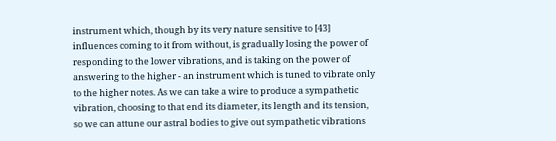instrument which, though by its very nature sensitive to [43] influences coming to it from without, is gradually losing the power of responding to the lower vibrations, and is taking on the power of answering to the higher - an instrument which is tuned to vibrate only to the higher notes. As we can take a wire to produce a sympathetic vibration, choosing to that end its diameter, its length and its tension, so we can attune our astral bodies to give out sympathetic vibrations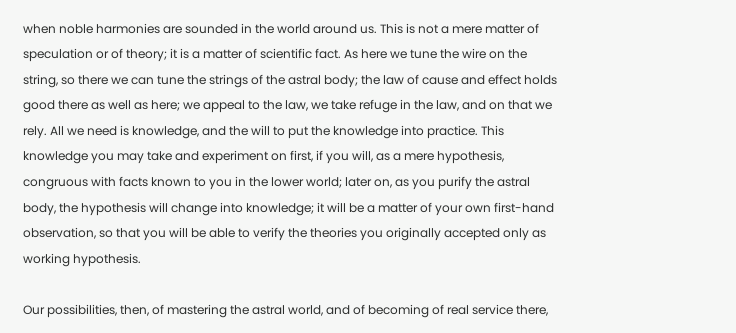when noble harmonies are sounded in the world around us. This is not a mere matter of speculation or of theory; it is a matter of scientific fact. As here we tune the wire on the string, so there we can tune the strings of the astral body; the law of cause and effect holds good there as well as here; we appeal to the law, we take refuge in the law, and on that we rely. All we need is knowledge, and the will to put the knowledge into practice. This knowledge you may take and experiment on first, if you will, as a mere hypothesis, congruous with facts known to you in the lower world; later on, as you purify the astral body, the hypothesis will change into knowledge; it will be a matter of your own first-hand observation, so that you will be able to verify the theories you originally accepted only as working hypothesis.

Our possibilities, then, of mastering the astral world, and of becoming of real service there,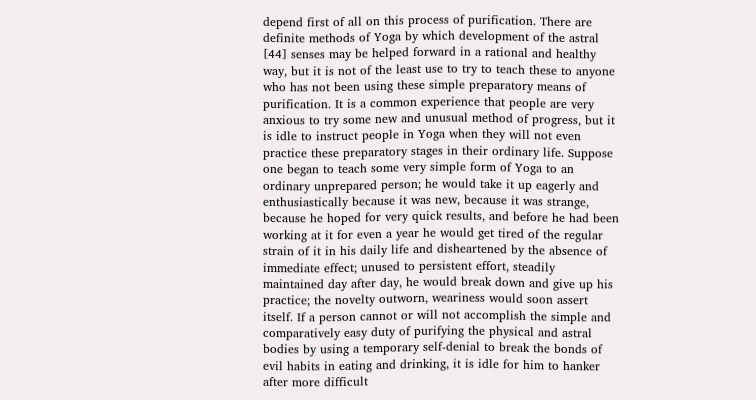depend first of all on this process of purification. There are definite methods of Yoga by which development of the astral [44] senses may be helped forward in a rational and healthy way, but it is not of the least use to try to teach these to anyone who has not been using these simple preparatory means of purification. It is a common experience that people are very anxious to try some new and unusual method of progress, but it is idle to instruct people in Yoga when they will not even practice these preparatory stages in their ordinary life. Suppose one began to teach some very simple form of Yoga to an ordinary unprepared person; he would take it up eagerly and enthusiastically because it was new, because it was strange, because he hoped for very quick results, and before he had been working at it for even a year he would get tired of the regular strain of it in his daily life and disheartened by the absence of immediate effect; unused to persistent effort, steadily maintained day after day, he would break down and give up his practice; the novelty outworn, weariness would soon assert itself. If a person cannot or will not accomplish the simple and comparatively easy duty of purifying the physical and astral bodies by using a temporary self-denial to break the bonds of evil habits in eating and drinking, it is idle for him to hanker after more difficult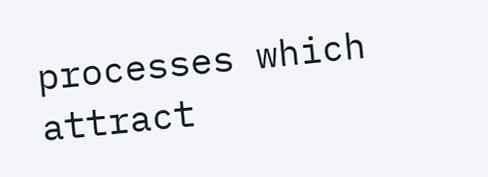processes which attract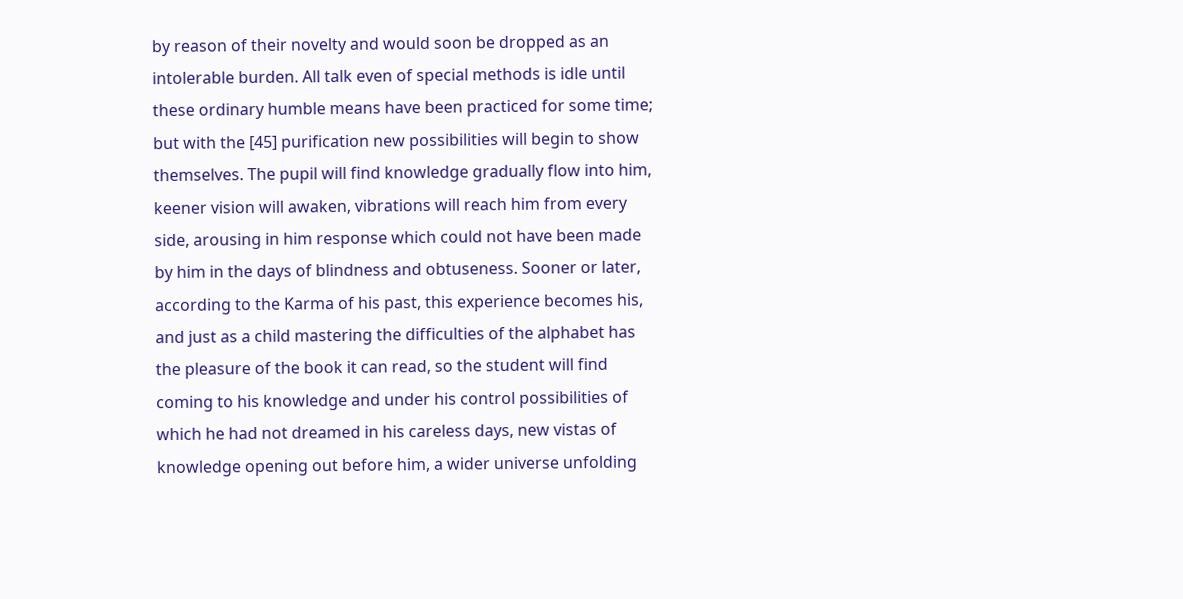by reason of their novelty and would soon be dropped as an intolerable burden. All talk even of special methods is idle until these ordinary humble means have been practiced for some time; but with the [45] purification new possibilities will begin to show themselves. The pupil will find knowledge gradually flow into him, keener vision will awaken, vibrations will reach him from every side, arousing in him response which could not have been made by him in the days of blindness and obtuseness. Sooner or later, according to the Karma of his past, this experience becomes his, and just as a child mastering the difficulties of the alphabet has the pleasure of the book it can read, so the student will find coming to his knowledge and under his control possibilities of which he had not dreamed in his careless days, new vistas of knowledge opening out before him, a wider universe unfolding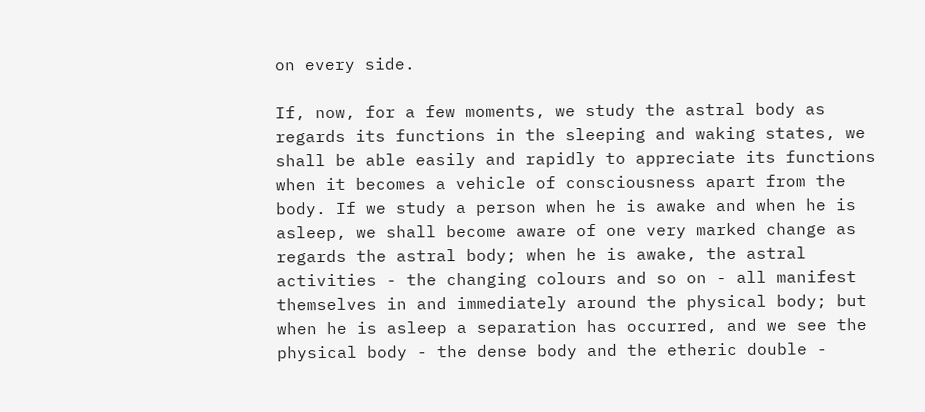on every side.

If, now, for a few moments, we study the astral body as regards its functions in the sleeping and waking states, we shall be able easily and rapidly to appreciate its functions when it becomes a vehicle of consciousness apart from the body. If we study a person when he is awake and when he is asleep, we shall become aware of one very marked change as regards the astral body; when he is awake, the astral activities - the changing colours and so on - all manifest themselves in and immediately around the physical body; but when he is asleep a separation has occurred, and we see the physical body - the dense body and the etheric double -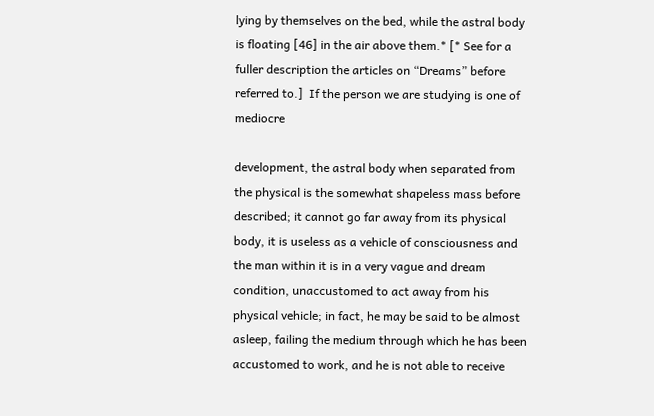lying by themselves on the bed, while the astral body is floating [46] in the air above them.* [* See for a fuller description the articles on “Dreams” before referred to.]  If the person we are studying is one of mediocre

development, the astral body when separated from the physical is the somewhat shapeless mass before described; it cannot go far away from its physical body, it is useless as a vehicle of consciousness and the man within it is in a very vague and dream condition, unaccustomed to act away from his physical vehicle; in fact, he may be said to be almost asleep, failing the medium through which he has been accustomed to work, and he is not able to receive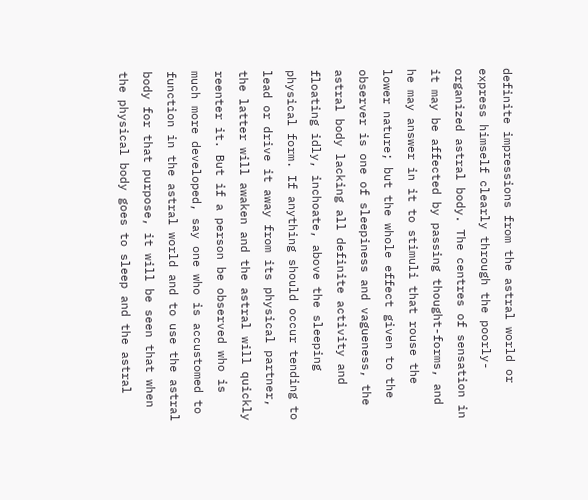definite impressions from the astral world or express himself clearly through the poorly-organized astral body. The centres of sensation in it may be affected by passing thought-forms, and he may answer in it to stimuli that rouse the lower nature; but the whole effect given to the observer is one of sleepiness and vagueness, the astral body lacking all definite activity and floating idly, inchoate, above the sleeping physical form. If anything should occur tending to lead or drive it away from its physical partner, the latter will awaken and the astral will quickly reenter it. But if a person be observed who is much more developed, say one who is accustomed to function in the astral world and to use the astral body for that purpose, it will be seen that when the physical body goes to sleep and the astral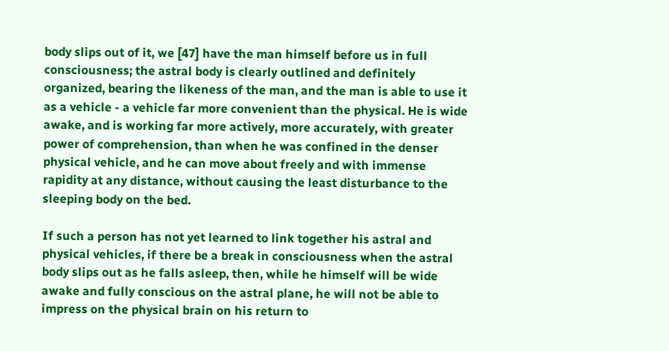body slips out of it, we [47] have the man himself before us in full consciousness; the astral body is clearly outlined and definitely organized, bearing the likeness of the man, and the man is able to use it as a vehicle - a vehicle far more convenient than the physical. He is wide awake, and is working far more actively, more accurately, with greater power of comprehension, than when he was confined in the denser physical vehicle, and he can move about freely and with immense rapidity at any distance, without causing the least disturbance to the sleeping body on the bed.

If such a person has not yet learned to link together his astral and physical vehicles, if there be a break in consciousness when the astral body slips out as he falls asleep, then, while he himself will be wide awake and fully conscious on the astral plane, he will not be able to impress on the physical brain on his return to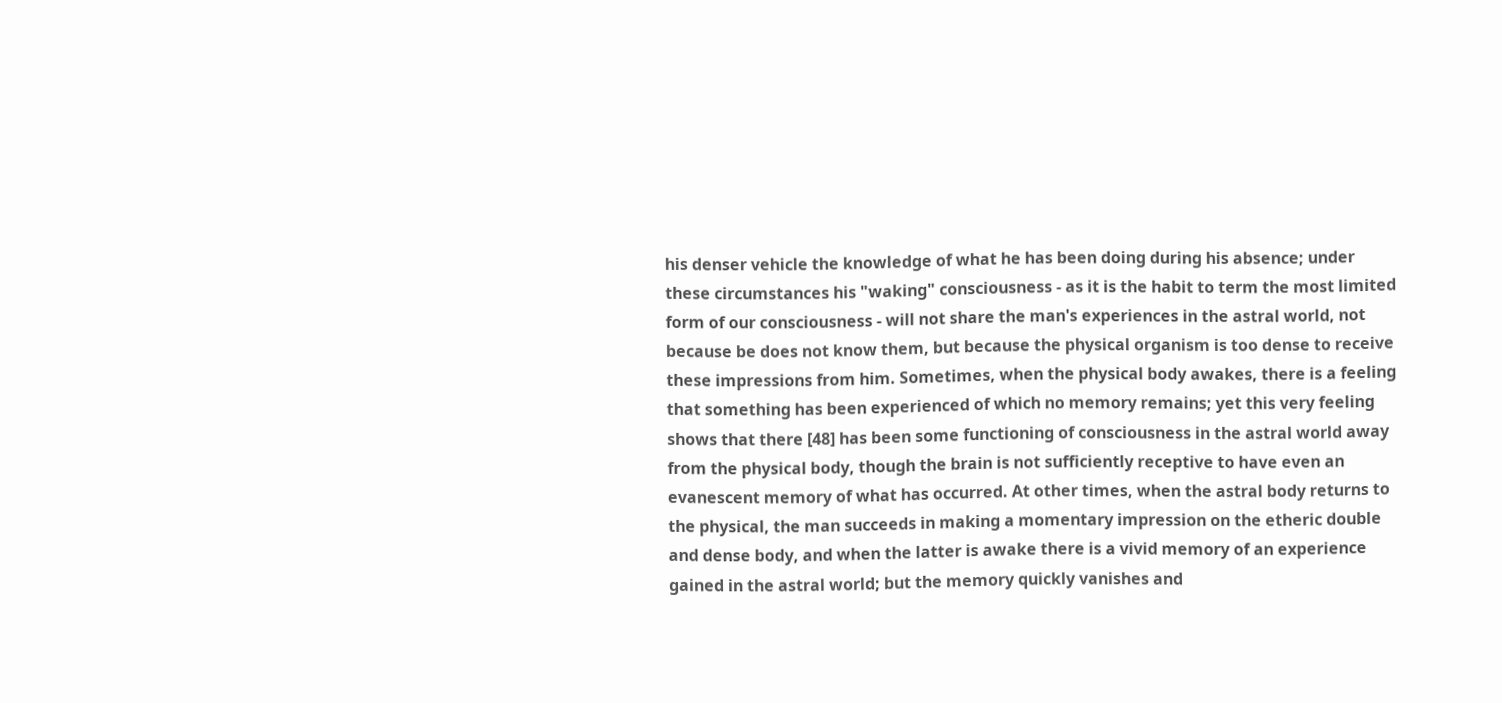his denser vehicle the knowledge of what he has been doing during his absence; under these circumstances his "waking" consciousness - as it is the habit to term the most limited form of our consciousness - will not share the man's experiences in the astral world, not because be does not know them, but because the physical organism is too dense to receive these impressions from him. Sometimes, when the physical body awakes, there is a feeling that something has been experienced of which no memory remains; yet this very feeling shows that there [48] has been some functioning of consciousness in the astral world away from the physical body, though the brain is not sufficiently receptive to have even an evanescent memory of what has occurred. At other times, when the astral body returns to the physical, the man succeeds in making a momentary impression on the etheric double and dense body, and when the latter is awake there is a vivid memory of an experience gained in the astral world; but the memory quickly vanishes and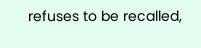refuses to be recalled,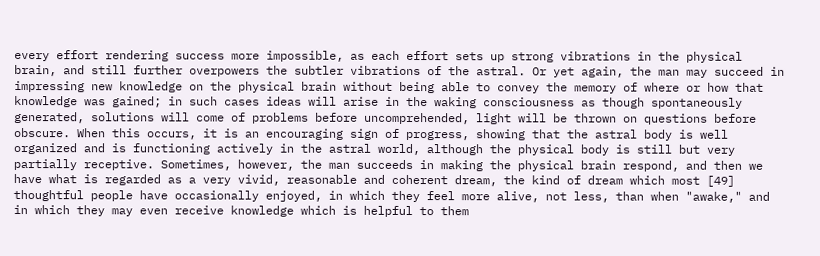every effort rendering success more impossible, as each effort sets up strong vibrations in the physical brain, and still further overpowers the subtler vibrations of the astral. Or yet again, the man may succeed in impressing new knowledge on the physical brain without being able to convey the memory of where or how that knowledge was gained; in such cases ideas will arise in the waking consciousness as though spontaneously generated, solutions will come of problems before uncomprehended, light will be thrown on questions before obscure. When this occurs, it is an encouraging sign of progress, showing that the astral body is well organized and is functioning actively in the astral world, although the physical body is still but very partially receptive. Sometimes, however, the man succeeds in making the physical brain respond, and then we have what is regarded as a very vivid, reasonable and coherent dream, the kind of dream which most [49] thoughtful people have occasionally enjoyed, in which they feel more alive, not less, than when "awake," and in which they may even receive knowledge which is helpful to them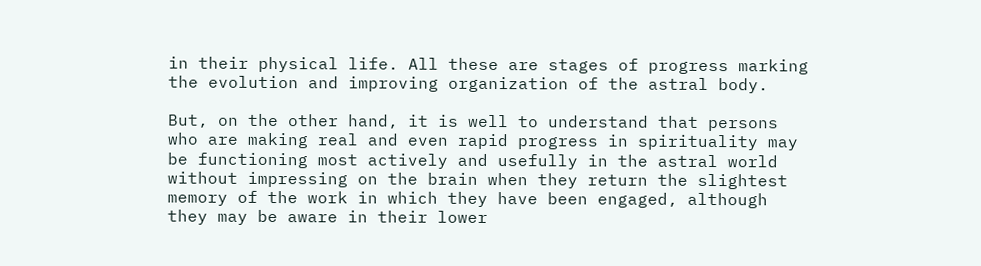in their physical life. All these are stages of progress marking the evolution and improving organization of the astral body.

But, on the other hand, it is well to understand that persons who are making real and even rapid progress in spirituality may be functioning most actively and usefully in the astral world without impressing on the brain when they return the slightest memory of the work in which they have been engaged, although they may be aware in their lower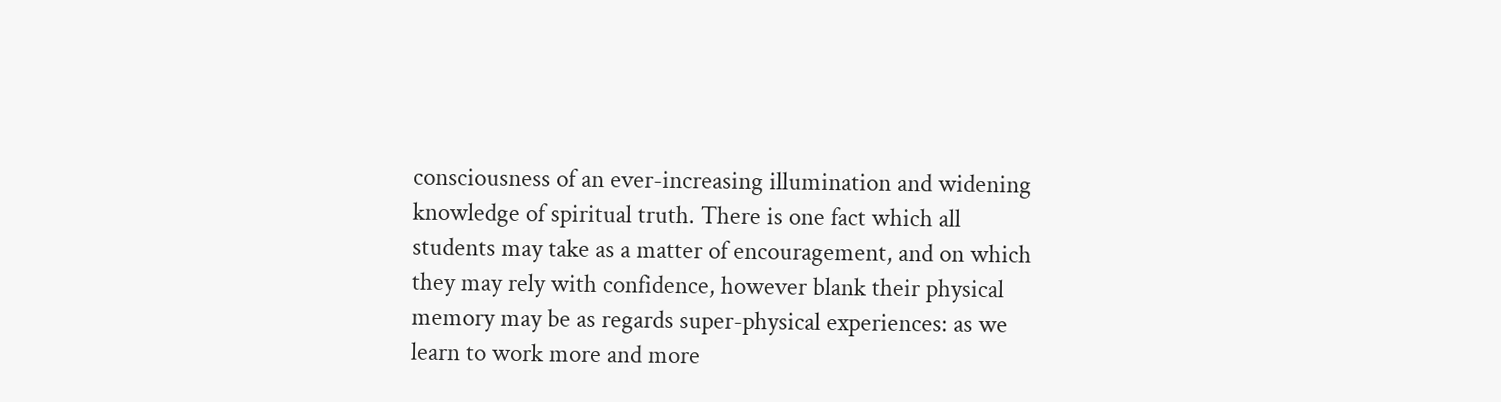consciousness of an ever-increasing illumination and widening knowledge of spiritual truth. There is one fact which all students may take as a matter of encouragement, and on which they may rely with confidence, however blank their physical memory may be as regards super-physical experiences: as we learn to work more and more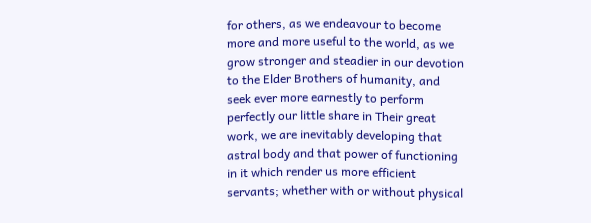for others, as we endeavour to become more and more useful to the world, as we grow stronger and steadier in our devotion to the Elder Brothers of humanity, and seek ever more earnestly to perform perfectly our little share in Their great work, we are inevitably developing that astral body and that power of functioning in it which render us more efficient servants; whether with or without physical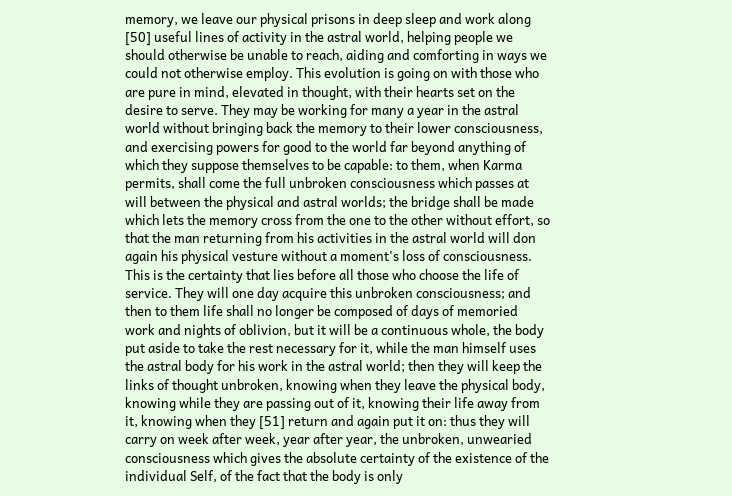memory, we leave our physical prisons in deep sleep and work along [50] useful lines of activity in the astral world, helping people we should otherwise be unable to reach, aiding and comforting in ways we could not otherwise employ. This evolution is going on with those who are pure in mind, elevated in thought, with their hearts set on the desire to serve. They may be working for many a year in the astral world without bringing back the memory to their lower consciousness, and exercising powers for good to the world far beyond anything of which they suppose themselves to be capable: to them, when Karma permits, shall come the full unbroken consciousness which passes at will between the physical and astral worlds; the bridge shall be made which lets the memory cross from the one to the other without effort, so that the man returning from his activities in the astral world will don again his physical vesture without a moment's loss of consciousness. This is the certainty that lies before all those who choose the life of service. They will one day acquire this unbroken consciousness; and then to them life shall no longer be composed of days of memoried work and nights of oblivion, but it will be a continuous whole, the body put aside to take the rest necessary for it, while the man himself uses the astral body for his work in the astral world; then they will keep the links of thought unbroken, knowing when they leave the physical body, knowing while they are passing out of it, knowing their life away from it, knowing when they [51] return and again put it on: thus they will carry on week after week, year after year, the unbroken, unwearied consciousness which gives the absolute certainty of the existence of the individual Self, of the fact that the body is only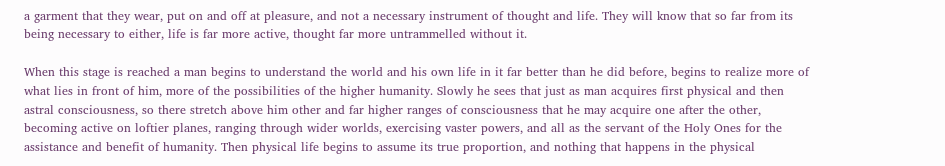a garment that they wear, put on and off at pleasure, and not a necessary instrument of thought and life. They will know that so far from its being necessary to either, life is far more active, thought far more untrammelled without it.

When this stage is reached a man begins to understand the world and his own life in it far better than he did before, begins to realize more of what lies in front of him, more of the possibilities of the higher humanity. Slowly he sees that just as man acquires first physical and then astral consciousness, so there stretch above him other and far higher ranges of consciousness that he may acquire one after the other, becoming active on loftier planes, ranging through wider worlds, exercising vaster powers, and all as the servant of the Holy Ones for the assistance and benefit of humanity. Then physical life begins to assume its true proportion, and nothing that happens in the physical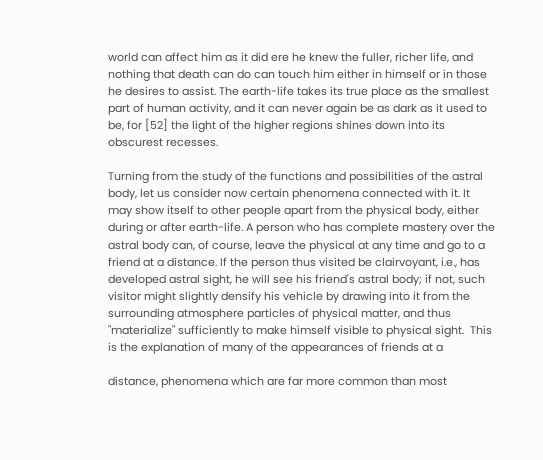world can affect him as it did ere he knew the fuller, richer life, and nothing that death can do can touch him either in himself or in those he desires to assist. The earth-life takes its true place as the smallest part of human activity, and it can never again be as dark as it used to be, for [52] the light of the higher regions shines down into its obscurest recesses.

Turning from the study of the functions and possibilities of the astral body, let us consider now certain phenomena connected with it. It may show itself to other people apart from the physical body, either during or after earth-life. A person who has complete mastery over the astral body can, of course, leave the physical at any time and go to a friend at a distance. If the person thus visited be clairvoyant, i.e., has developed astral sight, he will see his friend's astral body; if not, such visitor might slightly densify his vehicle by drawing into it from the surrounding atmosphere particles of physical matter, and thus "materialize" sufficiently to make himself visible to physical sight.  This is the explanation of many of the appearances of friends at a

distance, phenomena which are far more common than most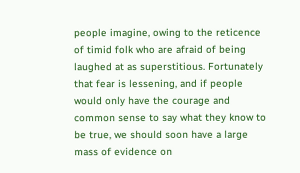people imagine, owing to the reticence of timid folk who are afraid of being laughed at as superstitious. Fortunately that fear is lessening, and if people would only have the courage and common sense to say what they know to be true, we should soon have a large mass of evidence on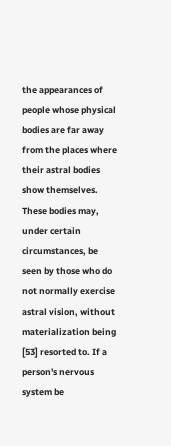the appearances of people whose physical bodies are far away from the places where their astral bodies show themselves. These bodies may, under certain circumstances, be seen by those who do not normally exercise astral vision, without materialization being [53] resorted to. If a person's nervous system be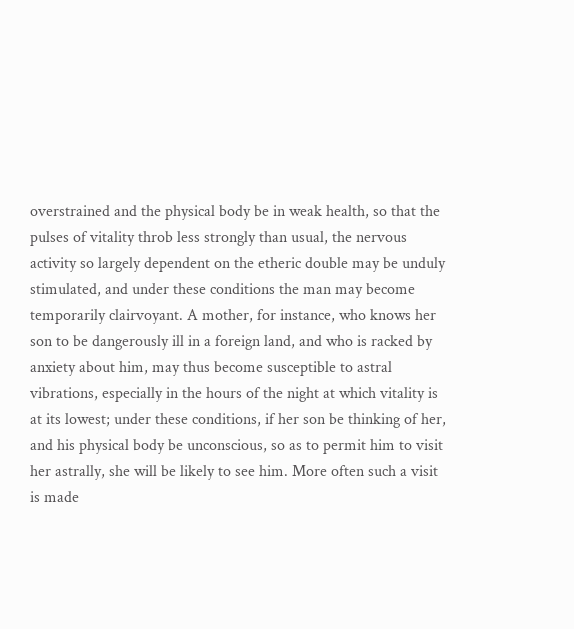overstrained and the physical body be in weak health, so that the pulses of vitality throb less strongly than usual, the nervous activity so largely dependent on the etheric double may be unduly stimulated, and under these conditions the man may become temporarily clairvoyant. A mother, for instance, who knows her son to be dangerously ill in a foreign land, and who is racked by anxiety about him, may thus become susceptible to astral vibrations, especially in the hours of the night at which vitality is at its lowest; under these conditions, if her son be thinking of her, and his physical body be unconscious, so as to permit him to visit her astrally, she will be likely to see him. More often such a visit is made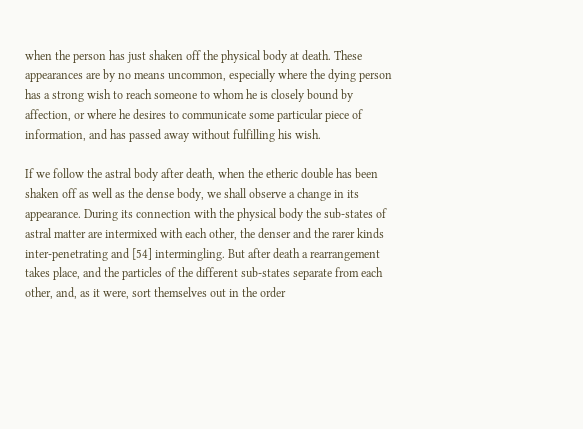when the person has just shaken off the physical body at death. These appearances are by no means uncommon, especially where the dying person has a strong wish to reach someone to whom he is closely bound by affection, or where he desires to communicate some particular piece of information, and has passed away without fulfilling his wish.

If we follow the astral body after death, when the etheric double has been shaken off as well as the dense body, we shall observe a change in its appearance. During its connection with the physical body the sub-states of astral matter are intermixed with each other, the denser and the rarer kinds inter-penetrating and [54] intermingling. But after death a rearrangement takes place, and the particles of the different sub-states separate from each other, and, as it were, sort themselves out in the order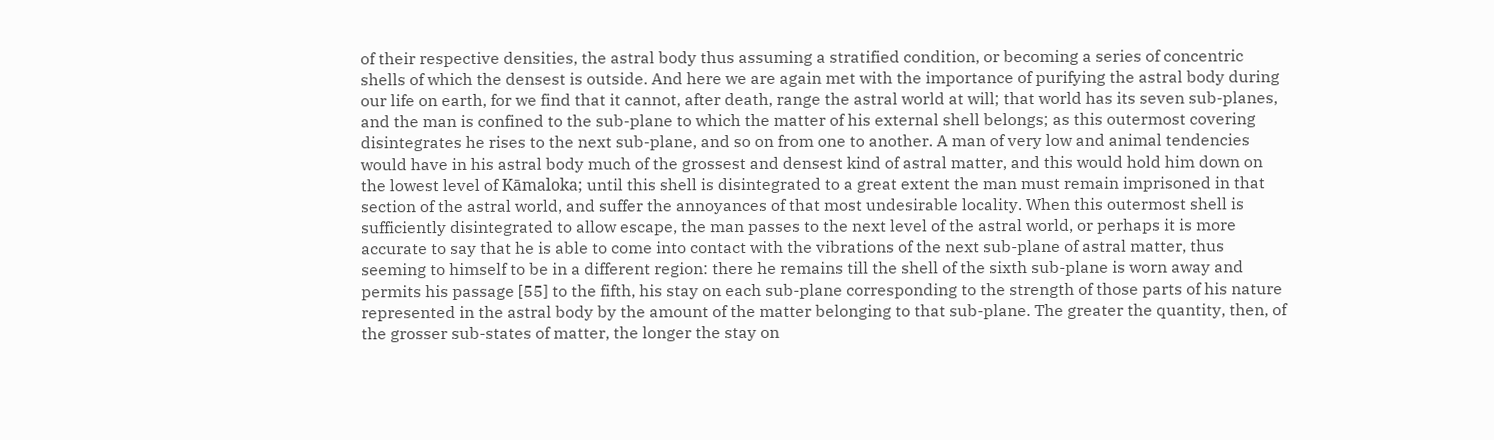of their respective densities, the astral body thus assuming a stratified condition, or becoming a series of concentric shells of which the densest is outside. And here we are again met with the importance of purifying the astral body during our life on earth, for we find that it cannot, after death, range the astral world at will; that world has its seven sub-planes, and the man is confined to the sub-plane to which the matter of his external shell belongs; as this outermost covering disintegrates he rises to the next sub-plane, and so on from one to another. A man of very low and animal tendencies would have in his astral body much of the grossest and densest kind of astral matter, and this would hold him down on the lowest level of Kāmaloka; until this shell is disintegrated to a great extent the man must remain imprisoned in that section of the astral world, and suffer the annoyances of that most undesirable locality. When this outermost shell is sufficiently disintegrated to allow escape, the man passes to the next level of the astral world, or perhaps it is more accurate to say that he is able to come into contact with the vibrations of the next sub-plane of astral matter, thus seeming to himself to be in a different region: there he remains till the shell of the sixth sub-plane is worn away and permits his passage [55] to the fifth, his stay on each sub-plane corresponding to the strength of those parts of his nature represented in the astral body by the amount of the matter belonging to that sub-plane. The greater the quantity, then, of the grosser sub-states of matter, the longer the stay on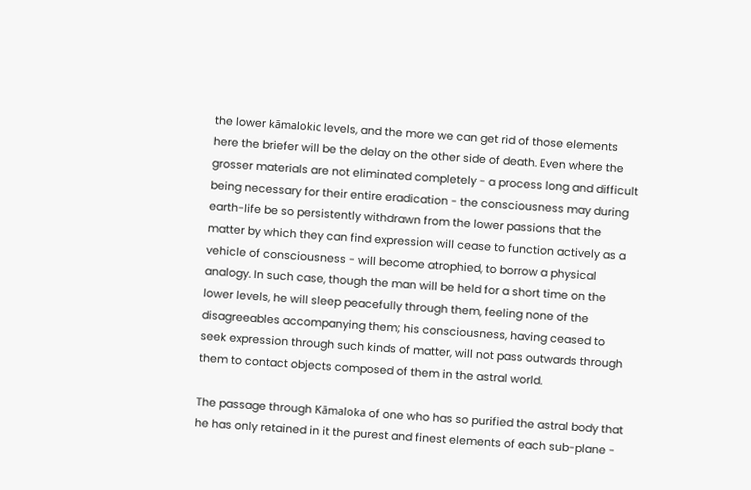the lower kāmalokic levels, and the more we can get rid of those elements here the briefer will be the delay on the other side of death. Even where the grosser materials are not eliminated completely - a process long and difficult being necessary for their entire eradication - the consciousness may during earth-life be so persistently withdrawn from the lower passions that the matter by which they can find expression will cease to function actively as a vehicle of consciousness - will become atrophied, to borrow a physical analogy. In such case, though the man will be held for a short time on the lower levels, he will sleep peacefully through them, feeling none of the disagreeables accompanying them; his consciousness, having ceased to seek expression through such kinds of matter, will not pass outwards through them to contact objects composed of them in the astral world.

The passage through Kāmaloka of one who has so purified the astral body that he has only retained in it the purest and finest elements of each sub-plane -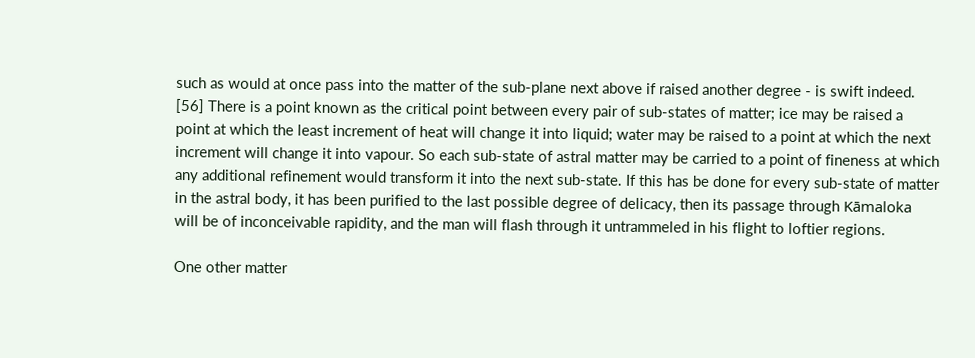such as would at once pass into the matter of the sub-plane next above if raised another degree - is swift indeed. [56] There is a point known as the critical point between every pair of sub-states of matter; ice may be raised a point at which the least increment of heat will change it into liquid; water may be raised to a point at which the next increment will change it into vapour. So each sub-state of astral matter may be carried to a point of fineness at which any additional refinement would transform it into the next sub-state. If this has be done for every sub-state of matter in the astral body, it has been purified to the last possible degree of delicacy, then its passage through Kāmaloka will be of inconceivable rapidity, and the man will flash through it untrammeled in his flight to loftier regions.

One other matter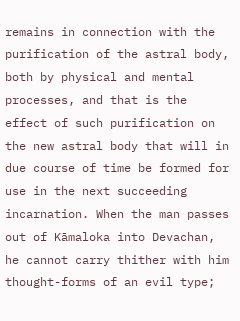remains in connection with the purification of the astral body, both by physical and mental processes, and that is the effect of such purification on the new astral body that will in due course of time be formed for use in the next succeeding incarnation. When the man passes out of Kāmaloka into Devachan, he cannot carry thither with him thought-forms of an evil type;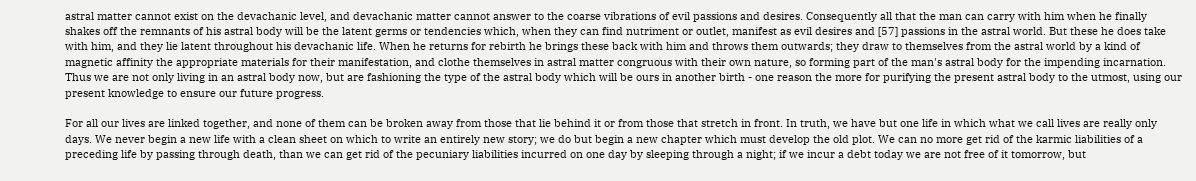astral matter cannot exist on the devachanic level, and devachanic matter cannot answer to the coarse vibrations of evil passions and desires. Consequently all that the man can carry with him when he finally shakes off the remnants of his astral body will be the latent germs or tendencies which, when they can find nutriment or outlet, manifest as evil desires and [57] passions in the astral world. But these he does take with him, and they lie latent throughout his devachanic life. When he returns for rebirth he brings these back with him and throws them outwards; they draw to themselves from the astral world by a kind of magnetic affinity the appropriate materials for their manifestation, and clothe themselves in astral matter congruous with their own nature, so forming part of the man's astral body for the impending incarnation. Thus we are not only living in an astral body now, but are fashioning the type of the astral body which will be ours in another birth - one reason the more for purifying the present astral body to the utmost, using our present knowledge to ensure our future progress.

For all our lives are linked together, and none of them can be broken away from those that lie behind it or from those that stretch in front. In truth, we have but one life in which what we call lives are really only days. We never begin a new life with a clean sheet on which to write an entirely new story; we do but begin a new chapter which must develop the old plot. We can no more get rid of the karmic liabilities of a preceding life by passing through death, than we can get rid of the pecuniary liabilities incurred on one day by sleeping through a night; if we incur a debt today we are not free of it tomorrow, but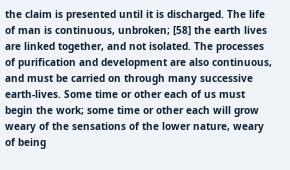the claim is presented until it is discharged. The life of man is continuous, unbroken; [58] the earth lives are linked together, and not isolated. The processes of purification and development are also continuous, and must be carried on through many successive earth-lives. Some time or other each of us must begin the work; some time or other each will grow weary of the sensations of the lower nature, weary of being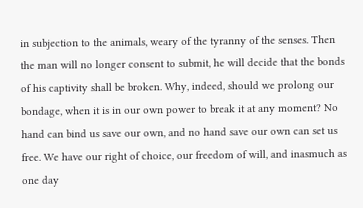in subjection to the animals, weary of the tyranny of the senses. Then the man will no longer consent to submit, he will decide that the bonds of his captivity shall be broken. Why, indeed, should we prolong our bondage, when it is in our own power to break it at any moment? No hand can bind us save our own, and no hand save our own can set us free. We have our right of choice, our freedom of will, and inasmuch as one day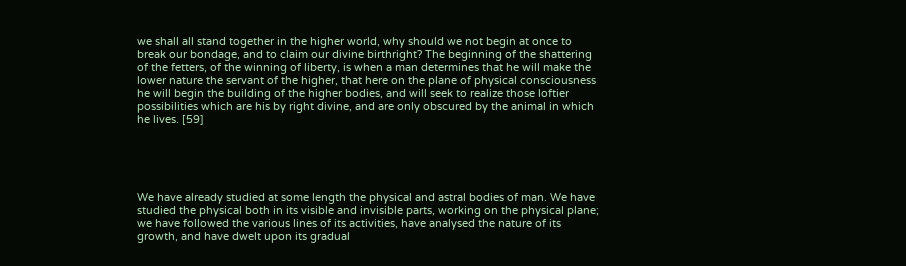we shall all stand together in the higher world, why should we not begin at once to break our bondage, and to claim our divine birthright? The beginning of the shattering of the fetters, of the winning of liberty, is when a man determines that he will make the lower nature the servant of the higher, that here on the plane of physical consciousness he will begin the building of the higher bodies, and will seek to realize those loftier possibilities which are his by right divine, and are only obscured by the animal in which he lives. [59]





We have already studied at some length the physical and astral bodies of man. We have studied the physical both in its visible and invisible parts, working on the physical plane; we have followed the various lines of its activities, have analysed the nature of its growth, and have dwelt upon its gradual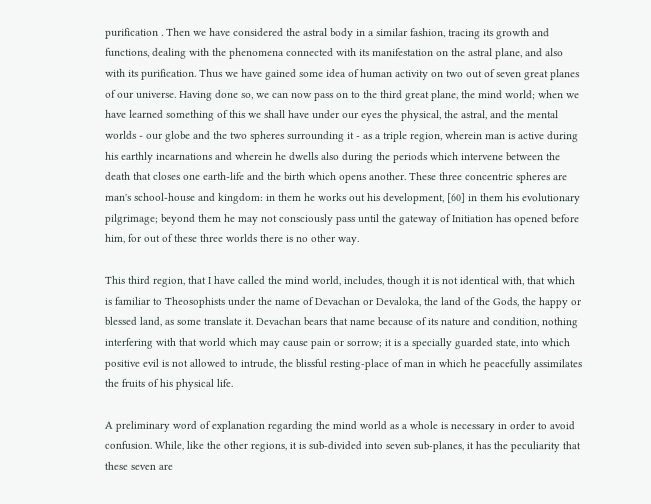purification . Then we have considered the astral body in a similar fashion, tracing its growth and functions, dealing with the phenomena connected with its manifestation on the astral plane, and also with its purification. Thus we have gained some idea of human activity on two out of seven great planes of our universe. Having done so, we can now pass on to the third great plane, the mind world; when we have learned something of this we shall have under our eyes the physical, the astral, and the mental worlds - our globe and the two spheres surrounding it - as a triple region, wherein man is active during his earthly incarnations and wherein he dwells also during the periods which intervene between the death that closes one earth-life and the birth which opens another. These three concentric spheres are man's school-house and kingdom: in them he works out his development, [60] in them his evolutionary pilgrimage; beyond them he may not consciously pass until the gateway of Initiation has opened before him, for out of these three worlds there is no other way.

This third region, that I have called the mind world, includes, though it is not identical with, that which is familiar to Theosophists under the name of Devachan or Devaloka, the land of the Gods, the happy or blessed land, as some translate it. Devachan bears that name because of its nature and condition, nothing interfering with that world which may cause pain or sorrow; it is a specially guarded state, into which positive evil is not allowed to intrude, the blissful resting-place of man in which he peacefully assimilates the fruits of his physical life.

A preliminary word of explanation regarding the mind world as a whole is necessary in order to avoid confusion. While, like the other regions, it is sub-divided into seven sub-planes, it has the peculiarity that these seven are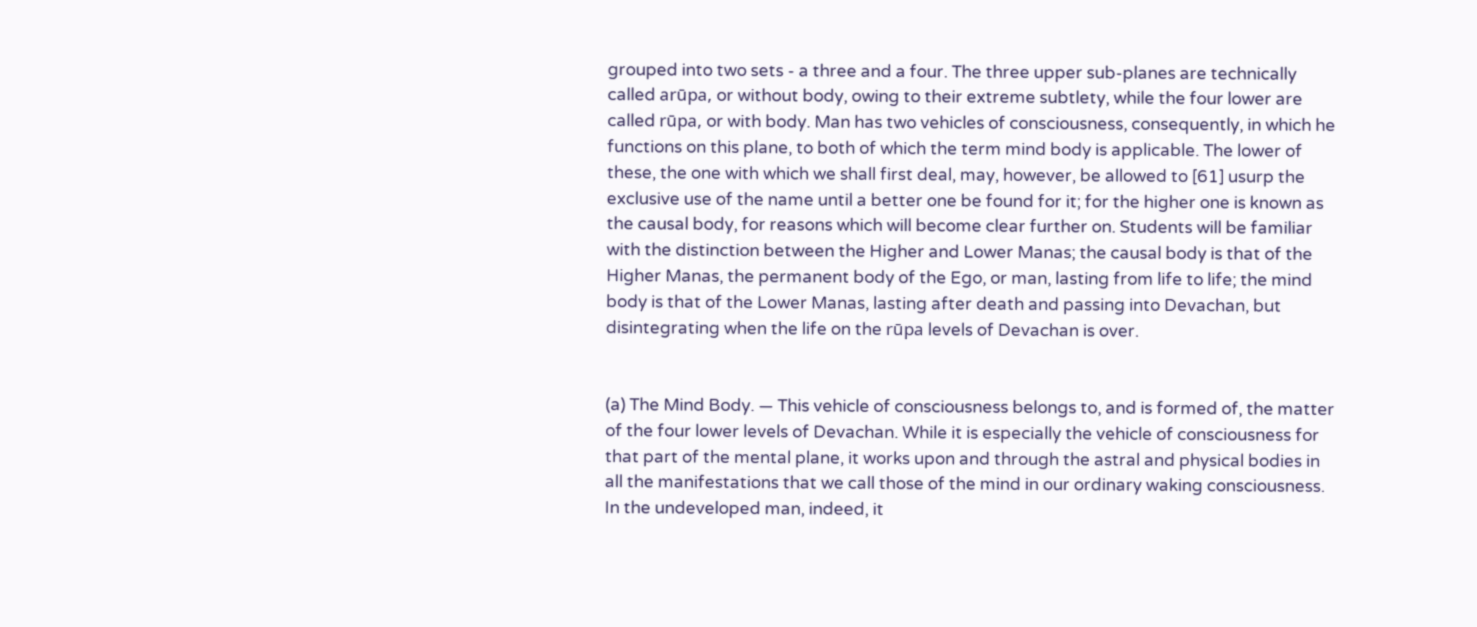grouped into two sets - a three and a four. The three upper sub-planes are technically called arūpa, or without body, owing to their extreme subtlety, while the four lower are called rūpa, or with body. Man has two vehicles of consciousness, consequently, in which he functions on this plane, to both of which the term mind body is applicable. The lower of these, the one with which we shall first deal, may, however, be allowed to [61] usurp the exclusive use of the name until a better one be found for it; for the higher one is known as the causal body, for reasons which will become clear further on. Students will be familiar with the distinction between the Higher and Lower Manas; the causal body is that of the Higher Manas, the permanent body of the Ego, or man, lasting from life to life; the mind body is that of the Lower Manas, lasting after death and passing into Devachan, but disintegrating when the life on the rūpa levels of Devachan is over.


(a) The Mind Body. — This vehicle of consciousness belongs to, and is formed of, the matter of the four lower levels of Devachan. While it is especially the vehicle of consciousness for that part of the mental plane, it works upon and through the astral and physical bodies in all the manifestations that we call those of the mind in our ordinary waking consciousness. In the undeveloped man, indeed, it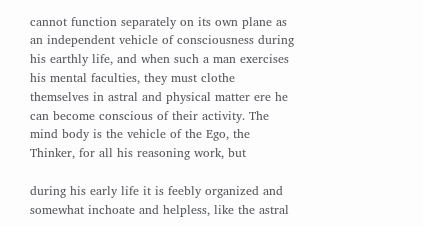cannot function separately on its own plane as an independent vehicle of consciousness during his earthly life, and when such a man exercises his mental faculties, they must clothe themselves in astral and physical matter ere he can become conscious of their activity. The mind body is the vehicle of the Ego, the Thinker, for all his reasoning work, but

during his early life it is feebly organized and somewhat inchoate and helpless, like the astral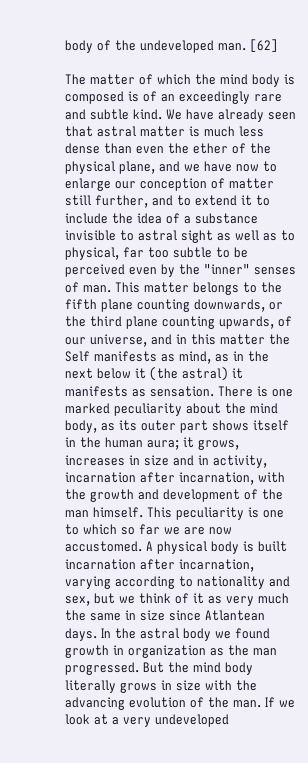body of the undeveloped man. [62]

The matter of which the mind body is composed is of an exceedingly rare and subtle kind. We have already seen that astral matter is much less dense than even the ether of the physical plane, and we have now to enlarge our conception of matter still further, and to extend it to include the idea of a substance invisible to astral sight as well as to physical, far too subtle to be perceived even by the "inner" senses of man. This matter belongs to the fifth plane counting downwards, or the third plane counting upwards, of our universe, and in this matter the Self manifests as mind, as in the next below it (the astral) it manifests as sensation. There is one marked peculiarity about the mind body, as its outer part shows itself in the human aura; it grows, increases in size and in activity, incarnation after incarnation, with the growth and development of the man himself. This peculiarity is one to which so far we are now accustomed. A physical body is built incarnation after incarnation, varying according to nationality and sex, but we think of it as very much the same in size since Atlantean days. In the astral body we found growth in organization as the man progressed. But the mind body literally grows in size with the advancing evolution of the man. If we look at a very undeveloped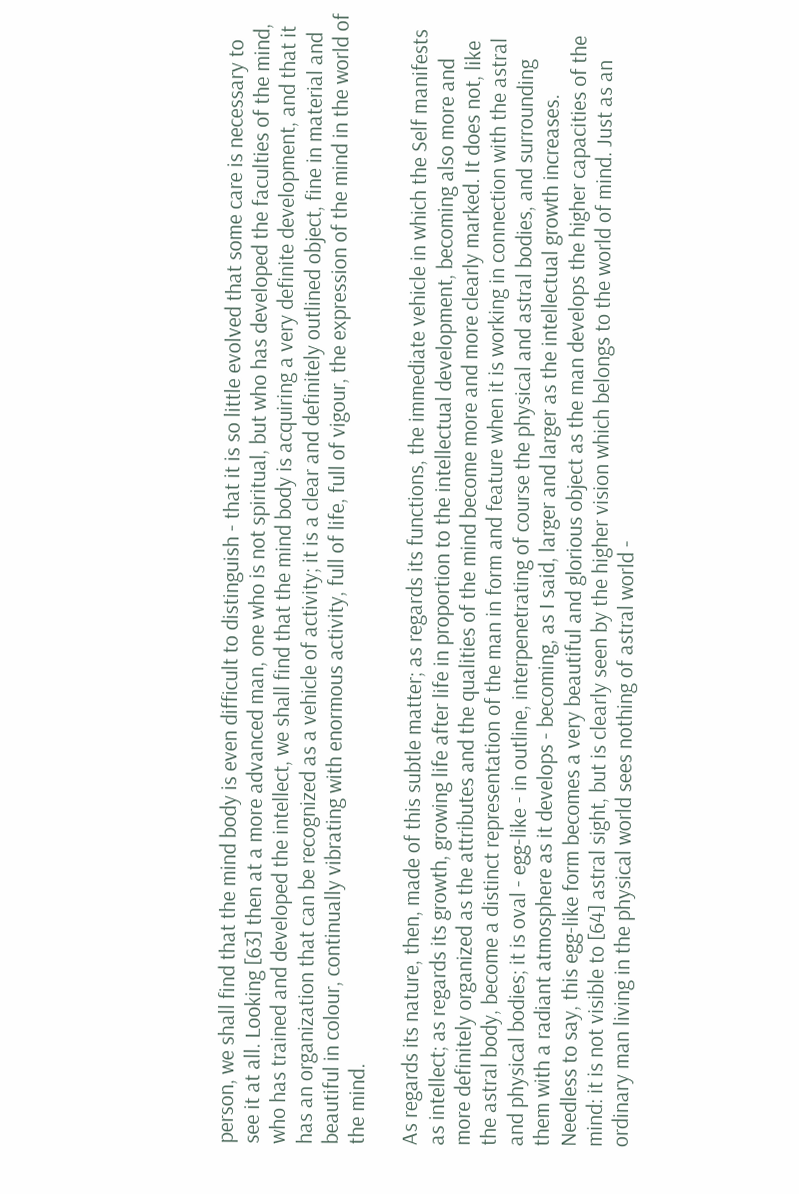person, we shall find that the mind body is even difficult to distinguish - that it is so little evolved that some care is necessary to see it at all. Looking [63] then at a more advanced man, one who is not spiritual, but who has developed the faculties of the mind, who has trained and developed the intellect, we shall find that the mind body is acquiring a very definite development, and that it has an organization that can be recognized as a vehicle of activity; it is a clear and definitely outlined object, fine in material and beautiful in colour, continually vibrating with enormous activity, full of life, full of vigour, the expression of the mind in the world of the mind.

As regards its nature, then, made of this subtle matter; as regards its functions, the immediate vehicle in which the Self manifests as intellect; as regards its growth, growing life after life in proportion to the intellectual development, becoming also more and more definitely organized as the attributes and the qualities of the mind become more and more clearly marked. It does not, like the astral body, become a distinct representation of the man in form and feature when it is working in connection with the astral and physical bodies; it is oval - egg-like - in outline, interpenetrating of course the physical and astral bodies, and surrounding them with a radiant atmosphere as it develops - becoming, as I said, larger and larger as the intellectual growth increases. Needless to say, this egg-like form becomes a very beautiful and glorious object as the man develops the higher capacities of the mind: it is not visible to [64] astral sight, but is clearly seen by the higher vision which belongs to the world of mind. Just as an ordinary man living in the physical world sees nothing of astral world -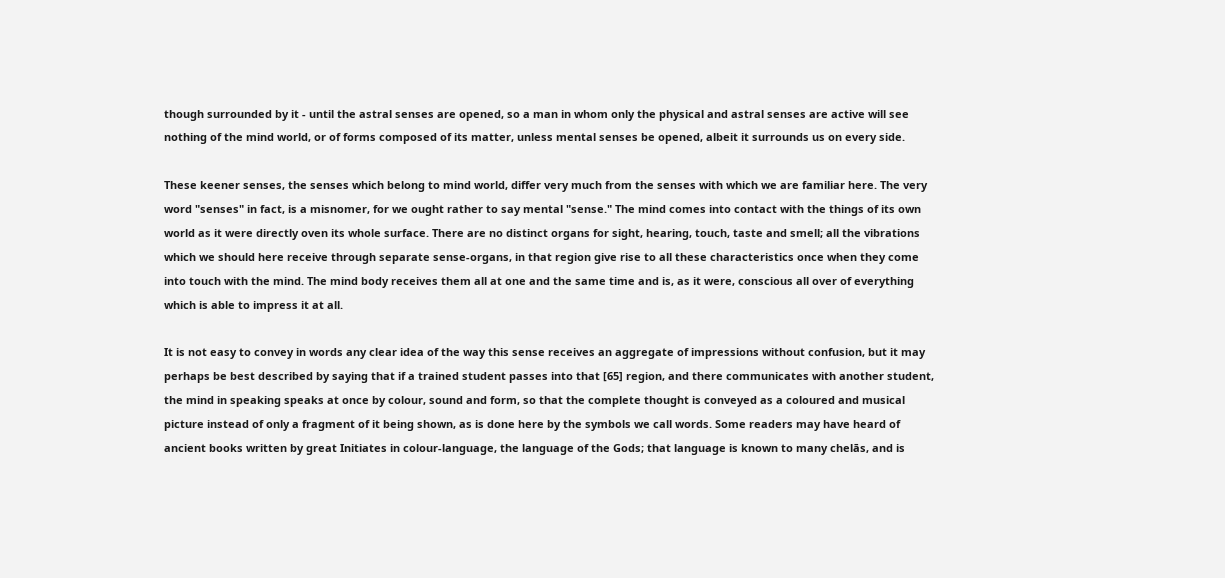though surrounded by it - until the astral senses are opened, so a man in whom only the physical and astral senses are active will see nothing of the mind world, or of forms composed of its matter, unless mental senses be opened, albeit it surrounds us on every side.

These keener senses, the senses which belong to mind world, differ very much from the senses with which we are familiar here. The very word "senses" in fact, is a misnomer, for we ought rather to say mental "sense." The mind comes into contact with the things of its own world as it were directly oven its whole surface. There are no distinct organs for sight, hearing, touch, taste and smell; all the vibrations which we should here receive through separate sense-organs, in that region give rise to all these characteristics once when they come into touch with the mind. The mind body receives them all at one and the same time and is, as it were, conscious all over of everything which is able to impress it at all.

It is not easy to convey in words any clear idea of the way this sense receives an aggregate of impressions without confusion, but it may perhaps be best described by saying that if a trained student passes into that [65] region, and there communicates with another student, the mind in speaking speaks at once by colour, sound and form, so that the complete thought is conveyed as a coloured and musical picture instead of only a fragment of it being shown, as is done here by the symbols we call words. Some readers may have heard of ancient books written by great Initiates in colour-language, the language of the Gods; that language is known to many chelās, and is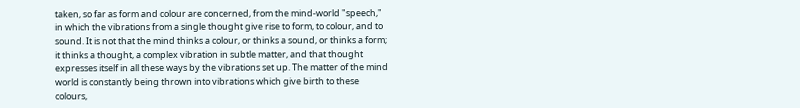taken, so far as form and colour are concerned, from the mind-world "speech," in which the vibrations from a single thought give rise to form, to colour, and to sound. It is not that the mind thinks a colour, or thinks a sound, or thinks a form; it thinks a thought, a complex vibration in subtle matter, and that thought expresses itself in all these ways by the vibrations set up. The matter of the mind world is constantly being thrown into vibrations which give birth to these colours,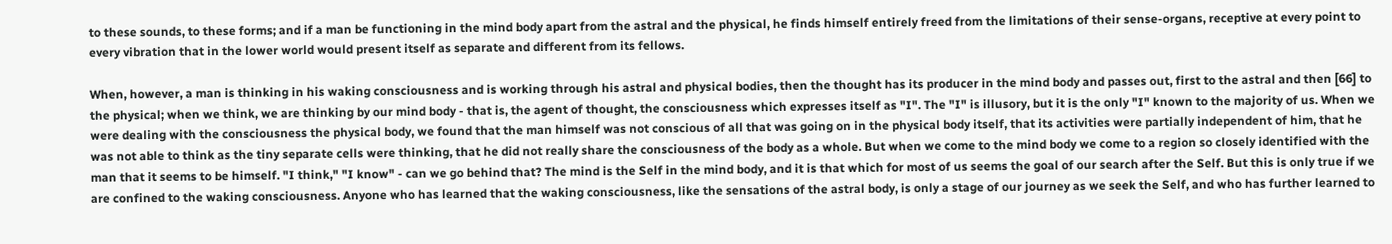to these sounds, to these forms; and if a man be functioning in the mind body apart from the astral and the physical, he finds himself entirely freed from the limitations of their sense-organs, receptive at every point to every vibration that in the lower world would present itself as separate and different from its fellows.

When, however, a man is thinking in his waking consciousness and is working through his astral and physical bodies, then the thought has its producer in the mind body and passes out, first to the astral and then [66] to the physical; when we think, we are thinking by our mind body - that is, the agent of thought, the consciousness which expresses itself as "I". The "I" is illusory, but it is the only "I" known to the majority of us. When we were dealing with the consciousness the physical body, we found that the man himself was not conscious of all that was going on in the physical body itself, that its activities were partially independent of him, that he was not able to think as the tiny separate cells were thinking, that he did not really share the consciousness of the body as a whole. But when we come to the mind body we come to a region so closely identified with the man that it seems to be himself. "I think," "I know" - can we go behind that? The mind is the Self in the mind body, and it is that which for most of us seems the goal of our search after the Self. But this is only true if we are confined to the waking consciousness. Anyone who has learned that the waking consciousness, like the sensations of the astral body, is only a stage of our journey as we seek the Self, and who has further learned to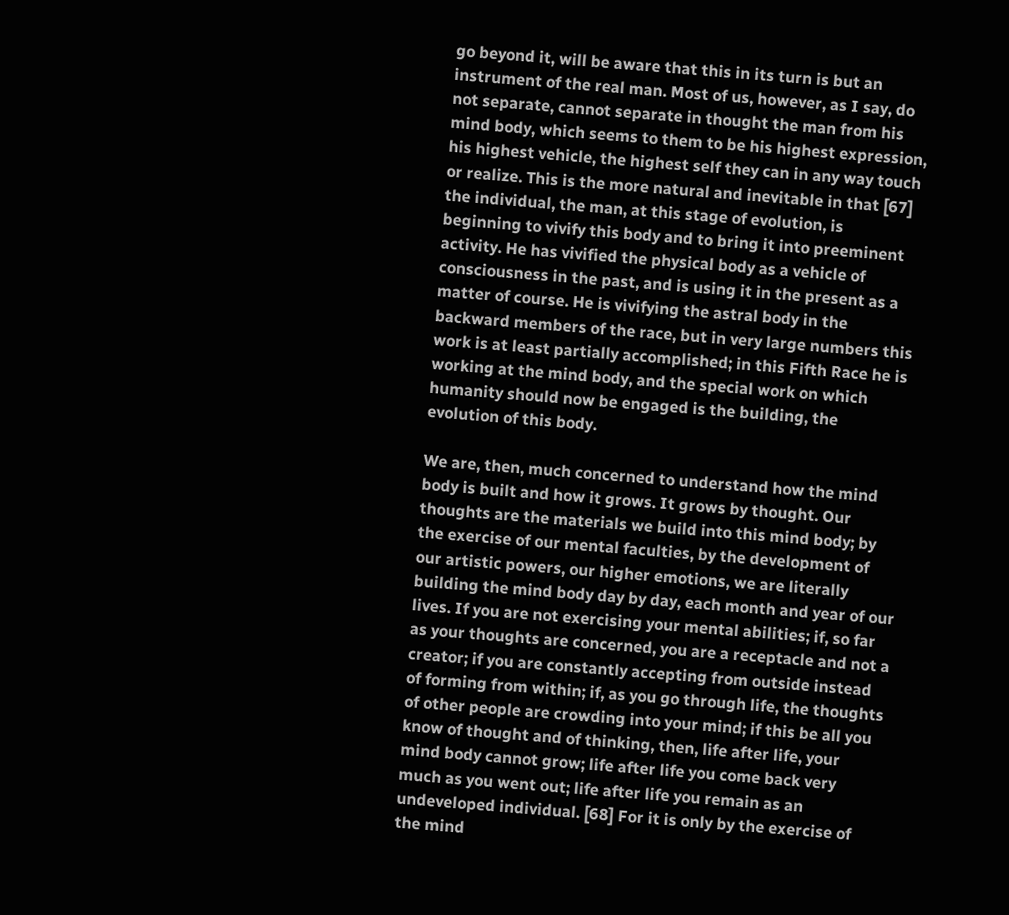go beyond it, will be aware that this in its turn is but an instrument of the real man. Most of us, however, as I say, do not separate, cannot separate in thought the man from his mind body, which seems to them to be his highest expression, his highest vehicle, the highest self they can in any way touch or realize. This is the more natural and inevitable in that [67] the individual, the man, at this stage of evolution, is beginning to vivify this body and to bring it into preeminent activity. He has vivified the physical body as a vehicle of consciousness in the past, and is using it in the present as a matter of course. He is vivifying the astral body in the backward members of the race, but in very large numbers this work is at least partially accomplished; in this Fifth Race he is working at the mind body, and the special work on which humanity should now be engaged is the building, the evolution of this body.

We are, then, much concerned to understand how the mind body is built and how it grows. It grows by thought. Our thoughts are the materials we build into this mind body; by the exercise of our mental faculties, by the development of our artistic powers, our higher emotions, we are literally building the mind body day by day, each month and year of our lives. If you are not exercising your mental abilities; if, so far as your thoughts are concerned, you are a receptacle and not a creator; if you are constantly accepting from outside instead of forming from within; if, as you go through life, the thoughts of other people are crowding into your mind; if this be all you know of thought and of thinking, then, life after life, your mind body cannot grow; life after life you come back very much as you went out; life after life you remain as an undeveloped individual. [68] For it is only by the exercise of the mind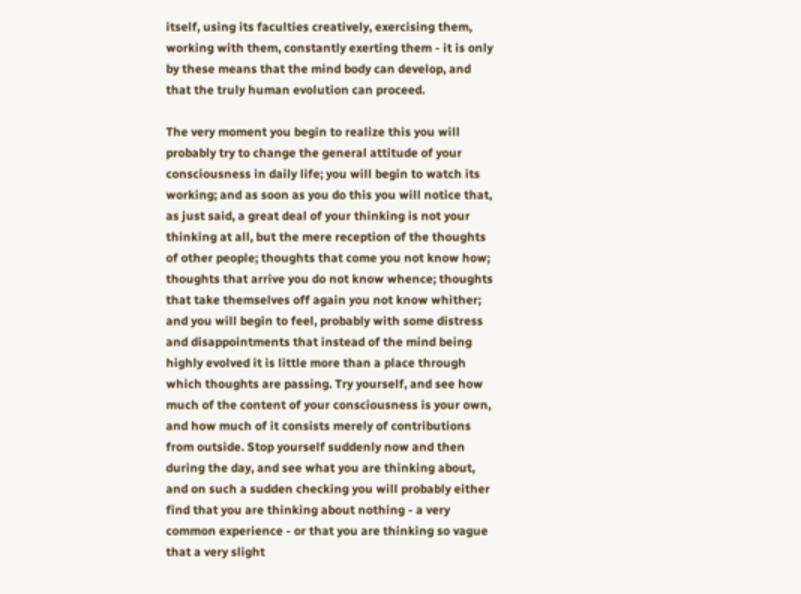itself, using its faculties creatively, exercising them, working with them, constantly exerting them - it is only by these means that the mind body can develop, and that the truly human evolution can proceed.

The very moment you begin to realize this you will probably try to change the general attitude of your consciousness in daily life; you will begin to watch its working; and as soon as you do this you will notice that, as just said, a great deal of your thinking is not your thinking at all, but the mere reception of the thoughts of other people; thoughts that come you not know how; thoughts that arrive you do not know whence; thoughts that take themselves off again you not know whither; and you will begin to feel, probably with some distress and disappointments that instead of the mind being highly evolved it is little more than a place through which thoughts are passing. Try yourself, and see how much of the content of your consciousness is your own, and how much of it consists merely of contributions from outside. Stop yourself suddenly now and then during the day, and see what you are thinking about, and on such a sudden checking you will probably either find that you are thinking about nothing - a very common experience - or that you are thinking so vague that a very slight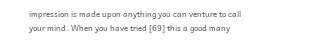impression is made upon anything you can venture to call your mind. When you have tried [69] this a good many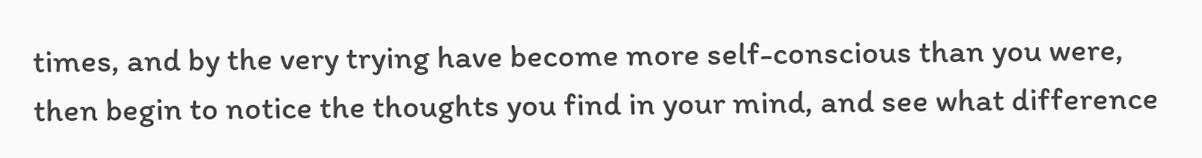times, and by the very trying have become more self-conscious than you were, then begin to notice the thoughts you find in your mind, and see what difference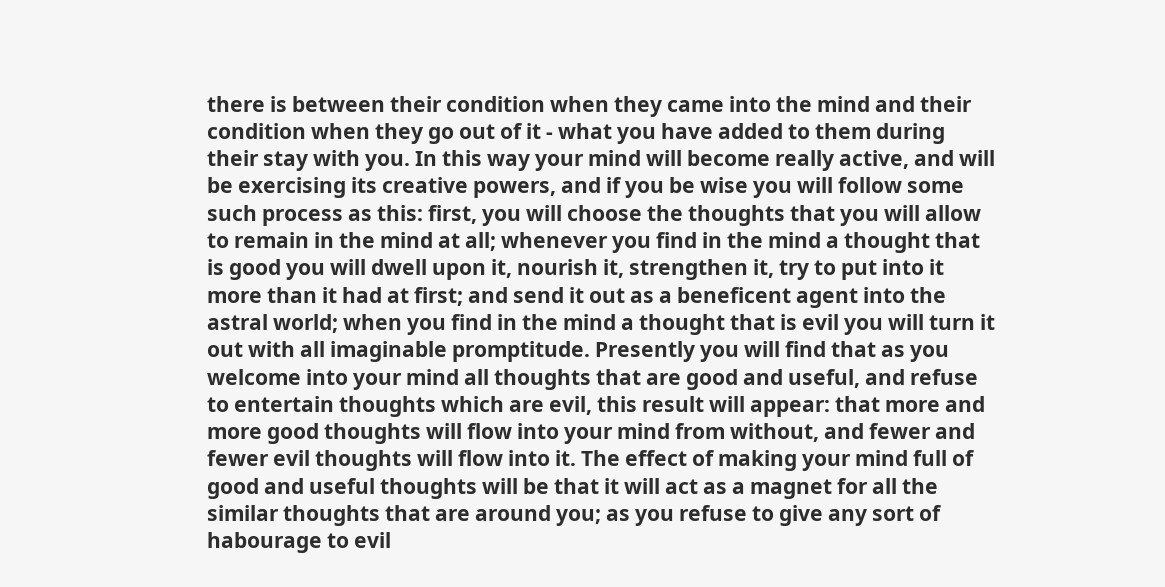there is between their condition when they came into the mind and their condition when they go out of it - what you have added to them during their stay with you. In this way your mind will become really active, and will be exercising its creative powers, and if you be wise you will follow some such process as this: first, you will choose the thoughts that you will allow to remain in the mind at all; whenever you find in the mind a thought that is good you will dwell upon it, nourish it, strengthen it, try to put into it more than it had at first; and send it out as a beneficent agent into the astral world; when you find in the mind a thought that is evil you will turn it out with all imaginable promptitude. Presently you will find that as you welcome into your mind all thoughts that are good and useful, and refuse to entertain thoughts which are evil, this result will appear: that more and more good thoughts will flow into your mind from without, and fewer and fewer evil thoughts will flow into it. The effect of making your mind full of good and useful thoughts will be that it will act as a magnet for all the similar thoughts that are around you; as you refuse to give any sort of habourage to evil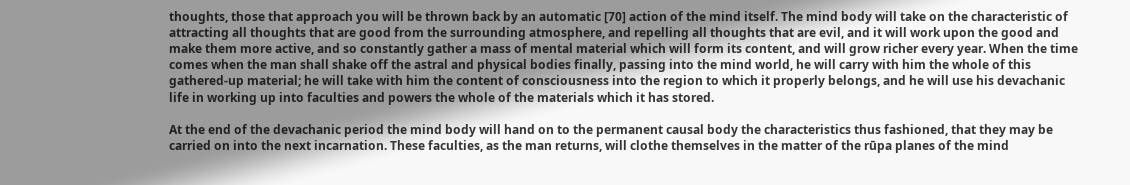thoughts, those that approach you will be thrown back by an automatic [70] action of the mind itself. The mind body will take on the characteristic of attracting all thoughts that are good from the surrounding atmosphere, and repelling all thoughts that are evil, and it will work upon the good and make them more active, and so constantly gather a mass of mental material which will form its content, and will grow richer every year. When the time comes when the man shall shake off the astral and physical bodies finally, passing into the mind world, he will carry with him the whole of this gathered-up material; he will take with him the content of consciousness into the region to which it properly belongs, and he will use his devachanic life in working up into faculties and powers the whole of the materials which it has stored.

At the end of the devachanic period the mind body will hand on to the permanent causal body the characteristics thus fashioned, that they may be carried on into the next incarnation. These faculties, as the man returns, will clothe themselves in the matter of the rūpa planes of the mind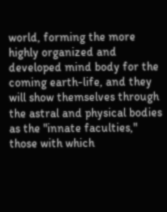world, forming the more highly organized and developed mind body for the coming earth-life, and they will show themselves through the astral and physical bodies as the "innate faculties," those with which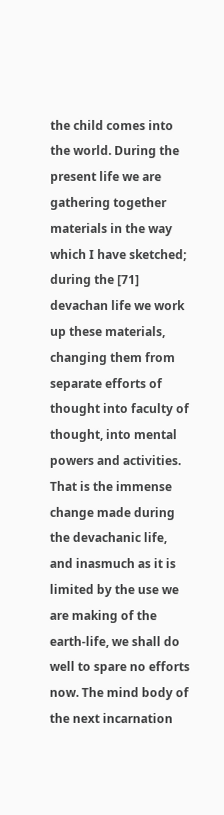the child comes into the world. During the present life we are gathering together materials in the way which I have sketched; during the [71] devachan life we work up these materials, changing them from separate efforts of thought into faculty of thought, into mental powers and activities. That is the immense change made during the devachanic life, and inasmuch as it is limited by the use we are making of the earth-life, we shall do well to spare no efforts now. The mind body of the next incarnation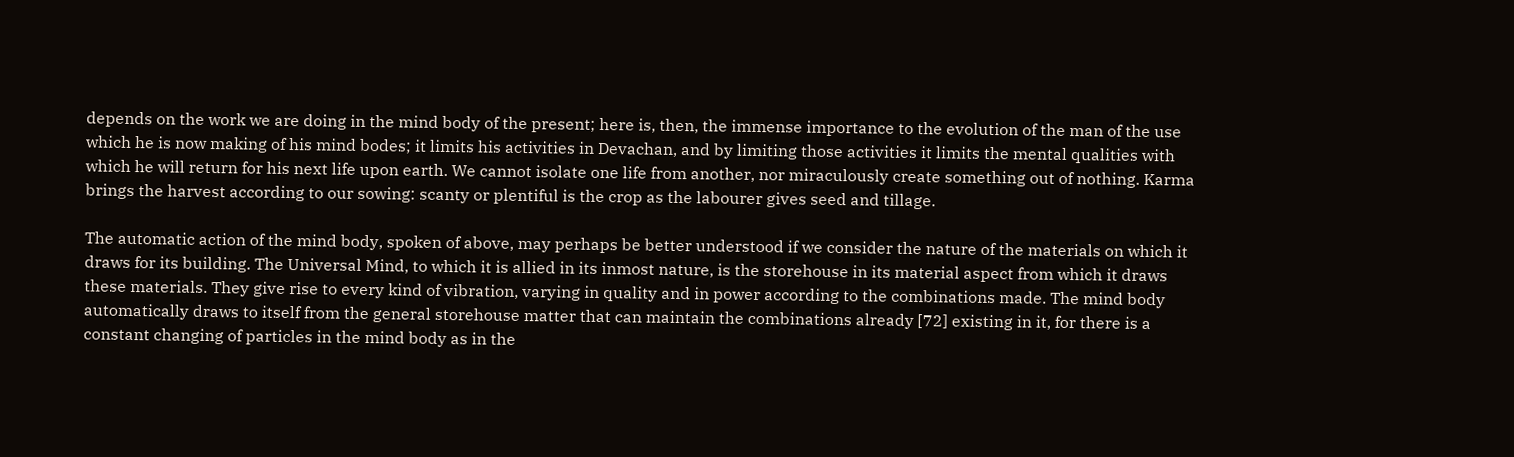depends on the work we are doing in the mind body of the present; here is, then, the immense importance to the evolution of the man of the use which he is now making of his mind bodes; it limits his activities in Devachan, and by limiting those activities it limits the mental qualities with which he will return for his next life upon earth. We cannot isolate one life from another, nor miraculously create something out of nothing. Karma brings the harvest according to our sowing: scanty or plentiful is the crop as the labourer gives seed and tillage.

The automatic action of the mind body, spoken of above, may perhaps be better understood if we consider the nature of the materials on which it draws for its building. The Universal Mind, to which it is allied in its inmost nature, is the storehouse in its material aspect from which it draws these materials. They give rise to every kind of vibration, varying in quality and in power according to the combinations made. The mind body automatically draws to itself from the general storehouse matter that can maintain the combinations already [72] existing in it, for there is a constant changing of particles in the mind body as in the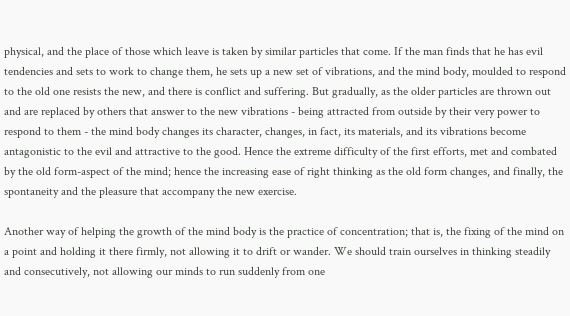physical, and the place of those which leave is taken by similar particles that come. If the man finds that he has evil tendencies and sets to work to change them, he sets up a new set of vibrations, and the mind body, moulded to respond to the old one resists the new, and there is conflict and suffering. But gradually, as the older particles are thrown out and are replaced by others that answer to the new vibrations - being attracted from outside by their very power to respond to them - the mind body changes its character, changes, in fact, its materials, and its vibrations become antagonistic to the evil and attractive to the good. Hence the extreme difficulty of the first efforts, met and combated by the old form-aspect of the mind; hence the increasing ease of right thinking as the old form changes, and finally, the spontaneity and the pleasure that accompany the new exercise.

Another way of helping the growth of the mind body is the practice of concentration; that is, the fixing of the mind on a point and holding it there firmly, not allowing it to drift or wander. We should train ourselves in thinking steadily and consecutively, not allowing our minds to run suddenly from one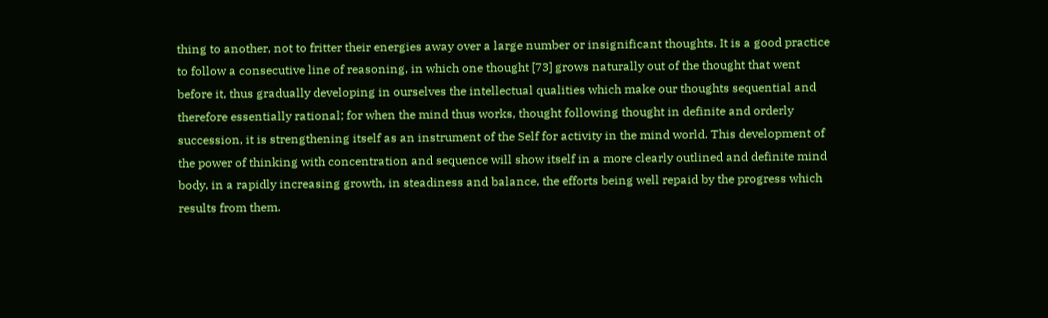thing to another, not to fritter their energies away over a large number or insignificant thoughts. It is a good practice to follow a consecutive line of reasoning, in which one thought [73] grows naturally out of the thought that went before it, thus gradually developing in ourselves the intellectual qualities which make our thoughts sequential and therefore essentially rational; for when the mind thus works, thought following thought in definite and orderly succession, it is strengthening itself as an instrument of the Self for activity in the mind world. This development of the power of thinking with concentration and sequence will show itself in a more clearly outlined and definite mind body, in a rapidly increasing growth, in steadiness and balance, the efforts being well repaid by the progress which results from them.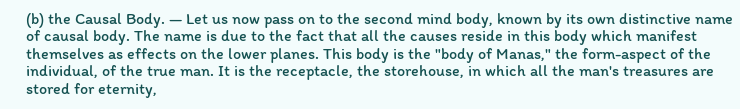(b) the Causal Body. — Let us now pass on to the second mind body, known by its own distinctive name of causal body. The name is due to the fact that all the causes reside in this body which manifest themselves as effects on the lower planes. This body is the "body of Manas," the form-aspect of the individual, of the true man. It is the receptacle, the storehouse, in which all the man's treasures are stored for eternity,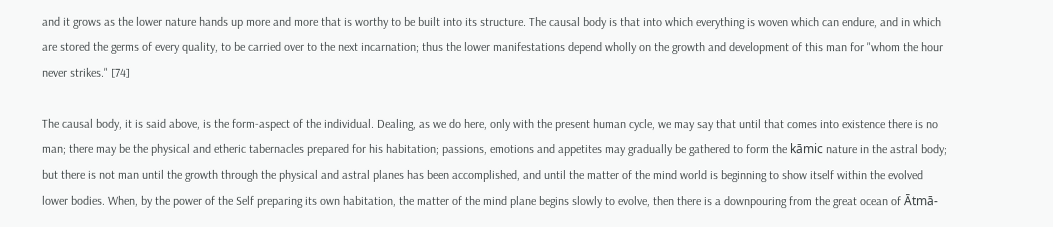and it grows as the lower nature hands up more and more that is worthy to be built into its structure. The causal body is that into which everything is woven which can endure, and in which are stored the germs of every quality, to be carried over to the next incarnation; thus the lower manifestations depend wholly on the growth and development of this man for "whom the hour never strikes." [74]

The causal body, it is said above, is the form-aspect of the individual. Dealing, as we do here, only with the present human cycle, we may say that until that comes into existence there is no man; there may be the physical and etheric tabernacles prepared for his habitation; passions, emotions and appetites may gradually be gathered to form the kāmic nature in the astral body; but there is not man until the growth through the physical and astral planes has been accomplished, and until the matter of the mind world is beginning to show itself within the evolved lower bodies. When, by the power of the Self preparing its own habitation, the matter of the mind plane begins slowly to evolve, then there is a downpouring from the great ocean of Ātmā-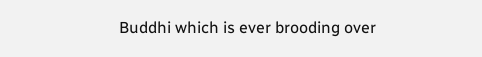Buddhi which is ever brooding over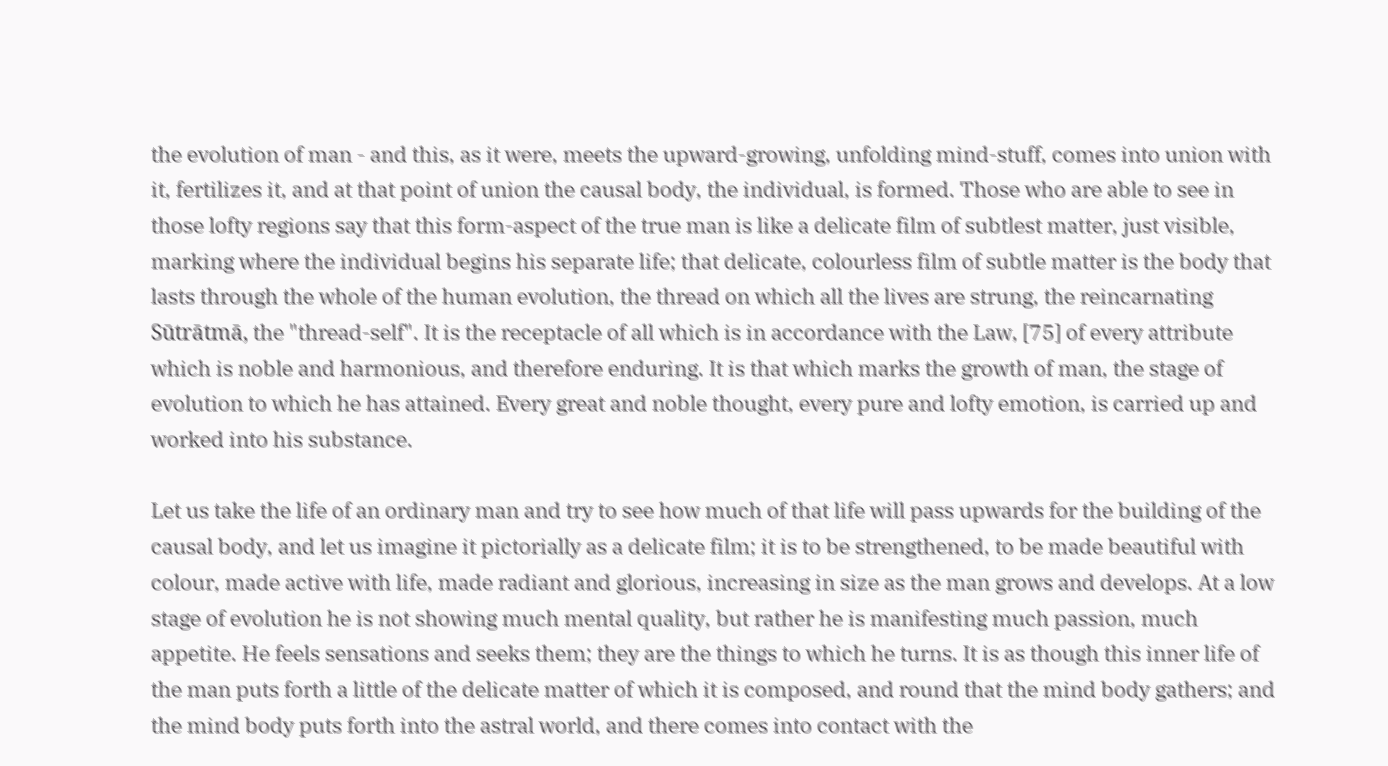the evolution of man - and this, as it were, meets the upward-growing, unfolding mind-stuff, comes into union with it, fertilizes it, and at that point of union the causal body, the individual, is formed. Those who are able to see in those lofty regions say that this form-aspect of the true man is like a delicate film of subtlest matter, just visible, marking where the individual begins his separate life; that delicate, colourless film of subtle matter is the body that lasts through the whole of the human evolution, the thread on which all the lives are strung, the reincarnating Sūtrātmā, the "thread-self". It is the receptacle of all which is in accordance with the Law, [75] of every attribute which is noble and harmonious, and therefore enduring. It is that which marks the growth of man, the stage of evolution to which he has attained. Every great and noble thought, every pure and lofty emotion, is carried up and worked into his substance.

Let us take the life of an ordinary man and try to see how much of that life will pass upwards for the building of the causal body, and let us imagine it pictorially as a delicate film; it is to be strengthened, to be made beautiful with colour, made active with life, made radiant and glorious, increasing in size as the man grows and develops. At a low stage of evolution he is not showing much mental quality, but rather he is manifesting much passion, much appetite. He feels sensations and seeks them; they are the things to which he turns. It is as though this inner life of the man puts forth a little of the delicate matter of which it is composed, and round that the mind body gathers; and the mind body puts forth into the astral world, and there comes into contact with the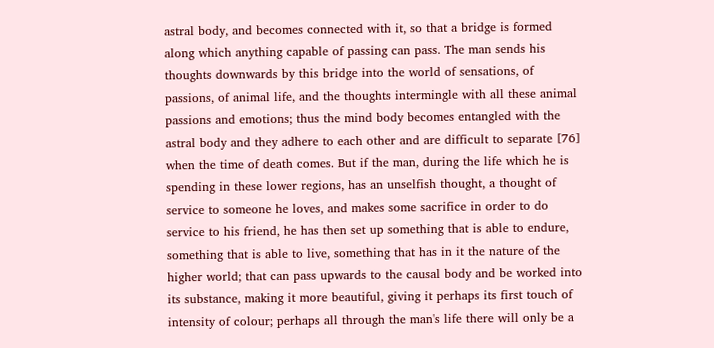astral body, and becomes connected with it, so that a bridge is formed along which anything capable of passing can pass. The man sends his thoughts downwards by this bridge into the world of sensations, of passions, of animal life, and the thoughts intermingle with all these animal passions and emotions; thus the mind body becomes entangled with the astral body and they adhere to each other and are difficult to separate [76] when the time of death comes. But if the man, during the life which he is spending in these lower regions, has an unselfish thought, a thought of service to someone he loves, and makes some sacrifice in order to do service to his friend, he has then set up something that is able to endure, something that is able to live, something that has in it the nature of the higher world; that can pass upwards to the causal body and be worked into its substance, making it more beautiful, giving it perhaps its first touch of intensity of colour; perhaps all through the man's life there will only be a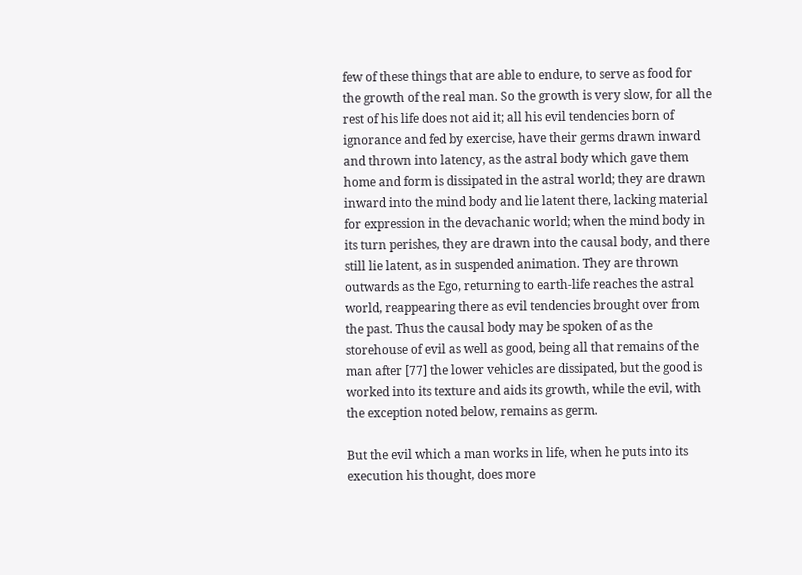few of these things that are able to endure, to serve as food for the growth of the real man. So the growth is very slow, for all the rest of his life does not aid it; all his evil tendencies born of ignorance and fed by exercise, have their germs drawn inward and thrown into latency, as the astral body which gave them home and form is dissipated in the astral world; they are drawn inward into the mind body and lie latent there, lacking material for expression in the devachanic world; when the mind body in its turn perishes, they are drawn into the causal body, and there still lie latent, as in suspended animation. They are thrown outwards as the Ego, returning to earth-life reaches the astral world, reappearing there as evil tendencies brought over from the past. Thus the causal body may be spoken of as the storehouse of evil as well as good, being all that remains of the man after [77] the lower vehicles are dissipated, but the good is worked into its texture and aids its growth, while the evil, with the exception noted below, remains as germ.

But the evil which a man works in life, when he puts into its execution his thought, does more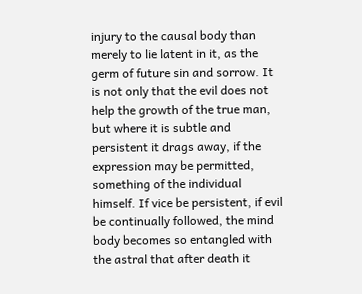injury to the causal body than merely to lie latent in it, as the germ of future sin and sorrow. It is not only that the evil does not help the growth of the true man, but where it is subtle and persistent it drags away, if the expression may be permitted, something of the individual himself. If vice be persistent, if evil be continually followed, the mind body becomes so entangled with the astral that after death it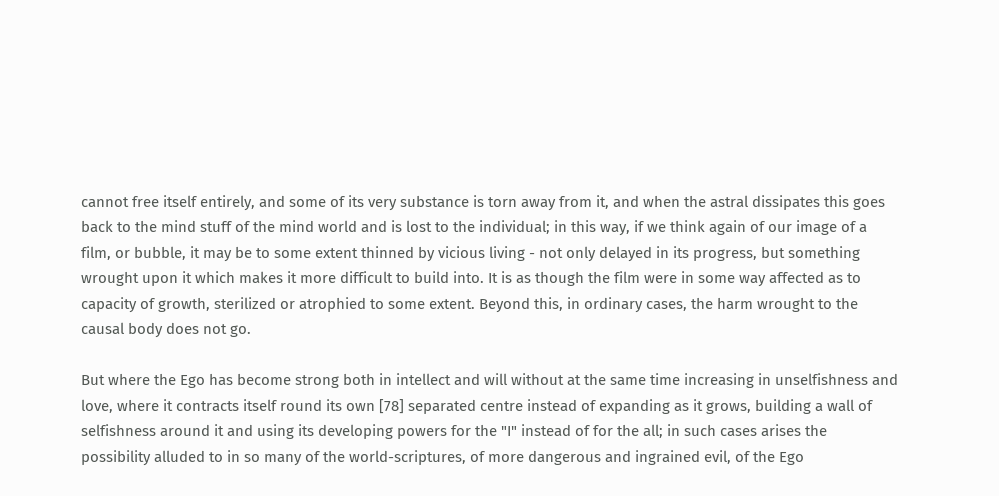cannot free itself entirely, and some of its very substance is torn away from it, and when the astral dissipates this goes back to the mind stuff of the mind world and is lost to the individual; in this way, if we think again of our image of a film, or bubble, it may be to some extent thinned by vicious living - not only delayed in its progress, but something wrought upon it which makes it more difficult to build into. It is as though the film were in some way affected as to capacity of growth, sterilized or atrophied to some extent. Beyond this, in ordinary cases, the harm wrought to the causal body does not go.

But where the Ego has become strong both in intellect and will without at the same time increasing in unselfishness and love, where it contracts itself round its own [78] separated centre instead of expanding as it grows, building a wall of selfishness around it and using its developing powers for the "I" instead of for the all; in such cases arises the possibility alluded to in so many of the world-scriptures, of more dangerous and ingrained evil, of the Ego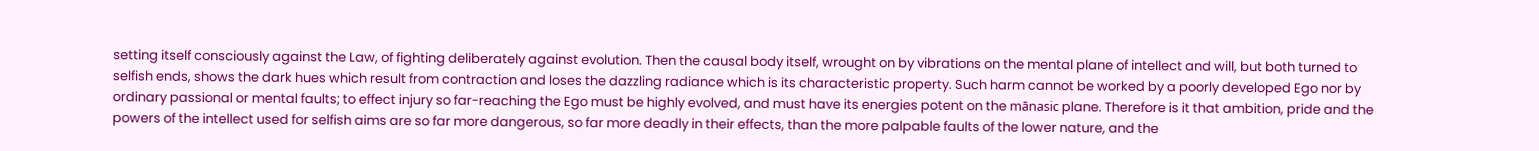setting itself consciously against the Law, of fighting deliberately against evolution. Then the causal body itself, wrought on by vibrations on the mental plane of intellect and will, but both turned to selfish ends, shows the dark hues which result from contraction and loses the dazzling radiance which is its characteristic property. Such harm cannot be worked by a poorly developed Ego nor by ordinary passional or mental faults; to effect injury so far-reaching the Ego must be highly evolved, and must have its energies potent on the mānasic plane. Therefore is it that ambition, pride and the powers of the intellect used for selfish aims are so far more dangerous, so far more deadly in their effects, than the more palpable faults of the lower nature, and the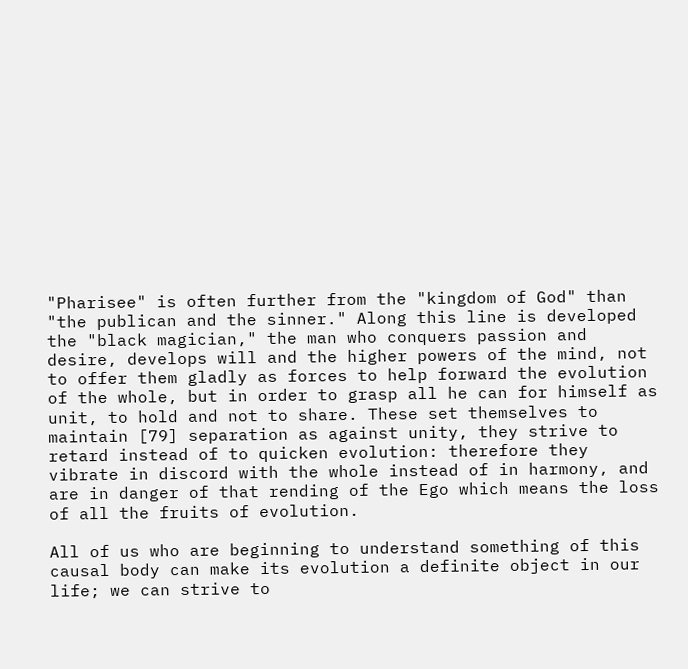"Pharisee" is often further from the "kingdom of God" than "the publican and the sinner." Along this line is developed the "black magician," the man who conquers passion and desire, develops will and the higher powers of the mind, not to offer them gladly as forces to help forward the evolution of the whole, but in order to grasp all he can for himself as unit, to hold and not to share. These set themselves to maintain [79] separation as against unity, they strive to retard instead of to quicken evolution: therefore they vibrate in discord with the whole instead of in harmony, and are in danger of that rending of the Ego which means the loss of all the fruits of evolution.

All of us who are beginning to understand something of this causal body can make its evolution a definite object in our life; we can strive to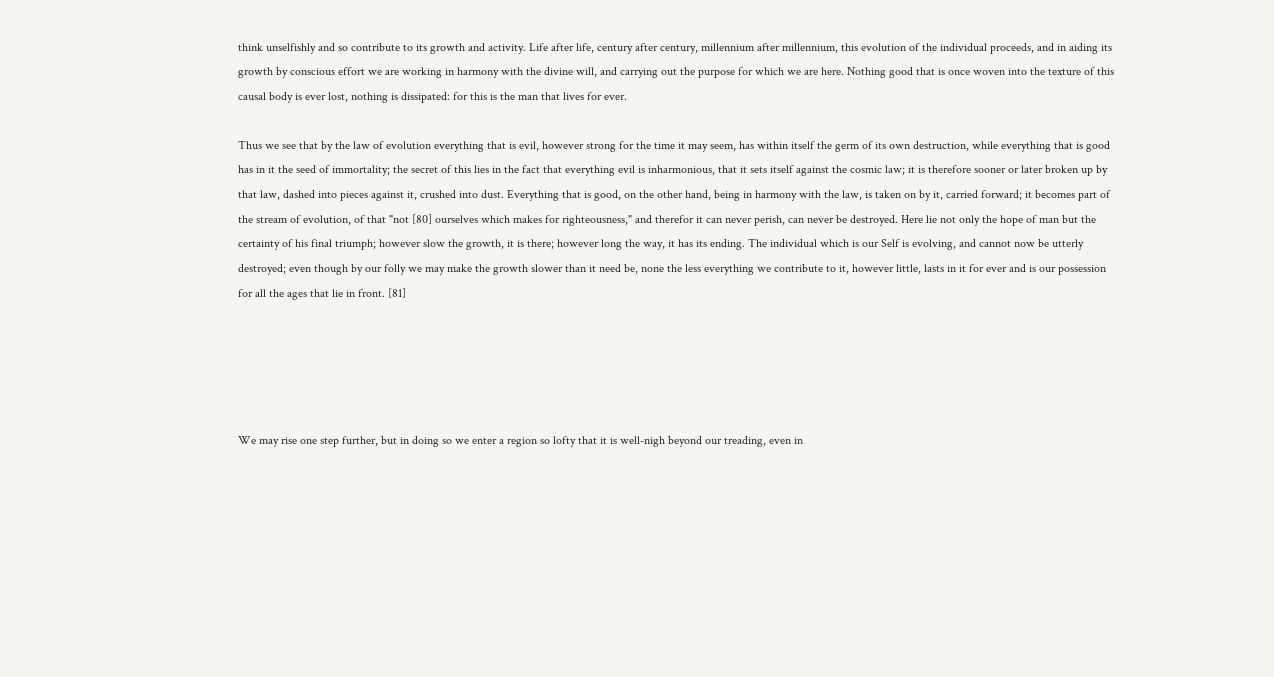think unselfishly and so contribute to its growth and activity. Life after life, century after century, millennium after millennium, this evolution of the individual proceeds, and in aiding its growth by conscious effort we are working in harmony with the divine will, and carrying out the purpose for which we are here. Nothing good that is once woven into the texture of this causal body is ever lost, nothing is dissipated: for this is the man that lives for ever.

Thus we see that by the law of evolution everything that is evil, however strong for the time it may seem, has within itself the germ of its own destruction, while everything that is good has in it the seed of immortality; the secret of this lies in the fact that everything evil is inharmonious, that it sets itself against the cosmic law; it is therefore sooner or later broken up by that law, dashed into pieces against it, crushed into dust. Everything that is good, on the other hand, being in harmony with the law, is taken on by it, carried forward; it becomes part of the stream of evolution, of that "not [80] ourselves which makes for righteousness," and therefor it can never perish, can never be destroyed. Here lie not only the hope of man but the certainty of his final triumph; however slow the growth, it is there; however long the way, it has its ending. The individual which is our Self is evolving, and cannot now be utterly destroyed; even though by our folly we may make the growth slower than it need be, none the less everything we contribute to it, however little, lasts in it for ever and is our possession for all the ages that lie in front. [81]





We may rise one step further, but in doing so we enter a region so lofty that it is well-nigh beyond our treading, even in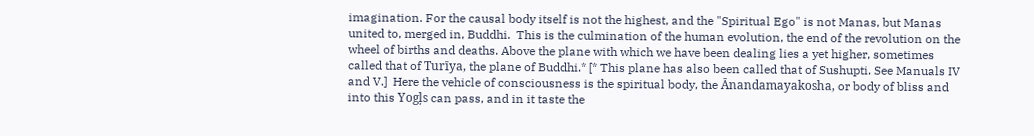imagination. For the causal body itself is not the highest, and the "Spiritual Ego" is not Manas, but Manas united to, merged in, Buddhi.  This is the culmination of the human evolution, the end of the revolution on the wheel of births and deaths. Above the plane with which we have been dealing lies a yet higher, sometimes called that of Turīya, the plane of Buddhi.* [* This plane has also been called that of Sushupti. See Manuals IV and V.]  Here the vehicle of consciousness is the spiritual body, the Ānandamayakosha, or body of bliss and into this Yogļs can pass, and in it taste the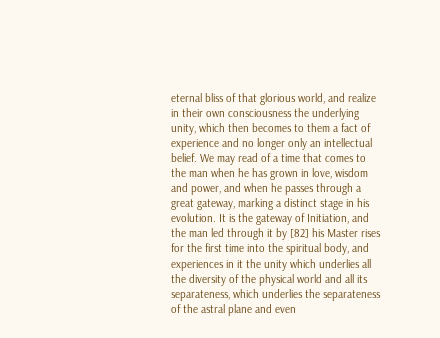eternal bliss of that glorious world, and realize in their own consciousness the underlying unity, which then becomes to them a fact of experience and no longer only an intellectual belief. We may read of a time that comes to the man when he has grown in love, wisdom and power, and when he passes through a great gateway, marking a distinct stage in his evolution. It is the gateway of Initiation, and the man led through it by [82] his Master rises for the first time into the spiritual body, and experiences in it the unity which underlies all the diversity of the physical world and all its separateness, which underlies the separateness of the astral plane and even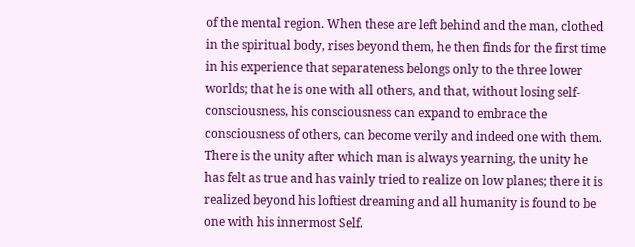of the mental region. When these are left behind and the man, clothed in the spiritual body, rises beyond them, he then finds for the first time in his experience that separateness belongs only to the three lower worlds; that he is one with all others, and that, without losing self-consciousness, his consciousness can expand to embrace the consciousness of others, can become verily and indeed one with them. There is the unity after which man is always yearning, the unity he has felt as true and has vainly tried to realize on low planes; there it is realized beyond his loftiest dreaming and all humanity is found to be one with his innermost Self.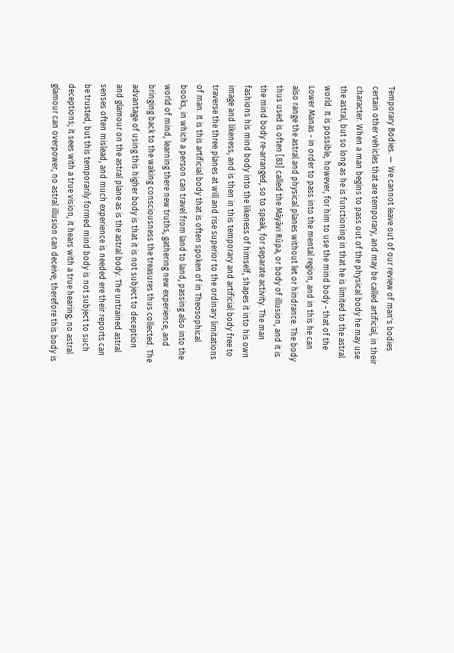Temporary Bodies. —  We cannot leave out of our review of man's bodies certain other vehicles that are temporary, and may be called artificial, in their character. When a man begins to pass out of the physical body he may use the astral, but so long as he is functioning in that he is limited to the astral world. It is possible, however, for him to use the mind body - that of the Lower Manas - in order to pass into the mental region, and in this he can also range the astral and physical planes without let or hindrance. The body thus used is often [83] called the Māyāvi Rūpa, or body of illusion, and it is the mind body re-arranged, so to speak, for separate activity. The man fashions his mind body into the likeness of himself, shapes it into his own image and likeness, and is then in this temporary and artificial body free to traverse the three planes at will and rise superior to the ordinary limitations of man. It is this artificial body that is often spoken of in Theosophical books, in which a person can travel from land to land, passing also into the world of mind, learning there new truths, gathering new experience, and bringing back to the waking consciousness the treasures thus collected. The advantage of using this higher body is that it is not subject to deception and glamour on the astral plane as is the astral body. The untrained astral senses often mislead, and much experience is needed ere their reports can be trusted, but this temporarily formed mind body is not subject to such deceptions; it sees with a true vision, it hears with a true hearing; no astral glamour can overpower, no astral illusion can deceive; therefore this body is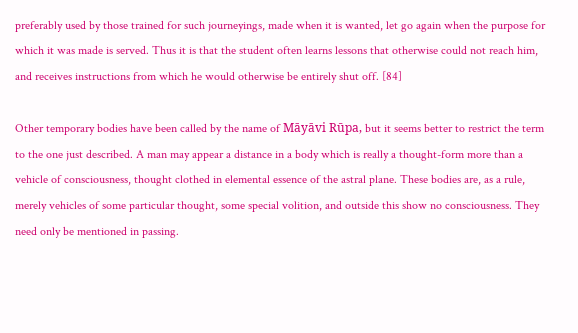preferably used by those trained for such journeyings, made when it is wanted, let go again when the purpose for which it was made is served. Thus it is that the student often learns lessons that otherwise could not reach him, and receives instructions from which he would otherwise be entirely shut off. [84]

Other temporary bodies have been called by the name of Māyāvi Rūpa, but it seems better to restrict the term to the one just described. A man may appear a distance in a body which is really a thought-form more than a vehicle of consciousness, thought clothed in elemental essence of the astral plane. These bodies are, as a rule, merely vehicles of some particular thought, some special volition, and outside this show no consciousness. They need only be mentioned in passing.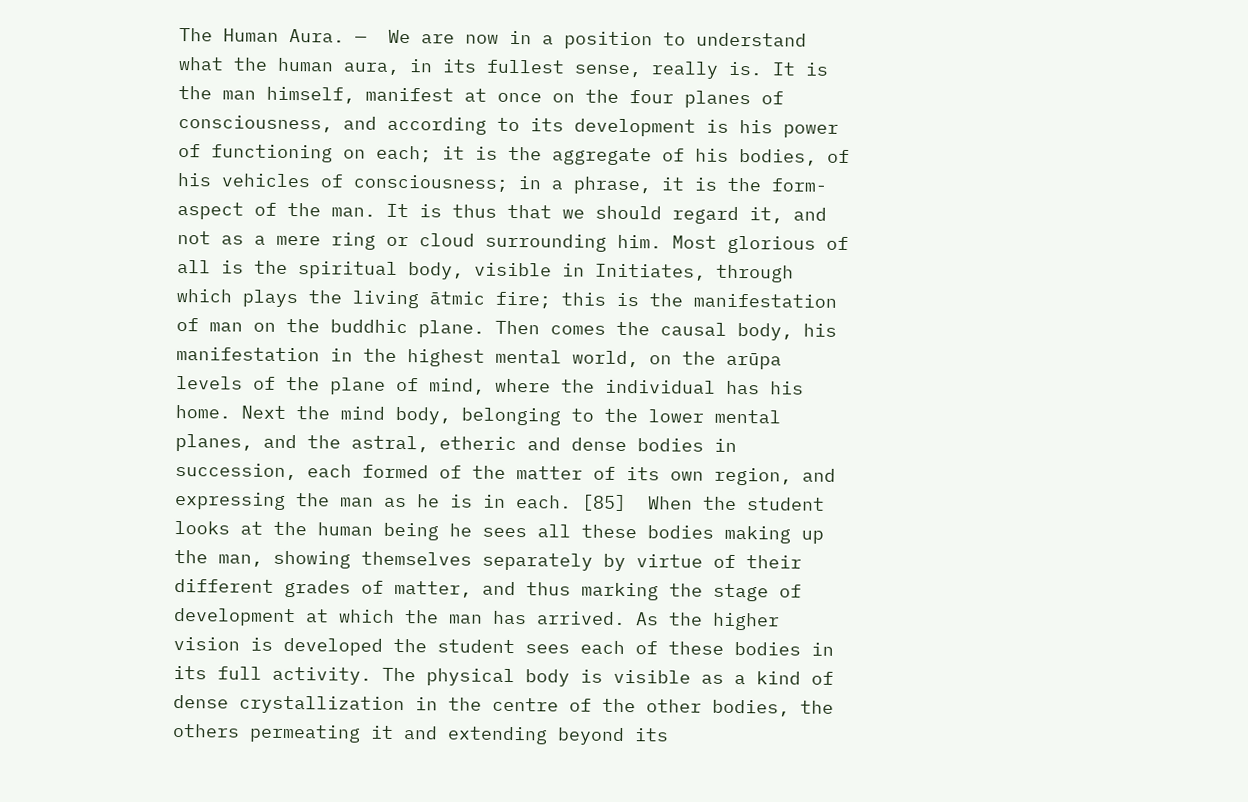The Human Aura. —  We are now in a position to understand what the human aura, in its fullest sense, really is. It is the man himself, manifest at once on the four planes of consciousness, and according to its development is his power of functioning on each; it is the aggregate of his bodies, of his vehicles of consciousness; in a phrase, it is the form-aspect of the man. It is thus that we should regard it, and not as a mere ring or cloud surrounding him. Most glorious of all is the spiritual body, visible in Initiates, through which plays the living ātmic fire; this is the manifestation of man on the buddhic plane. Then comes the causal body, his manifestation in the highest mental world, on the arūpa levels of the plane of mind, where the individual has his home. Next the mind body, belonging to the lower mental planes, and the astral, etheric and dense bodies in succession, each formed of the matter of its own region, and expressing the man as he is in each. [85]  When the student looks at the human being he sees all these bodies making up the man, showing themselves separately by virtue of their different grades of matter, and thus marking the stage of development at which the man has arrived. As the higher vision is developed the student sees each of these bodies in its full activity. The physical body is visible as a kind of dense crystallization in the centre of the other bodies, the others permeating it and extending beyond its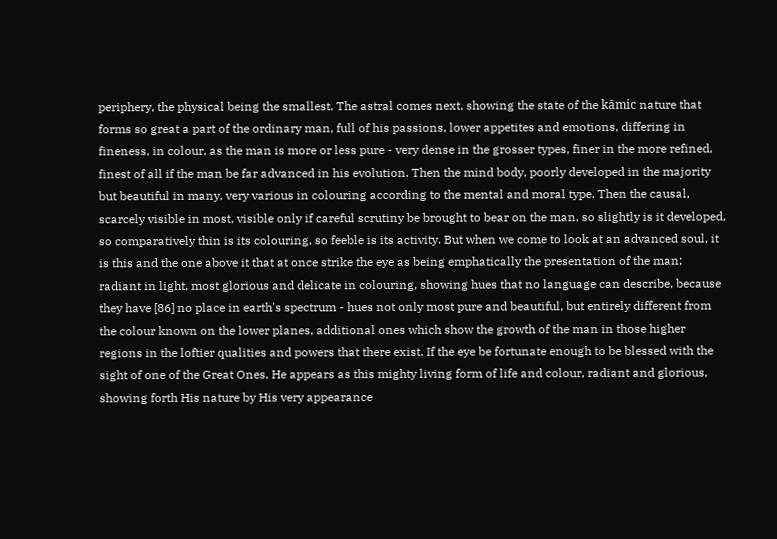periphery, the physical being the smallest. The astral comes next, showing the state of the kāmic nature that forms so great a part of the ordinary man, full of his passions, lower appetites and emotions, differing in fineness, in colour, as the man is more or less pure - very dense in the grosser types, finer in the more refined, finest of all if the man be far advanced in his evolution. Then the mind body, poorly developed in the majority but beautiful in many, very various in colouring according to the mental and moral type. Then the causal, scarcely visible in most, visible only if careful scrutiny be brought to bear on the man, so slightly is it developed, so comparatively thin is its colouring, so feeble is its activity. But when we come to look at an advanced soul, it is this and the one above it that at once strike the eye as being emphatically the presentation of the man; radiant in light, most glorious and delicate in colouring, showing hues that no language can describe, because they have [86] no place in earth's spectrum - hues not only most pure and beautiful, but entirely different from the colour known on the lower planes, additional ones which show the growth of the man in those higher regions in the loftier qualities and powers that there exist. If the eye be fortunate enough to be blessed with the sight of one of the Great Ones, He appears as this mighty living form of life and colour, radiant and glorious, showing forth His nature by His very appearance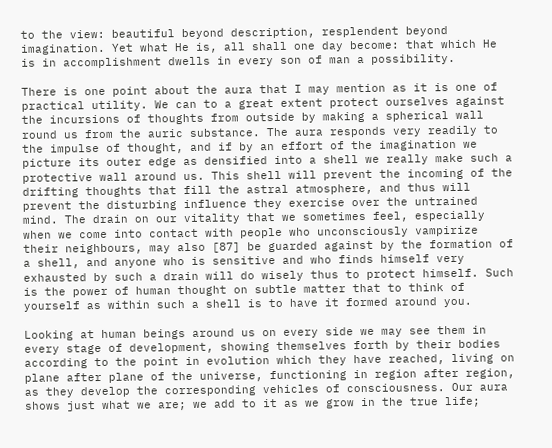to the view: beautiful beyond description, resplendent beyond imagination. Yet what He is, all shall one day become: that which He is in accomplishment dwells in every son of man a possibility.

There is one point about the aura that I may mention as it is one of practical utility. We can to a great extent protect ourselves against the incursions of thoughts from outside by making a spherical wall round us from the auric substance. The aura responds very readily to the impulse of thought, and if by an effort of the imagination we picture its outer edge as densified into a shell we really make such a protective wall around us. This shell will prevent the incoming of the drifting thoughts that fill the astral atmosphere, and thus will prevent the disturbing influence they exercise over the untrained mind. The drain on our vitality that we sometimes feel, especially when we come into contact with people who unconsciously vampirize their neighbours, may also [87] be guarded against by the formation of a shell, and anyone who is sensitive and who finds himself very exhausted by such a drain will do wisely thus to protect himself. Such is the power of human thought on subtle matter that to think of yourself as within such a shell is to have it formed around you.

Looking at human beings around us on every side we may see them in every stage of development, showing themselves forth by their bodies according to the point in evolution which they have reached, living on plane after plane of the universe, functioning in region after region, as they develop the corresponding vehicles of consciousness. Our aura shows just what we are; we add to it as we grow in the true life;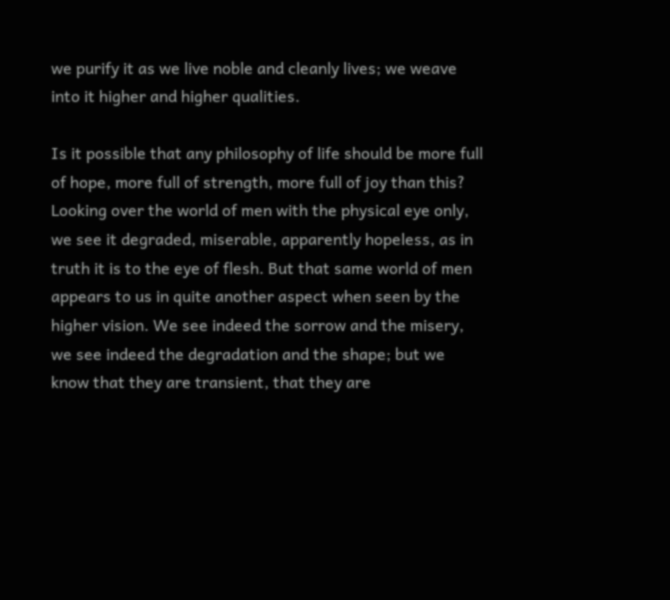we purify it as we live noble and cleanly lives; we weave into it higher and higher qualities.

Is it possible that any philosophy of life should be more full of hope, more full of strength, more full of joy than this? Looking over the world of men with the physical eye only, we see it degraded, miserable, apparently hopeless, as in truth it is to the eye of flesh. But that same world of men appears to us in quite another aspect when seen by the higher vision. We see indeed the sorrow and the misery, we see indeed the degradation and the shape; but we know that they are transient, that they are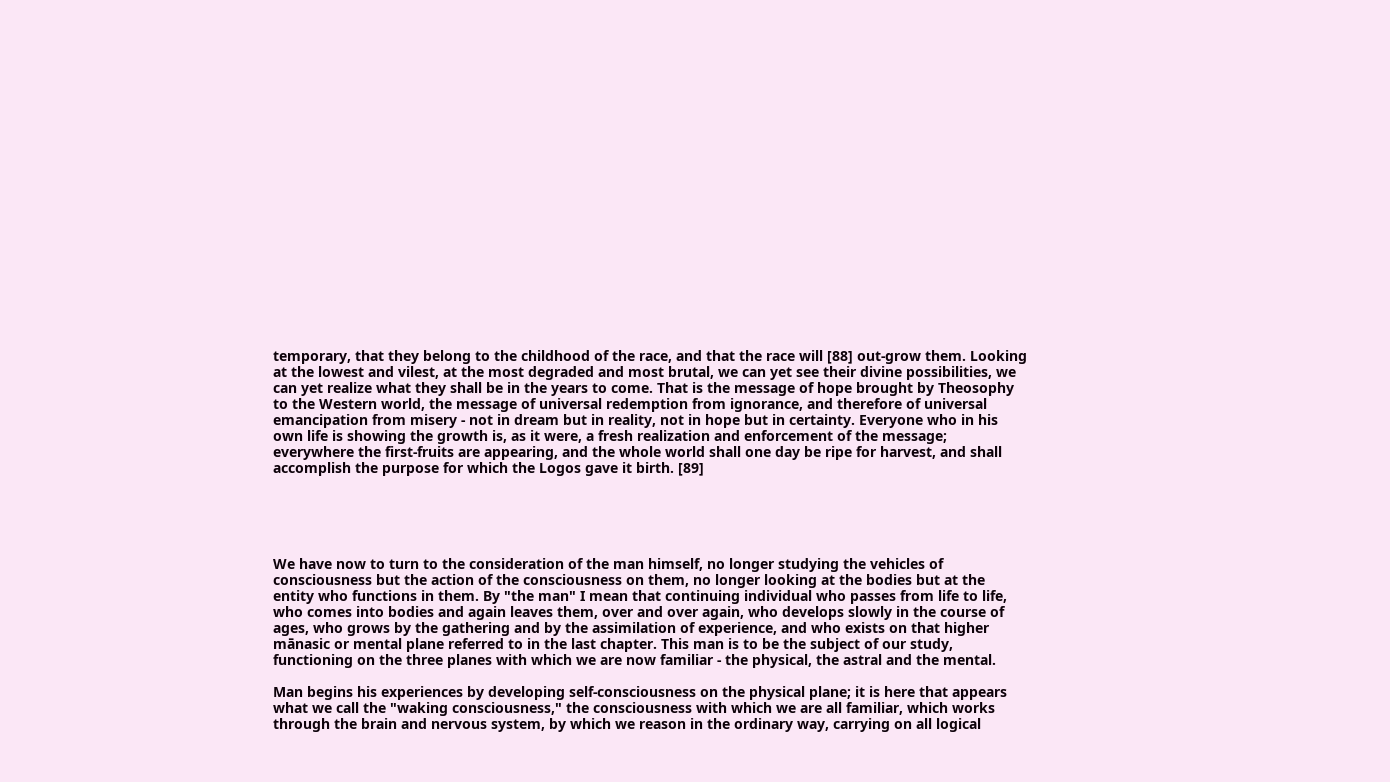temporary, that they belong to the childhood of the race, and that the race will [88] out-grow them. Looking at the lowest and vilest, at the most degraded and most brutal, we can yet see their divine possibilities, we can yet realize what they shall be in the years to come. That is the message of hope brought by Theosophy to the Western world, the message of universal redemption from ignorance, and therefore of universal emancipation from misery - not in dream but in reality, not in hope but in certainty. Everyone who in his own life is showing the growth is, as it were, a fresh realization and enforcement of the message; everywhere the first-fruits are appearing, and the whole world shall one day be ripe for harvest, and shall accomplish the purpose for which the Logos gave it birth. [89]





We have now to turn to the consideration of the man himself, no longer studying the vehicles of consciousness but the action of the consciousness on them, no longer looking at the bodies but at the entity who functions in them. By "the man" I mean that continuing individual who passes from life to life, who comes into bodies and again leaves them, over and over again, who develops slowly in the course of ages, who grows by the gathering and by the assimilation of experience, and who exists on that higher mānasic or mental plane referred to in the last chapter. This man is to be the subject of our study, functioning on the three planes with which we are now familiar - the physical, the astral and the mental.

Man begins his experiences by developing self-consciousness on the physical plane; it is here that appears what we call the "waking consciousness," the consciousness with which we are all familiar, which works through the brain and nervous system, by which we reason in the ordinary way, carrying on all logical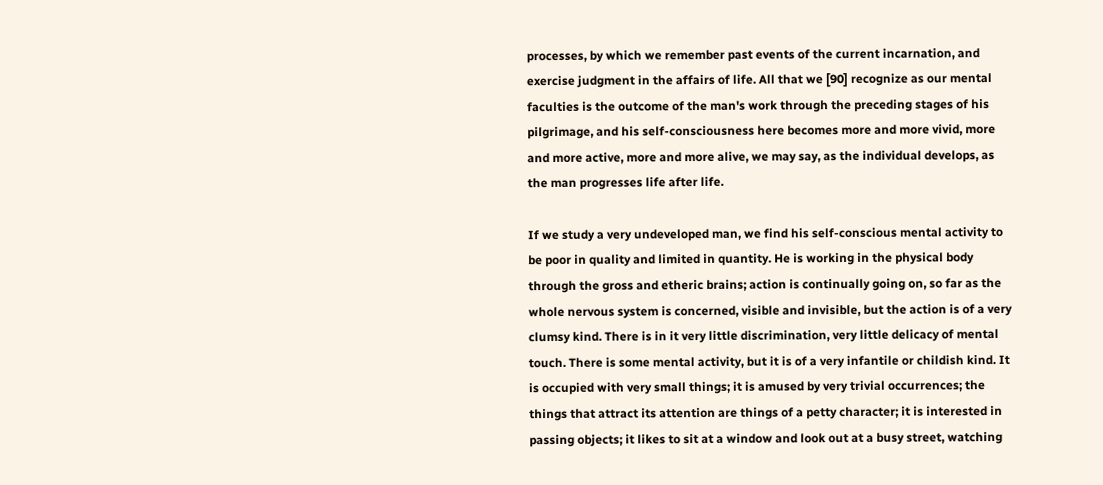processes, by which we remember past events of the current incarnation, and exercise judgment in the affairs of life. All that we [90] recognize as our mental faculties is the outcome of the man's work through the preceding stages of his pilgrimage, and his self-consciousness here becomes more and more vivid, more and more active, more and more alive, we may say, as the individual develops, as the man progresses life after life.

If we study a very undeveloped man, we find his self-conscious mental activity to be poor in quality and limited in quantity. He is working in the physical body through the gross and etheric brains; action is continually going on, so far as the whole nervous system is concerned, visible and invisible, but the action is of a very clumsy kind. There is in it very little discrimination, very little delicacy of mental touch. There is some mental activity, but it is of a very infantile or childish kind. It is occupied with very small things; it is amused by very trivial occurrences; the things that attract its attention are things of a petty character; it is interested in passing objects; it likes to sit at a window and look out at a busy street, watching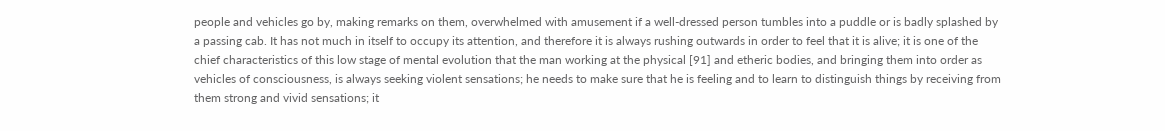people and vehicles go by, making remarks on them, overwhelmed with amusement if a well-dressed person tumbles into a puddle or is badly splashed by a passing cab. It has not much in itself to occupy its attention, and therefore it is always rushing outwards in order to feel that it is alive; it is one of the chief characteristics of this low stage of mental evolution that the man working at the physical [91] and etheric bodies, and bringing them into order as vehicles of consciousness, is always seeking violent sensations; he needs to make sure that he is feeling and to learn to distinguish things by receiving from them strong and vivid sensations; it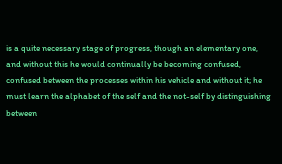is a quite necessary stage of progress, though an elementary one, and without this he would continually be becoming confused, confused between the processes within his vehicle and without it; he must learn the alphabet of the self and the not-self by distinguishing between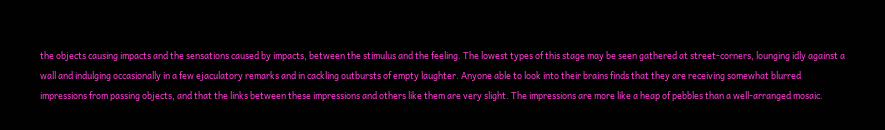the objects causing impacts and the sensations caused by impacts, between the stimulus and the feeling. The lowest types of this stage may be seen gathered at street-corners, lounging idly against a wall and indulging occasionally in a few ejaculatory remarks and in cackling outbursts of empty laughter. Anyone able to look into their brains finds that they are receiving somewhat blurred impressions from passing objects, and that the links between these impressions and others like them are very slight. The impressions are more like a heap of pebbles than a well-arranged mosaic.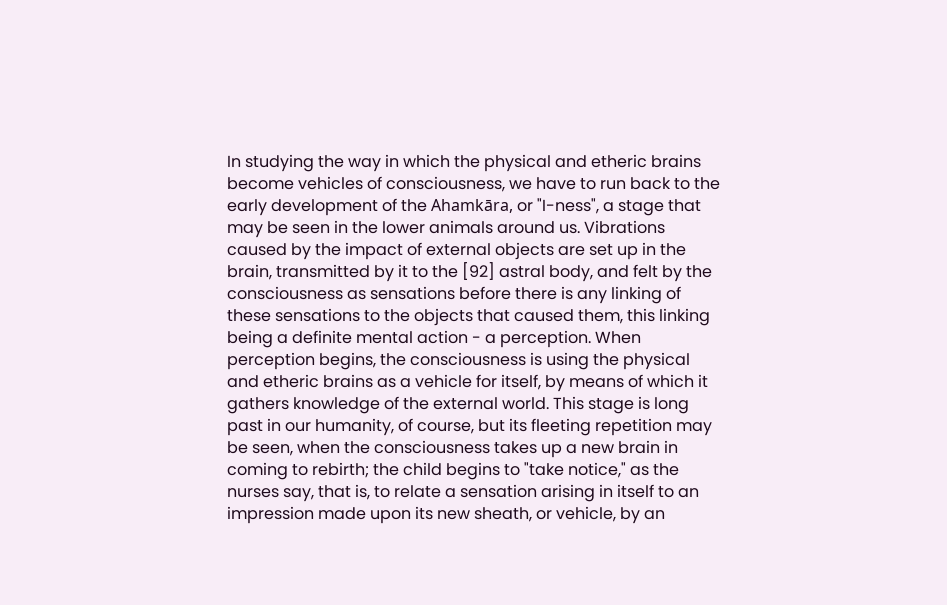In studying the way in which the physical and etheric brains become vehicles of consciousness, we have to run back to the early development of the Ahamkāra, or "I-ness", a stage that may be seen in the lower animals around us. Vibrations caused by the impact of external objects are set up in the brain, transmitted by it to the [92] astral body, and felt by the consciousness as sensations before there is any linking of these sensations to the objects that caused them, this linking being a definite mental action - a perception. When perception begins, the consciousness is using the physical and etheric brains as a vehicle for itself, by means of which it gathers knowledge of the external world. This stage is long past in our humanity, of course, but its fleeting repetition may be seen, when the consciousness takes up a new brain in coming to rebirth; the child begins to "take notice," as the nurses say, that is, to relate a sensation arising in itself to an impression made upon its new sheath, or vehicle, by an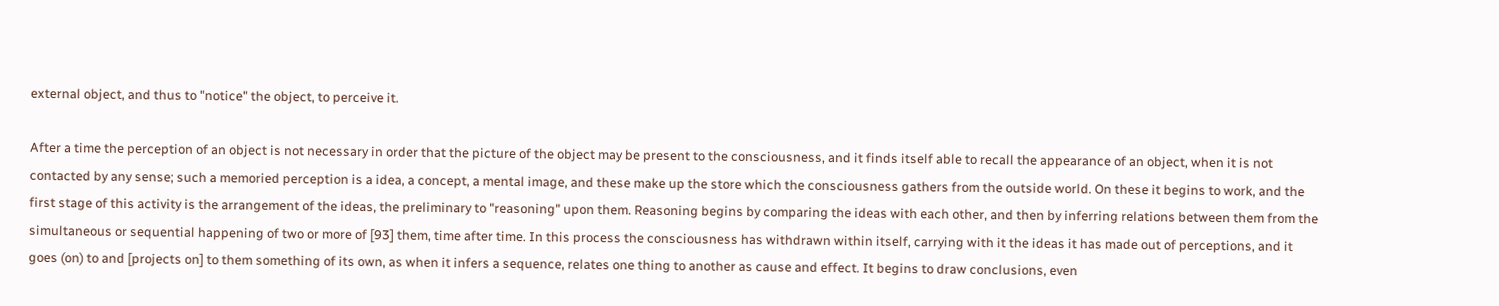external object, and thus to "notice" the object, to perceive it.

After a time the perception of an object is not necessary in order that the picture of the object may be present to the consciousness, and it finds itself able to recall the appearance of an object, when it is not contacted by any sense; such a memoried perception is a idea, a concept, a mental image, and these make up the store which the consciousness gathers from the outside world. On these it begins to work, and the first stage of this activity is the arrangement of the ideas, the preliminary to "reasoning" upon them. Reasoning begins by comparing the ideas with each other, and then by inferring relations between them from the simultaneous or sequential happening of two or more of [93] them, time after time. In this process the consciousness has withdrawn within itself, carrying with it the ideas it has made out of perceptions, and it goes (on) to and [projects on] to them something of its own, as when it infers a sequence, relates one thing to another as cause and effect. It begins to draw conclusions, even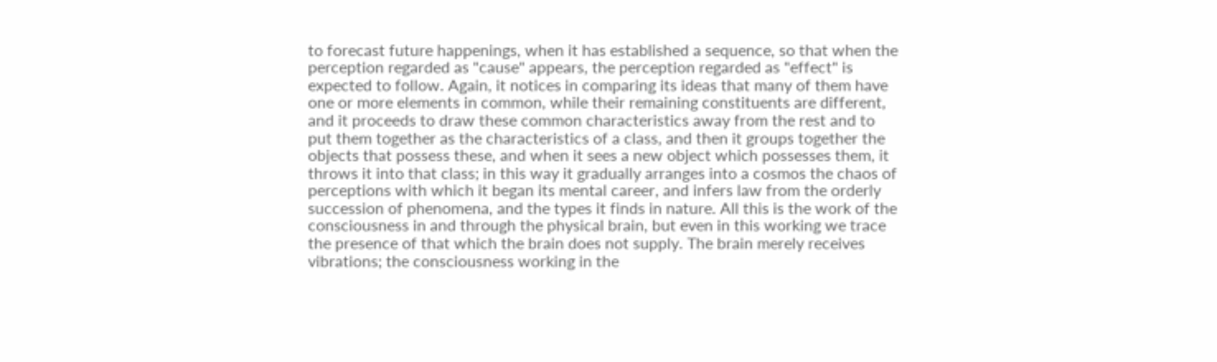to forecast future happenings, when it has established a sequence, so that when the perception regarded as "cause" appears, the perception regarded as "effect" is expected to follow. Again, it notices in comparing its ideas that many of them have one or more elements in common, while their remaining constituents are different, and it proceeds to draw these common characteristics away from the rest and to put them together as the characteristics of a class, and then it groups together the objects that possess these, and when it sees a new object which possesses them, it throws it into that class; in this way it gradually arranges into a cosmos the chaos of perceptions with which it began its mental career, and infers law from the orderly succession of phenomena, and the types it finds in nature. All this is the work of the consciousness in and through the physical brain, but even in this working we trace the presence of that which the brain does not supply. The brain merely receives vibrations; the consciousness working in the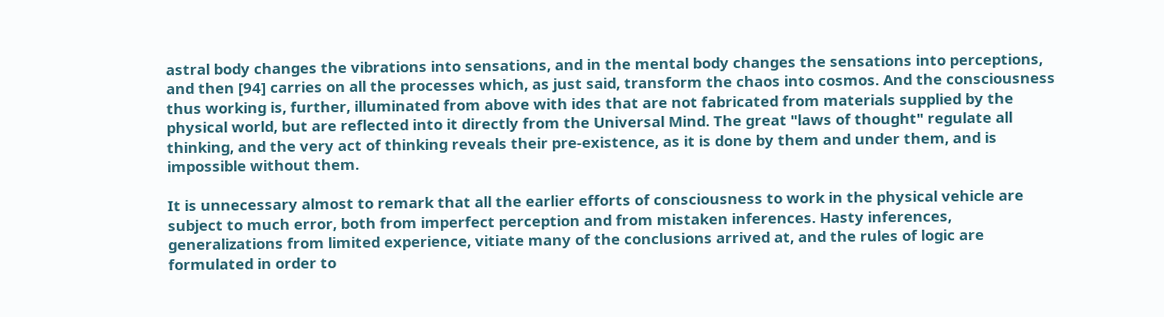astral body changes the vibrations into sensations, and in the mental body changes the sensations into perceptions, and then [94] carries on all the processes which, as just said, transform the chaos into cosmos. And the consciousness thus working is, further, illuminated from above with ides that are not fabricated from materials supplied by the physical world, but are reflected into it directly from the Universal Mind. The great "laws of thought" regulate all thinking, and the very act of thinking reveals their pre-existence, as it is done by them and under them, and is impossible without them.

It is unnecessary almost to remark that all the earlier efforts of consciousness to work in the physical vehicle are subject to much error, both from imperfect perception and from mistaken inferences. Hasty inferences, generalizations from limited experience, vitiate many of the conclusions arrived at, and the rules of logic are formulated in order to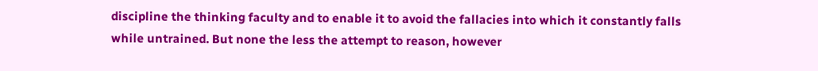discipline the thinking faculty and to enable it to avoid the fallacies into which it constantly falls while untrained. But none the less the attempt to reason, however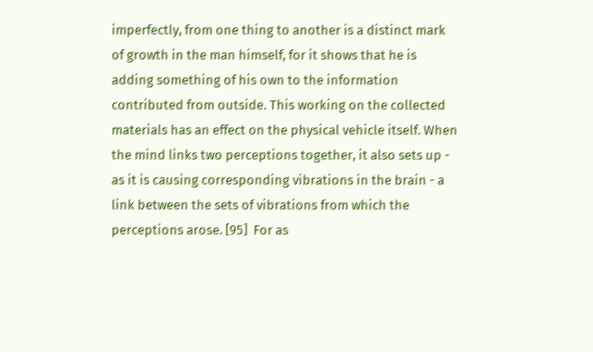imperfectly, from one thing to another is a distinct mark of growth in the man himself, for it shows that he is adding something of his own to the information contributed from outside. This working on the collected materials has an effect on the physical vehicle itself. When the mind links two perceptions together, it also sets up - as it is causing corresponding vibrations in the brain - a link between the sets of vibrations from which the perceptions arose. [95]  For as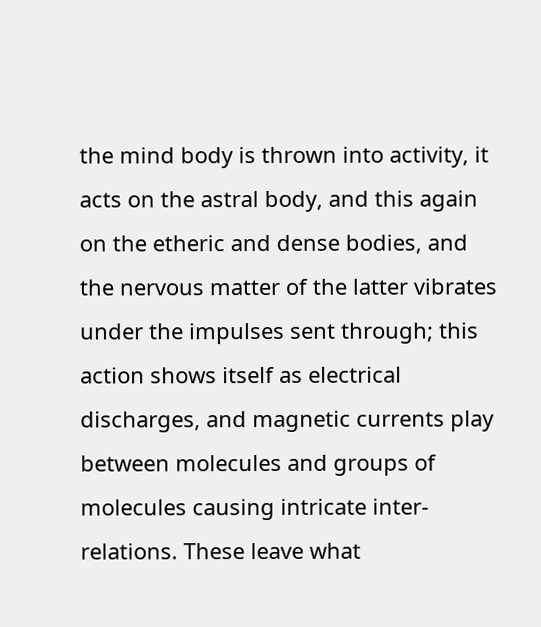the mind body is thrown into activity, it acts on the astral body, and this again on the etheric and dense bodies, and the nervous matter of the latter vibrates under the impulses sent through; this action shows itself as electrical discharges, and magnetic currents play between molecules and groups of molecules causing intricate inter-relations. These leave what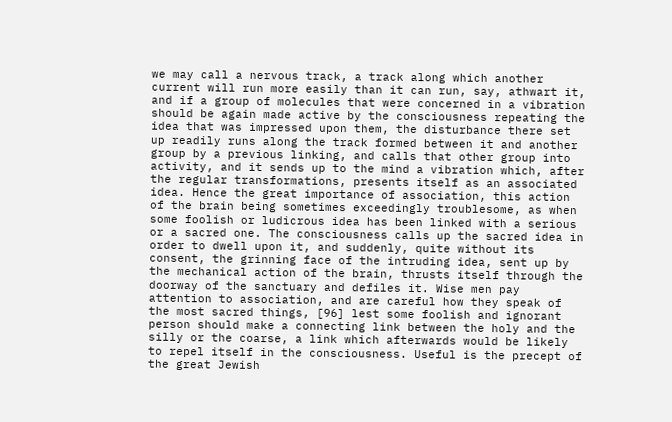we may call a nervous track, a track along which another current will run more easily than it can run, say, athwart it, and if a group of molecules that were concerned in a vibration should be again made active by the consciousness repeating the idea that was impressed upon them, the disturbance there set up readily runs along the track formed between it and another group by a previous linking, and calls that other group into activity, and it sends up to the mind a vibration which, after the regular transformations, presents itself as an associated idea. Hence the great importance of association, this action of the brain being sometimes exceedingly troublesome, as when some foolish or ludicrous idea has been linked with a serious or a sacred one. The consciousness calls up the sacred idea in order to dwell upon it, and suddenly, quite without its consent, the grinning face of the intruding idea, sent up by the mechanical action of the brain, thrusts itself through the doorway of the sanctuary and defiles it. Wise men pay attention to association, and are careful how they speak of the most sacred things, [96] lest some foolish and ignorant person should make a connecting link between the holy and the silly or the coarse, a link which afterwards would be likely to repel itself in the consciousness. Useful is the precept of the great Jewish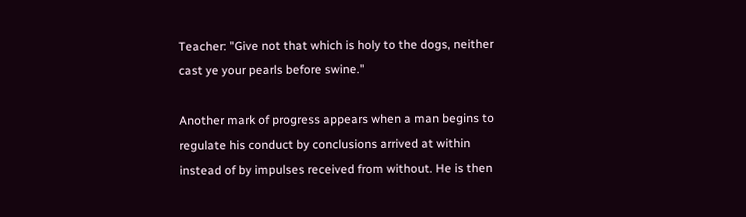Teacher: "Give not that which is holy to the dogs, neither cast ye your pearls before swine."

Another mark of progress appears when a man begins to regulate his conduct by conclusions arrived at within instead of by impulses received from without. He is then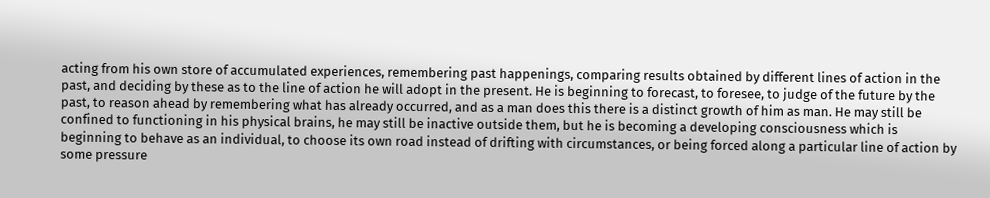acting from his own store of accumulated experiences, remembering past happenings, comparing results obtained by different lines of action in the past, and deciding by these as to the line of action he will adopt in the present. He is beginning to forecast, to foresee, to judge of the future by the past, to reason ahead by remembering what has already occurred, and as a man does this there is a distinct growth of him as man. He may still be confined to functioning in his physical brains, he may still be inactive outside them, but he is becoming a developing consciousness which is beginning to behave as an individual, to choose its own road instead of drifting with circumstances, or being forced along a particular line of action by some pressure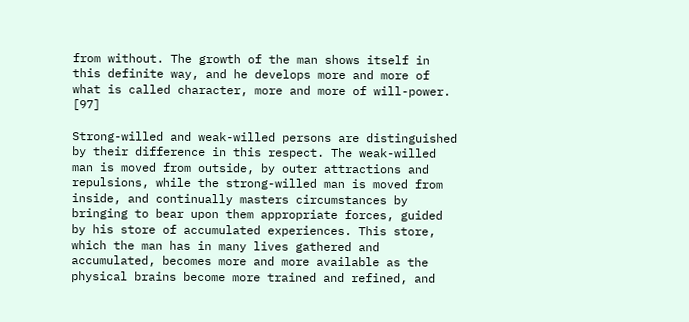from without. The growth of the man shows itself in this definite way, and he develops more and more of what is called character, more and more of will-power. [97]

Strong-willed and weak-willed persons are distinguished by their difference in this respect. The weak-willed man is moved from outside, by outer attractions and repulsions, while the strong-willed man is moved from inside, and continually masters circumstances by bringing to bear upon them appropriate forces, guided by his store of accumulated experiences. This store, which the man has in many lives gathered and accumulated, becomes more and more available as the physical brains become more trained and refined, and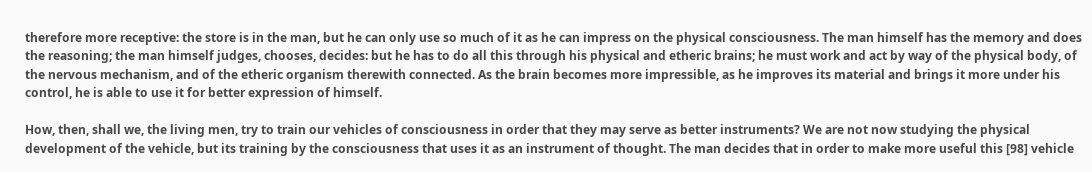therefore more receptive: the store is in the man, but he can only use so much of it as he can impress on the physical consciousness. The man himself has the memory and does the reasoning; the man himself judges, chooses, decides: but he has to do all this through his physical and etheric brains; he must work and act by way of the physical body, of the nervous mechanism, and of the etheric organism therewith connected. As the brain becomes more impressible, as he improves its material and brings it more under his control, he is able to use it for better expression of himself.

How, then, shall we, the living men, try to train our vehicles of consciousness in order that they may serve as better instruments? We are not now studying the physical development of the vehicle, but its training by the consciousness that uses it as an instrument of thought. The man decides that in order to make more useful this [98] vehicle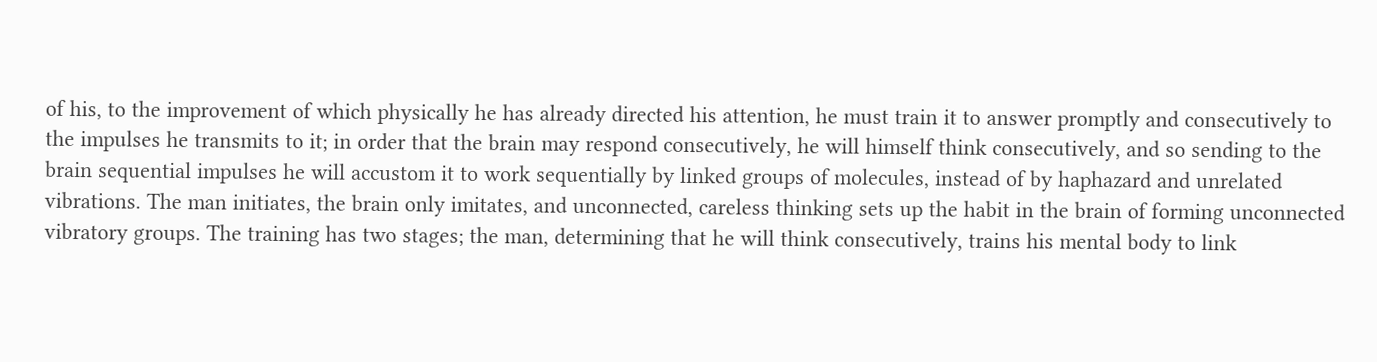of his, to the improvement of which physically he has already directed his attention, he must train it to answer promptly and consecutively to the impulses he transmits to it; in order that the brain may respond consecutively, he will himself think consecutively, and so sending to the brain sequential impulses he will accustom it to work sequentially by linked groups of molecules, instead of by haphazard and unrelated vibrations. The man initiates, the brain only imitates, and unconnected, careless thinking sets up the habit in the brain of forming unconnected vibratory groups. The training has two stages; the man, determining that he will think consecutively, trains his mental body to link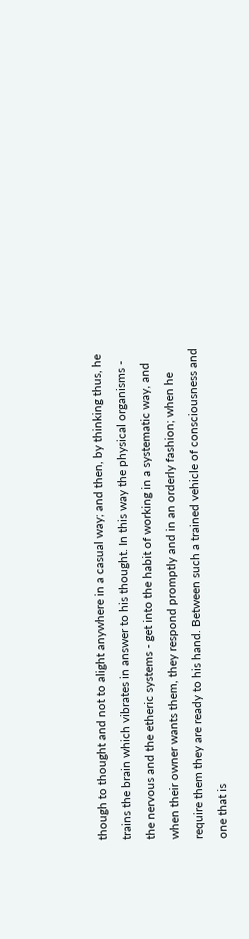though to thought and not to alight anywhere in a casual way; and then, by thinking thus, he trains the brain which vibrates in answer to his thought. In this way the physical organisms - the nervous and the etheric systems - get into the habit of working in a systematic way, and when their owner wants them, they respond promptly and in an orderly fashion; when he require them they are ready to his hand. Between such a trained vehicle of consciousness and one that is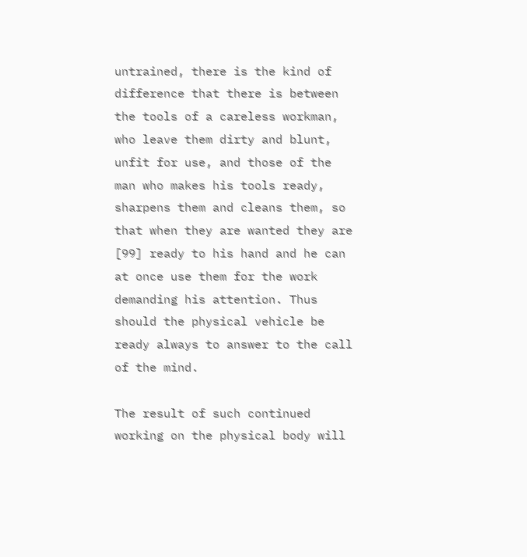untrained, there is the kind of difference that there is between the tools of a careless workman, who leave them dirty and blunt, unfit for use, and those of the man who makes his tools ready, sharpens them and cleans them, so that when they are wanted they are [99] ready to his hand and he can at once use them for the work demanding his attention. Thus should the physical vehicle be ready always to answer to the call of the mind.

The result of such continued working on the physical body will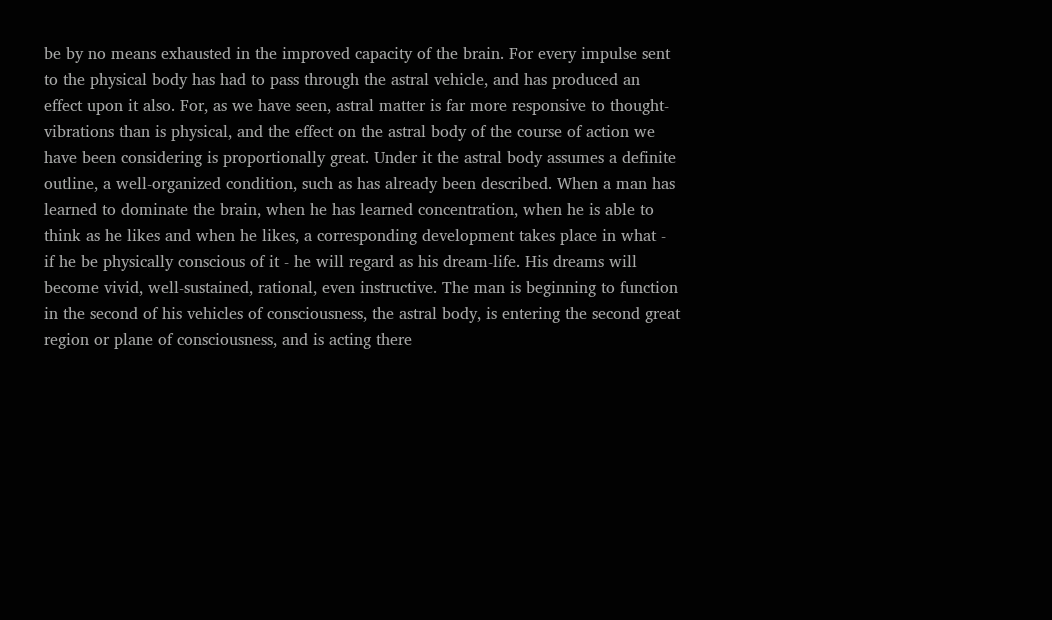be by no means exhausted in the improved capacity of the brain. For every impulse sent to the physical body has had to pass through the astral vehicle, and has produced an effect upon it also. For, as we have seen, astral matter is far more responsive to thought-vibrations than is physical, and the effect on the astral body of the course of action we have been considering is proportionally great. Under it the astral body assumes a definite outline, a well-organized condition, such as has already been described. When a man has learned to dominate the brain, when he has learned concentration, when he is able to think as he likes and when he likes, a corresponding development takes place in what - if he be physically conscious of it - he will regard as his dream-life. His dreams will become vivid, well-sustained, rational, even instructive. The man is beginning to function in the second of his vehicles of consciousness, the astral body, is entering the second great region or plane of consciousness, and is acting there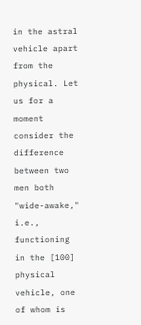in the astral vehicle apart from the physical. Let us for a moment consider the difference between two men both "wide-awake," i.e., functioning in the [100] physical vehicle, one of whom is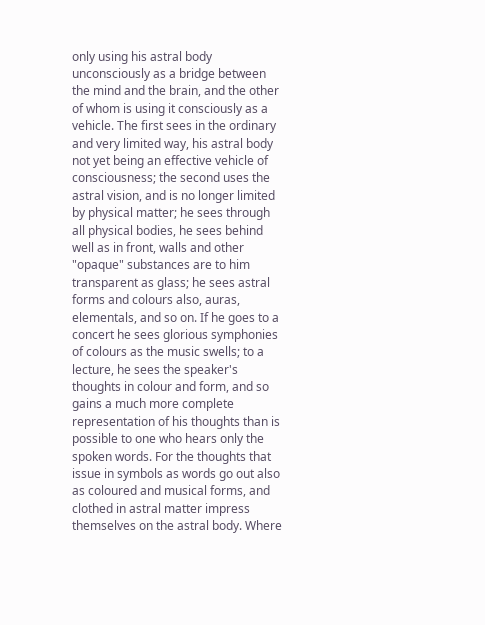only using his astral body unconsciously as a bridge between the mind and the brain, and the other of whom is using it consciously as a vehicle. The first sees in the ordinary and very limited way, his astral body not yet being an effective vehicle of consciousness; the second uses the astral vision, and is no longer limited by physical matter; he sees through all physical bodies, he sees behind well as in front, walls and other "opaque" substances are to him transparent as glass; he sees astral forms and colours also, auras, elementals, and so on. If he goes to a concert he sees glorious symphonies of colours as the music swells; to a lecture, he sees the speaker's thoughts in colour and form, and so gains a much more complete representation of his thoughts than is possible to one who hears only the spoken words. For the thoughts that issue in symbols as words go out also as coloured and musical forms, and clothed in astral matter impress themselves on the astral body. Where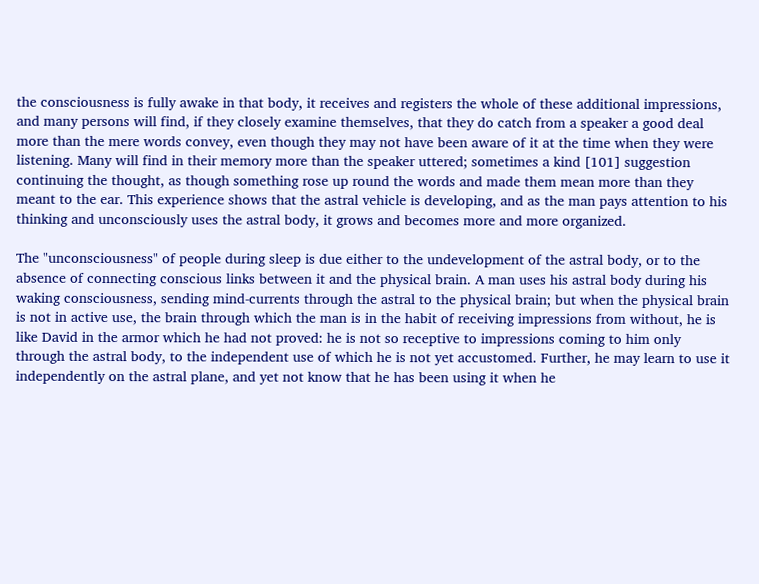the consciousness is fully awake in that body, it receives and registers the whole of these additional impressions, and many persons will find, if they closely examine themselves, that they do catch from a speaker a good deal more than the mere words convey, even though they may not have been aware of it at the time when they were listening. Many will find in their memory more than the speaker uttered; sometimes a kind [101] suggestion continuing the thought, as though something rose up round the words and made them mean more than they meant to the ear. This experience shows that the astral vehicle is developing, and as the man pays attention to his thinking and unconsciously uses the astral body, it grows and becomes more and more organized.

The "unconsciousness" of people during sleep is due either to the undevelopment of the astral body, or to the absence of connecting conscious links between it and the physical brain. A man uses his astral body during his waking consciousness, sending mind-currents through the astral to the physical brain; but when the physical brain is not in active use, the brain through which the man is in the habit of receiving impressions from without, he is like David in the armor which he had not proved: he is not so receptive to impressions coming to him only through the astral body, to the independent use of which he is not yet accustomed. Further, he may learn to use it independently on the astral plane, and yet not know that he has been using it when he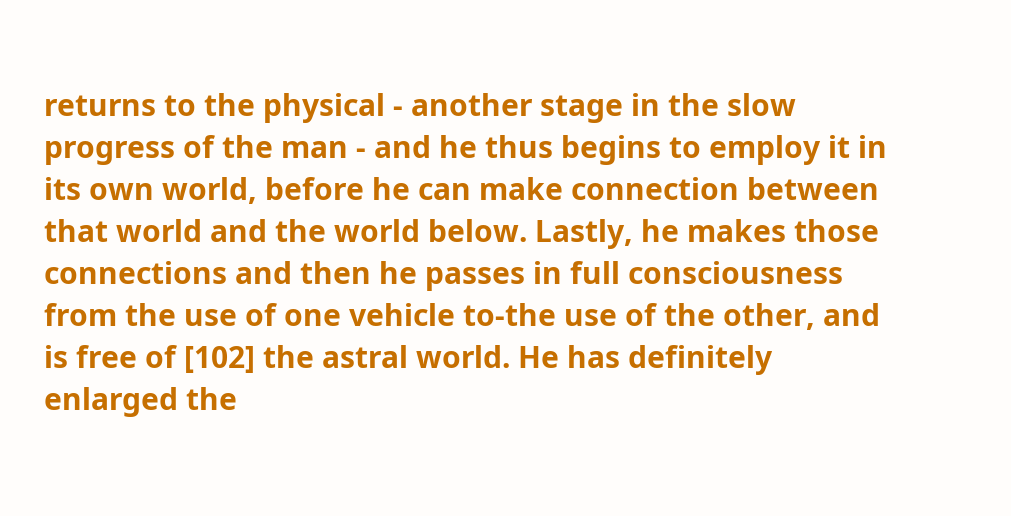returns to the physical - another stage in the slow progress of the man - and he thus begins to employ it in its own world, before he can make connection between that world and the world below. Lastly, he makes those connections and then he passes in full consciousness from the use of one vehicle to-the use of the other, and is free of [102] the astral world. He has definitely enlarged the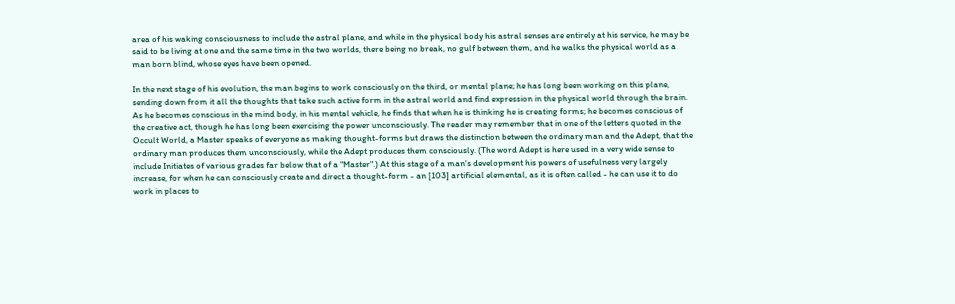area of his waking consciousness to include the astral plane, and while in the physical body his astral senses are entirely at his service, he may be said to be living at one and the same time in the two worlds, there being no break, no gulf between them, and he walks the physical world as a man born blind, whose eyes have been opened.

In the next stage of his evolution, the man begins to work consciously on the third, or mental plane; he has long been working on this plane, sending down from it all the thoughts that take such active form in the astral world and find expression in the physical world through the brain. As he becomes conscious in the mind body, in his mental vehicle, he finds that when he is thinking he is creating forms; he becomes conscious of the creative act, though he has long been exercising the power unconsciously. The reader may remember that in one of the letters quoted in the Occult World, a Master speaks of everyone as making thought-forms but draws the distinction between the ordinary man and the Adept, that the ordinary man produces them unconsciously, while the Adept produces them consciously. (The word Adept is here used in a very wide sense to include Initiates of various grades far below that of a "Master".) At this stage of a man's development his powers of usefulness very largely increase, for when he can consciously create and direct a thought-form - an [103] artificial elemental, as it is often called - he can use it to do work in places to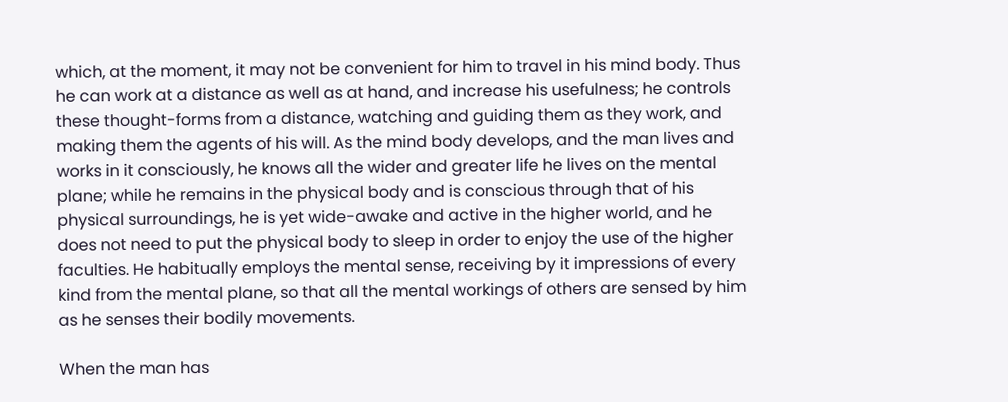which, at the moment, it may not be convenient for him to travel in his mind body. Thus he can work at a distance as well as at hand, and increase his usefulness; he controls these thought-forms from a distance, watching and guiding them as they work, and making them the agents of his will. As the mind body develops, and the man lives and works in it consciously, he knows all the wider and greater life he lives on the mental plane; while he remains in the physical body and is conscious through that of his physical surroundings, he is yet wide-awake and active in the higher world, and he does not need to put the physical body to sleep in order to enjoy the use of the higher faculties. He habitually employs the mental sense, receiving by it impressions of every kind from the mental plane, so that all the mental workings of others are sensed by him as he senses their bodily movements.

When the man has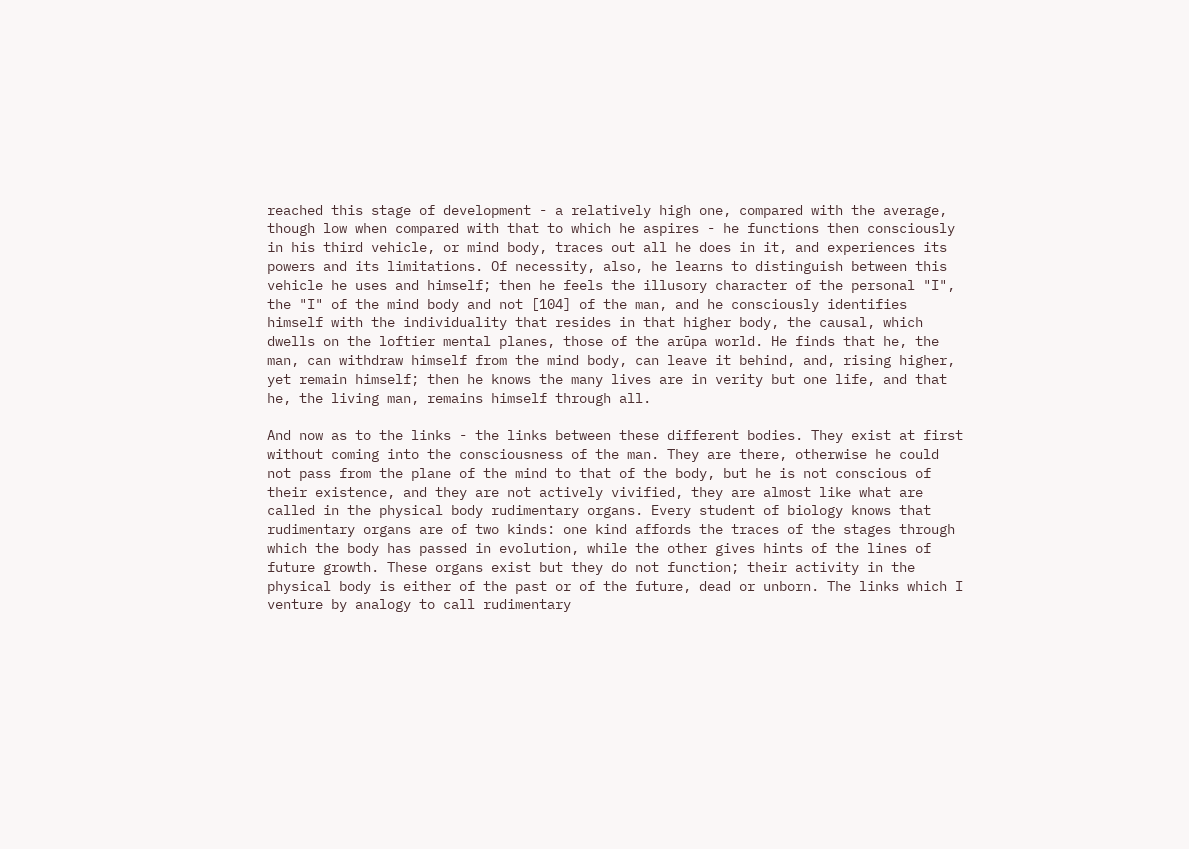reached this stage of development - a relatively high one, compared with the average, though low when compared with that to which he aspires - he functions then consciously in his third vehicle, or mind body, traces out all he does in it, and experiences its powers and its limitations. Of necessity, also, he learns to distinguish between this vehicle he uses and himself; then he feels the illusory character of the personal "I", the "I" of the mind body and not [104] of the man, and he consciously identifies himself with the individuality that resides in that higher body, the causal, which dwells on the loftier mental planes, those of the arūpa world. He finds that he, the man, can withdraw himself from the mind body, can leave it behind, and, rising higher, yet remain himself; then he knows the many lives are in verity but one life, and that he, the living man, remains himself through all.

And now as to the links - the links between these different bodies. They exist at first without coming into the consciousness of the man. They are there, otherwise he could not pass from the plane of the mind to that of the body, but he is not conscious of their existence, and they are not actively vivified, they are almost like what are called in the physical body rudimentary organs. Every student of biology knows that rudimentary organs are of two kinds: one kind affords the traces of the stages through which the body has passed in evolution, while the other gives hints of the lines of future growth. These organs exist but they do not function; their activity in the physical body is either of the past or of the future, dead or unborn. The links which I venture by analogy to call rudimentary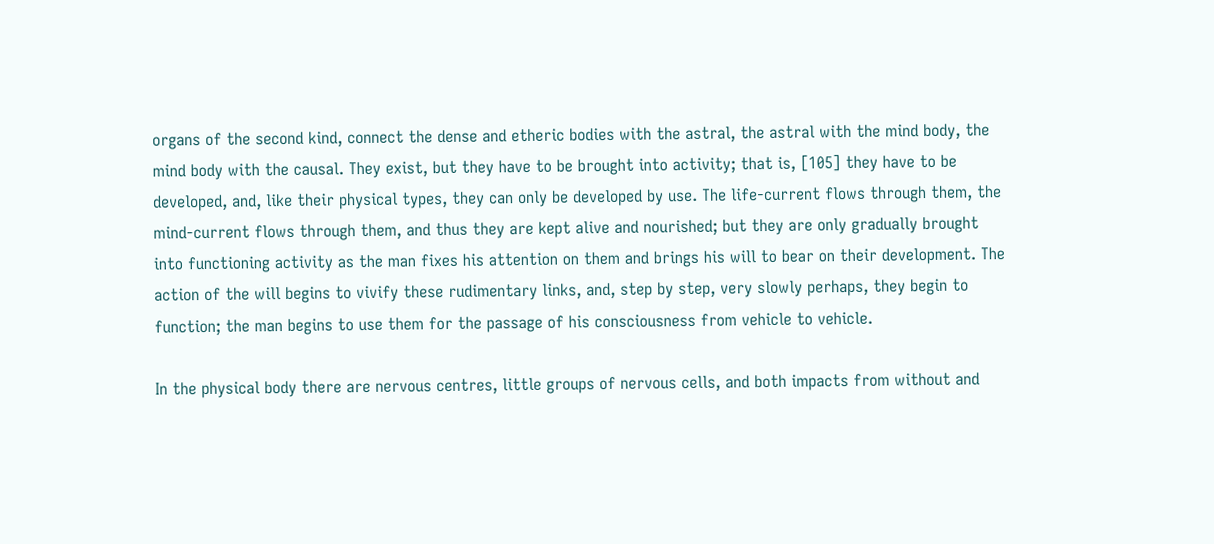organs of the second kind, connect the dense and etheric bodies with the astral, the astral with the mind body, the mind body with the causal. They exist, but they have to be brought into activity; that is, [105] they have to be developed, and, like their physical types, they can only be developed by use. The life-current flows through them, the mind-current flows through them, and thus they are kept alive and nourished; but they are only gradually brought into functioning activity as the man fixes his attention on them and brings his will to bear on their development. The action of the will begins to vivify these rudimentary links, and, step by step, very slowly perhaps, they begin to function; the man begins to use them for the passage of his consciousness from vehicle to vehicle.

In the physical body there are nervous centres, little groups of nervous cells, and both impacts from without and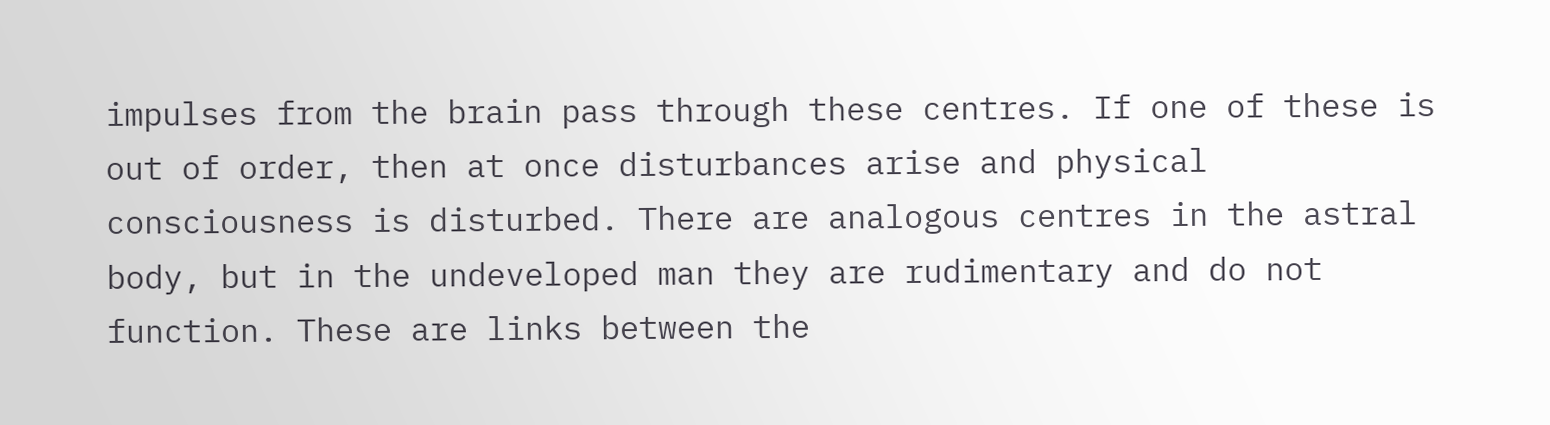impulses from the brain pass through these centres. If one of these is out of order, then at once disturbances arise and physical consciousness is disturbed. There are analogous centres in the astral body, but in the undeveloped man they are rudimentary and do not function. These are links between the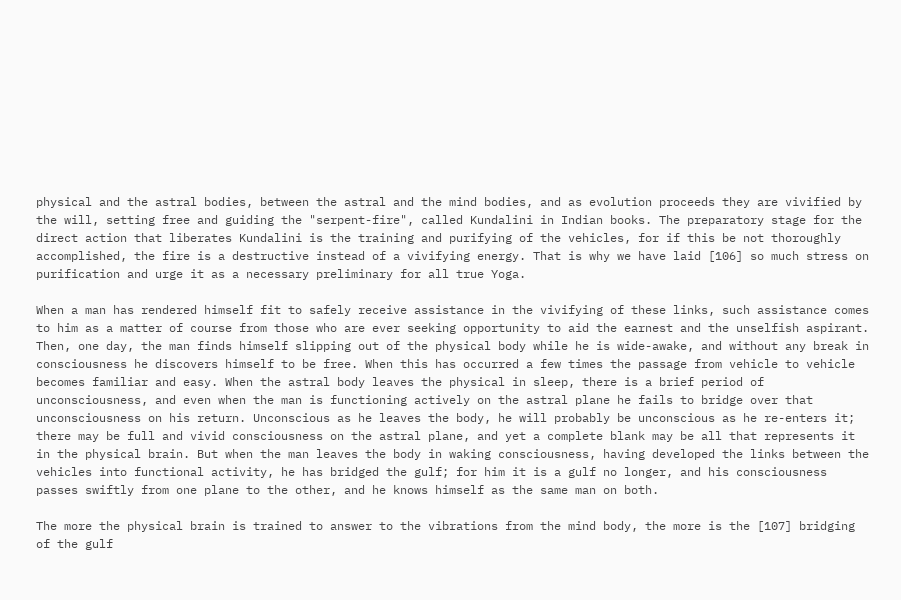physical and the astral bodies, between the astral and the mind bodies, and as evolution proceeds they are vivified by the will, setting free and guiding the "serpent-fire", called Kundalini in Indian books. The preparatory stage for the direct action that liberates Kundalini is the training and purifying of the vehicles, for if this be not thoroughly accomplished, the fire is a destructive instead of a vivifying energy. That is why we have laid [106] so much stress on purification and urge it as a necessary preliminary for all true Yoga.

When a man has rendered himself fit to safely receive assistance in the vivifying of these links, such assistance comes to him as a matter of course from those who are ever seeking opportunity to aid the earnest and the unselfish aspirant. Then, one day, the man finds himself slipping out of the physical body while he is wide-awake, and without any break in consciousness he discovers himself to be free. When this has occurred a few times the passage from vehicle to vehicle becomes familiar and easy. When the astral body leaves the physical in sleep, there is a brief period of unconsciousness, and even when the man is functioning actively on the astral plane he fails to bridge over that unconsciousness on his return. Unconscious as he leaves the body, he will probably be unconscious as he re-enters it; there may be full and vivid consciousness on the astral plane, and yet a complete blank may be all that represents it in the physical brain. But when the man leaves the body in waking consciousness, having developed the links between the vehicles into functional activity, he has bridged the gulf; for him it is a gulf no longer, and his consciousness passes swiftly from one plane to the other, and he knows himself as the same man on both.

The more the physical brain is trained to answer to the vibrations from the mind body, the more is the [107] bridging of the gulf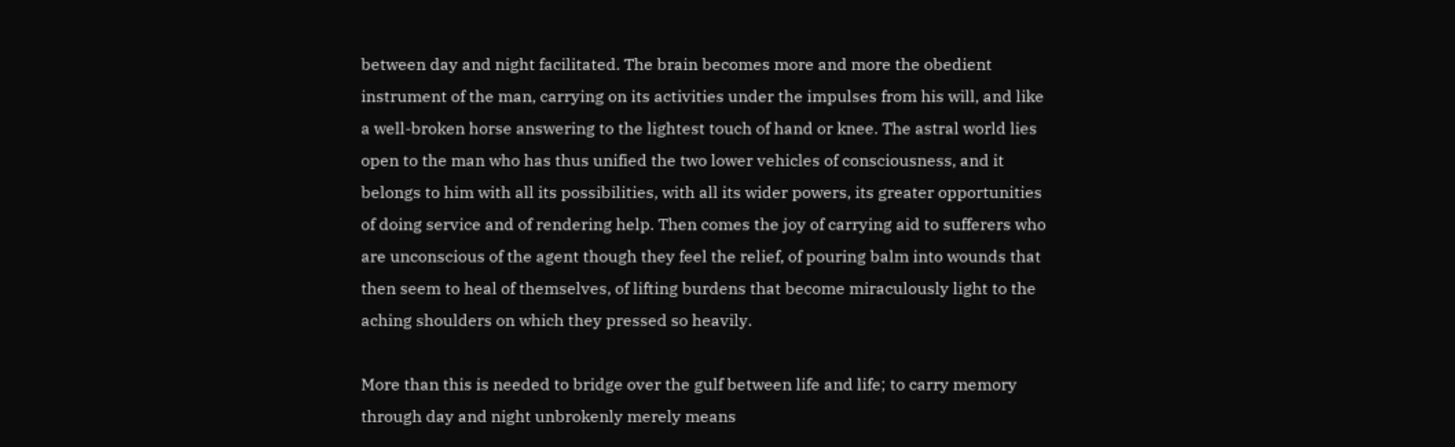between day and night facilitated. The brain becomes more and more the obedient instrument of the man, carrying on its activities under the impulses from his will, and like a well-broken horse answering to the lightest touch of hand or knee. The astral world lies open to the man who has thus unified the two lower vehicles of consciousness, and it belongs to him with all its possibilities, with all its wider powers, its greater opportunities of doing service and of rendering help. Then comes the joy of carrying aid to sufferers who are unconscious of the agent though they feel the relief, of pouring balm into wounds that then seem to heal of themselves, of lifting burdens that become miraculously light to the aching shoulders on which they pressed so heavily.

More than this is needed to bridge over the gulf between life and life; to carry memory through day and night unbrokenly merely means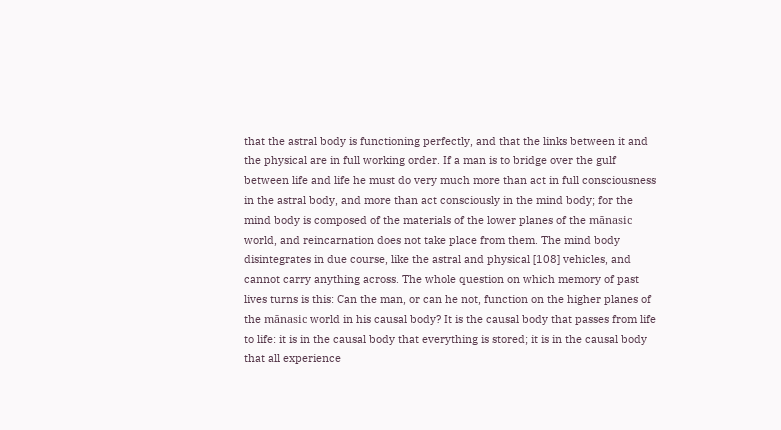that the astral body is functioning perfectly, and that the links between it and the physical are in full working order. If a man is to bridge over the gulf between life and life he must do very much more than act in full consciousness in the astral body, and more than act consciously in the mind body; for the mind body is composed of the materials of the lower planes of the mānasic world, and reincarnation does not take place from them. The mind body disintegrates in due course, like the astral and physical [108] vehicles, and cannot carry anything across. The whole question on which memory of past lives turns is this: Can the man, or can he not, function on the higher planes of the mānasic world in his causal body? It is the causal body that passes from life to life: it is in the causal body that everything is stored; it is in the causal body that all experience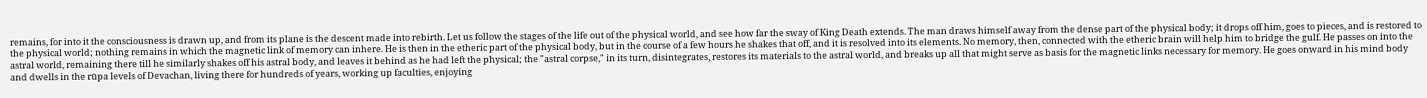remains, for into it the consciousness is drawn up, and from its plane is the descent made into rebirth. Let us follow the stages of the life out of the physical world, and see how far the sway of King Death extends. The man draws himself away from the dense part of the physical body; it drops off him, goes to pieces, and is restored to the physical world; nothing remains in which the magnetic link of memory can inhere. He is then in the etheric part of the physical body, but in the course of a few hours he shakes that off, and it is resolved into its elements. No memory, then, connected with the etheric brain will help him to bridge the gulf. He passes on into the astral world, remaining there till he similarly shakes off his astral body, and leaves it behind as he had left the physical; the "astral corpse," in its turn, disintegrates, restores its materials to the astral world, and breaks up all that might serve as basis for the magnetic links necessary for memory. He goes onward in his mind body and dwells in the rūpa levels of Devachan, living there for hundreds of years, working up faculties, enjoying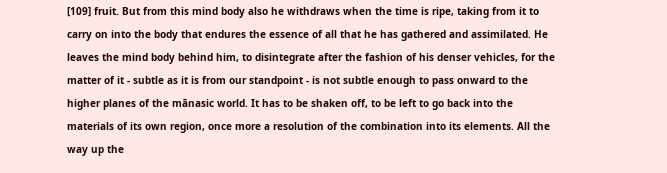[109] fruit. But from this mind body also he withdraws when the time is ripe, taking from it to carry on into the body that endures the essence of all that he has gathered and assimilated. He leaves the mind body behind him, to disintegrate after the fashion of his denser vehicles, for the matter of it - subtle as it is from our standpoint - is not subtle enough to pass onward to the higher planes of the mānasic world. It has to be shaken off, to be left to go back into the materials of its own region, once more a resolution of the combination into its elements. All the way up the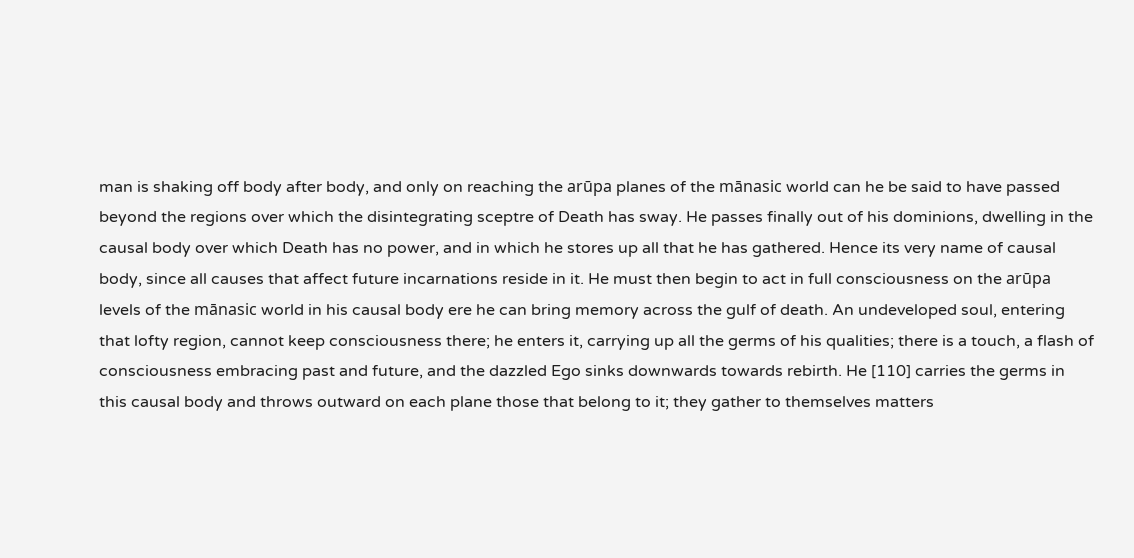man is shaking off body after body, and only on reaching the arūpa planes of the mānasic world can he be said to have passed beyond the regions over which the disintegrating sceptre of Death has sway. He passes finally out of his dominions, dwelling in the causal body over which Death has no power, and in which he stores up all that he has gathered. Hence its very name of causal body, since all causes that affect future incarnations reside in it. He must then begin to act in full consciousness on the arūpa levels of the mānasic world in his causal body ere he can bring memory across the gulf of death. An undeveloped soul, entering that lofty region, cannot keep consciousness there; he enters it, carrying up all the germs of his qualities; there is a touch, a flash of consciousness embracing past and future, and the dazzled Ego sinks downwards towards rebirth. He [110] carries the germs in this causal body and throws outward on each plane those that belong to it; they gather to themselves matters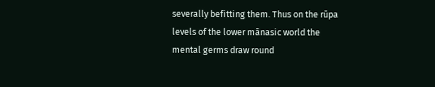severally befitting them. Thus on the rūpa levels of the lower mānasic world the mental germs draw round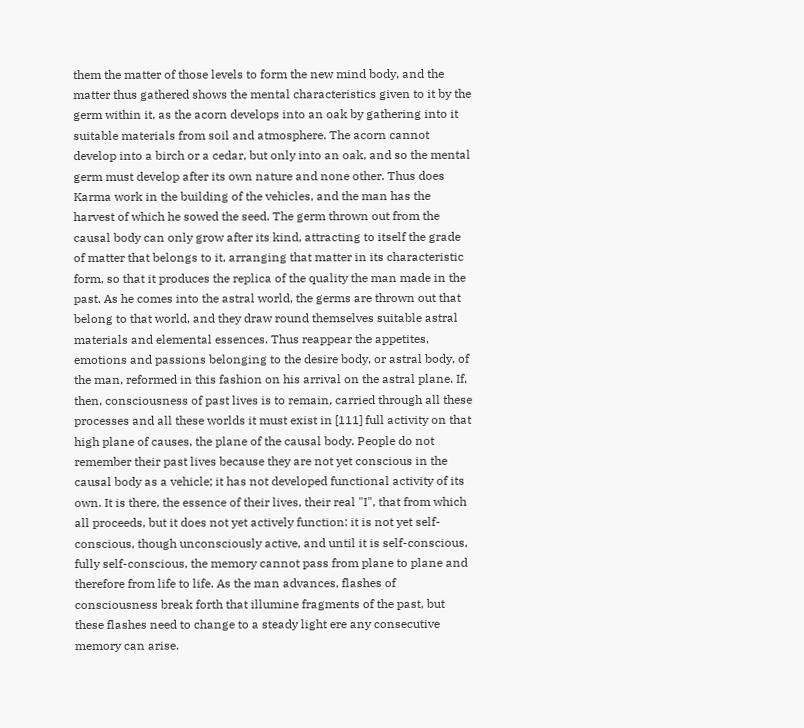them the matter of those levels to form the new mind body, and the matter thus gathered shows the mental characteristics given to it by the germ within it, as the acorn develops into an oak by gathering into it suitable materials from soil and atmosphere. The acorn cannot develop into a birch or a cedar, but only into an oak, and so the mental germ must develop after its own nature and none other. Thus does Karma work in the building of the vehicles, and the man has the harvest of which he sowed the seed. The germ thrown out from the causal body can only grow after its kind, attracting to itself the grade of matter that belongs to it, arranging that matter in its characteristic form, so that it produces the replica of the quality the man made in the past. As he comes into the astral world, the germs are thrown out that belong to that world, and they draw round themselves suitable astral materials and elemental essences. Thus reappear the appetites, emotions and passions belonging to the desire body, or astral body, of the man, reformed in this fashion on his arrival on the astral plane. If, then, consciousness of past lives is to remain, carried through all these processes and all these worlds it must exist in [111] full activity on that high plane of causes, the plane of the causal body. People do not remember their past lives because they are not yet conscious in the causal body as a vehicle; it has not developed functional activity of its own. It is there, the essence of their lives, their real "I", that from which all proceeds, but it does not yet actively function: it is not yet self-conscious, though unconsciously active, and until it is self-conscious, fully self-conscious, the memory cannot pass from plane to plane and therefore from life to life. As the man advances, flashes of consciousness break forth that illumine fragments of the past, but these flashes need to change to a steady light ere any consecutive memory can arise.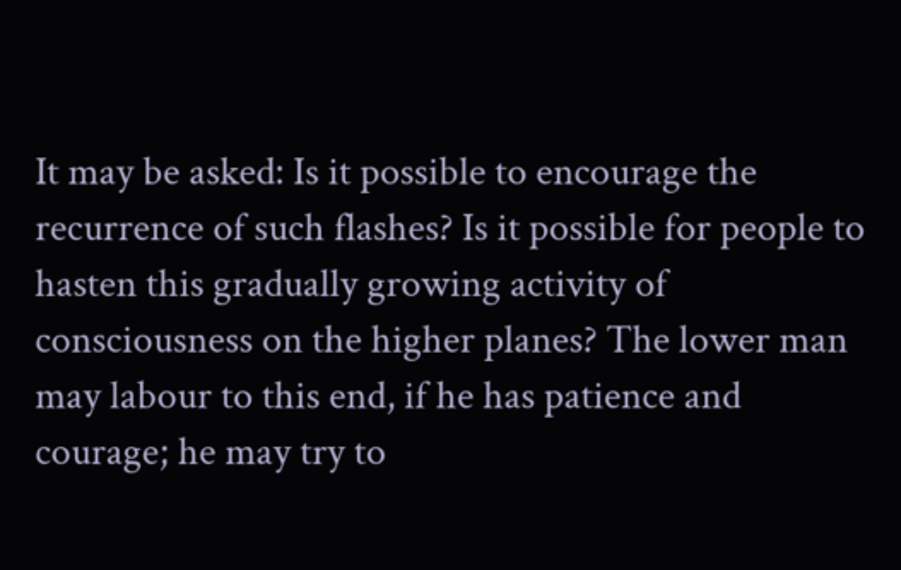It may be asked: Is it possible to encourage the recurrence of such flashes? Is it possible for people to hasten this gradually growing activity of consciousness on the higher planes? The lower man may labour to this end, if he has patience and courage; he may try to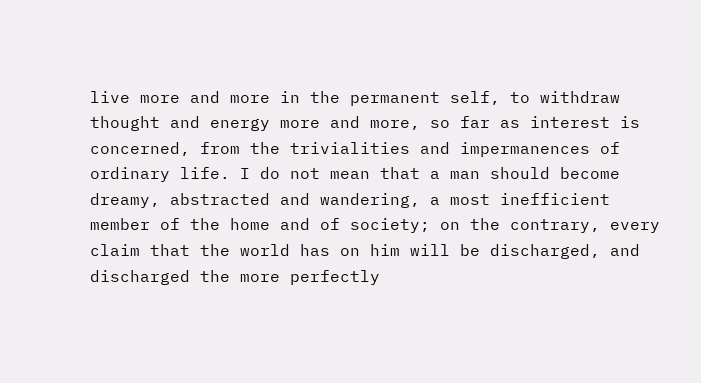live more and more in the permanent self, to withdraw thought and energy more and more, so far as interest is concerned, from the trivialities and impermanences of ordinary life. I do not mean that a man should become dreamy, abstracted and wandering, a most inefficient member of the home and of society; on the contrary, every claim that the world has on him will be discharged, and discharged the more perfectly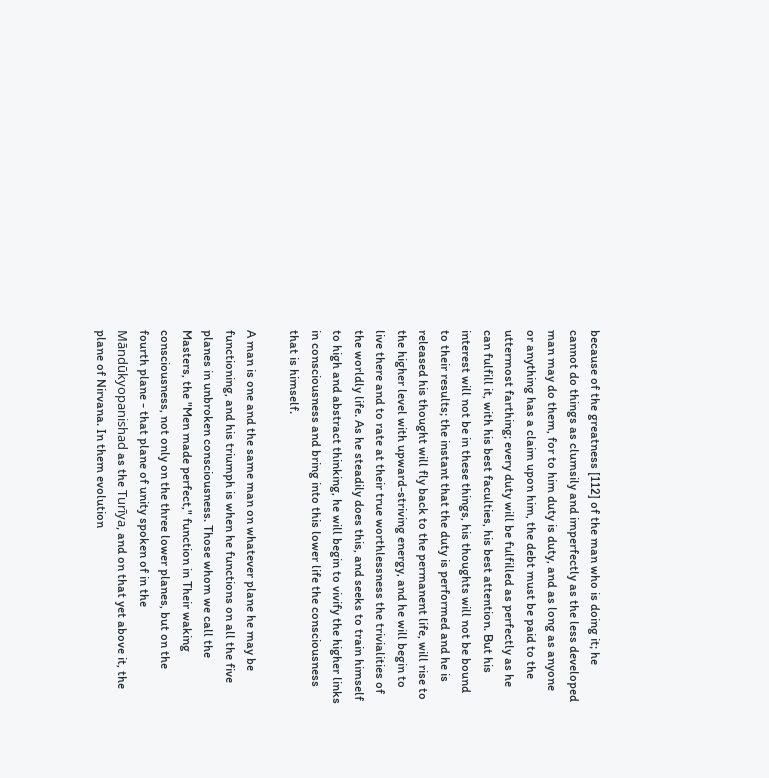because of the greatness [112] of the man who is doing it; he cannot do things as clumsily and imperfectly as the less developed man may do them, for to him duty is duty, and as long as anyone or anything has a claim upon him, the debt must be paid to the uttermost farthing; every duty will be fulfilled as perfectly as he can fulfill it, with his best faculties, his best attention. But his interest will not be in these things, his thoughts will not be bound to their results; the instant that the duty is performed and he is released his thought will fly back to the permanent life, will rise to the higher level with upward-striving energy, and he will begin to live there and to rate at their true worthlessness the trivialities of the worldly life. As he steadily does this, and seeks to train himself to high and abstract thinking, he will begin to vivify the higher links in consciousness and bring into this lower life the consciousness that is himself.

A man is one and the same man on whatever plane he may be functioning, and his triumph is when he functions on all the five planes in unbroken consciousness. Those whom we call the Masters, the "Men made perfect," function in Their waking consciousness, not only on the three lower planes, but on the fourth plane - that plane of unity spoken of in the Māndūkyopanishad as the Turīya, and on that yet above it, the plane of Nirvana. In them evolution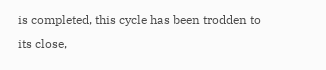is completed, this cycle has been trodden to its close,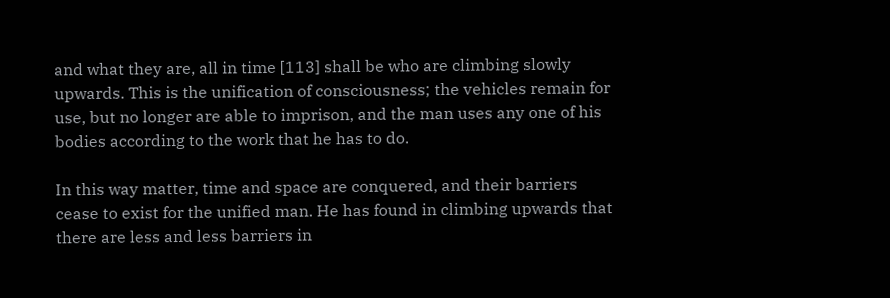and what they are, all in time [113] shall be who are climbing slowly upwards. This is the unification of consciousness; the vehicles remain for use, but no longer are able to imprison, and the man uses any one of his bodies according to the work that he has to do.

In this way matter, time and space are conquered, and their barriers cease to exist for the unified man. He has found in climbing upwards that there are less and less barriers in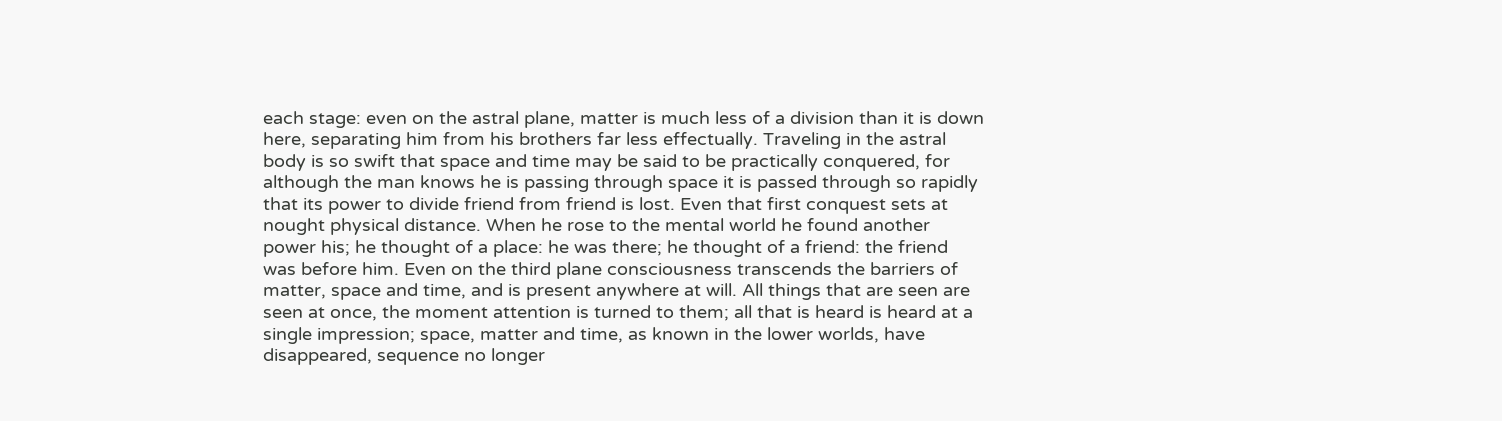each stage: even on the astral plane, matter is much less of a division than it is down here, separating him from his brothers far less effectually. Traveling in the astral body is so swift that space and time may be said to be practically conquered, for although the man knows he is passing through space it is passed through so rapidly that its power to divide friend from friend is lost. Even that first conquest sets at nought physical distance. When he rose to the mental world he found another power his; he thought of a place: he was there; he thought of a friend: the friend was before him. Even on the third plane consciousness transcends the barriers of matter, space and time, and is present anywhere at will. All things that are seen are seen at once, the moment attention is turned to them; all that is heard is heard at a single impression; space, matter and time, as known in the lower worlds, have disappeared, sequence no longer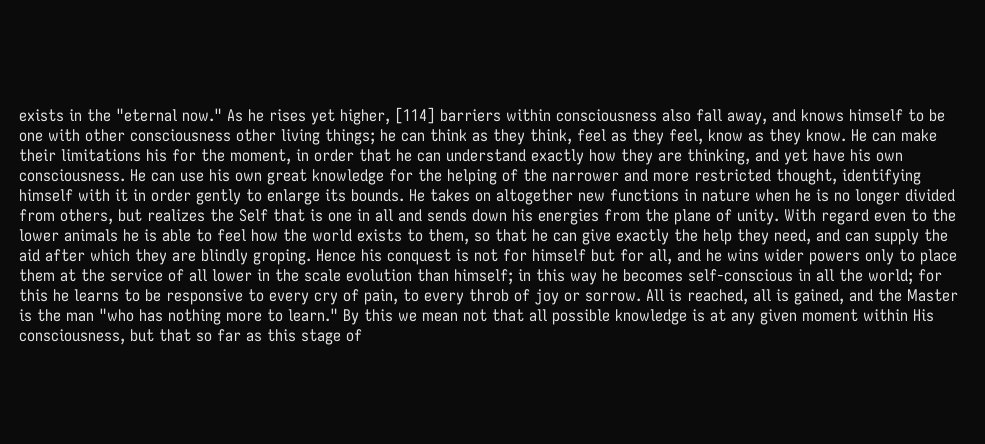exists in the "eternal now." As he rises yet higher, [114] barriers within consciousness also fall away, and knows himself to be one with other consciousness other living things; he can think as they think, feel as they feel, know as they know. He can make their limitations his for the moment, in order that he can understand exactly how they are thinking, and yet have his own consciousness. He can use his own great knowledge for the helping of the narrower and more restricted thought, identifying himself with it in order gently to enlarge its bounds. He takes on altogether new functions in nature when he is no longer divided from others, but realizes the Self that is one in all and sends down his energies from the plane of unity. With regard even to the lower animals he is able to feel how the world exists to them, so that he can give exactly the help they need, and can supply the aid after which they are blindly groping. Hence his conquest is not for himself but for all, and he wins wider powers only to place them at the service of all lower in the scale evolution than himself; in this way he becomes self-conscious in all the world; for this he learns to be responsive to every cry of pain, to every throb of joy or sorrow. All is reached, all is gained, and the Master is the man "who has nothing more to learn." By this we mean not that all possible knowledge is at any given moment within His consciousness, but that so far as this stage of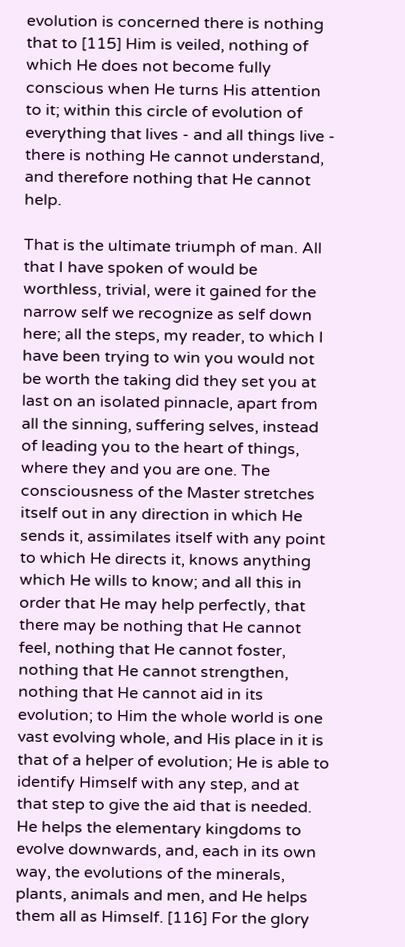evolution is concerned there is nothing that to [115] Him is veiled, nothing of which He does not become fully conscious when He turns His attention to it; within this circle of evolution of everything that lives - and all things live - there is nothing He cannot understand, and therefore nothing that He cannot help.

That is the ultimate triumph of man. All that I have spoken of would be worthless, trivial, were it gained for the narrow self we recognize as self down here; all the steps, my reader, to which I have been trying to win you would not be worth the taking did they set you at last on an isolated pinnacle, apart from all the sinning, suffering selves, instead of leading you to the heart of things, where they and you are one. The consciousness of the Master stretches itself out in any direction in which He sends it, assimilates itself with any point to which He directs it, knows anything which He wills to know; and all this in order that He may help perfectly, that there may be nothing that He cannot feel, nothing that He cannot foster, nothing that He cannot strengthen, nothing that He cannot aid in its evolution; to Him the whole world is one vast evolving whole, and His place in it is that of a helper of evolution; He is able to identify Himself with any step, and at that step to give the aid that is needed. He helps the elementary kingdoms to evolve downwards, and, each in its own way, the evolutions of the minerals, plants, animals and men, and He helps them all as Himself. [116] For the glory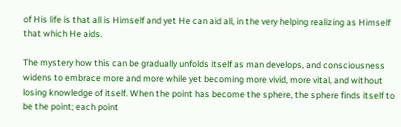of His life is that all is Himself and yet He can aid all, in the very helping realizing as Himself that which He aids.

The mystery how this can be gradually unfolds itself as man develops, and consciousness widens to embrace more and more while yet becoming more vivid, more vital, and without losing knowledge of itself. When the point has become the sphere, the sphere finds itself to be the point; each point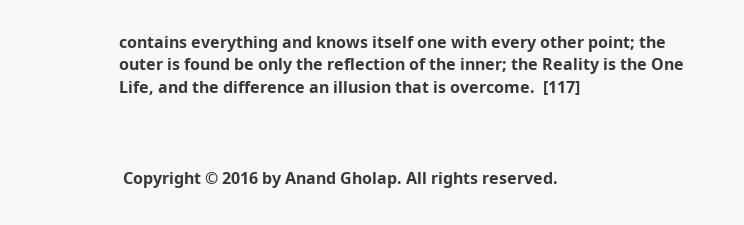contains everything and knows itself one with every other point; the outer is found be only the reflection of the inner; the Reality is the One Life, and the difference an illusion that is overcome.  [117]



 Copyright © 2016 by Anand Gholap. All rights reserved.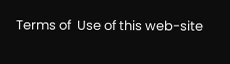Terms of  Use of this web-site